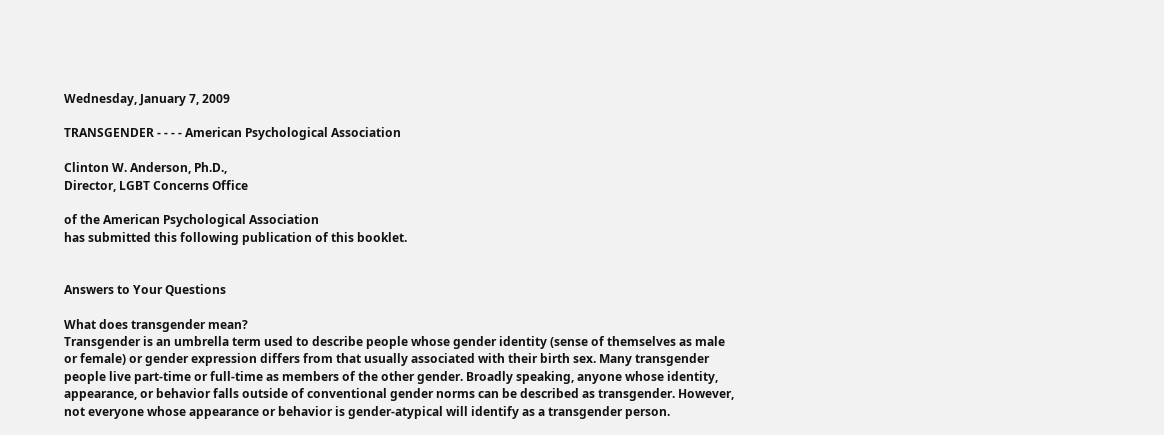Wednesday, January 7, 2009

TRANSGENDER - - - - American Psychological Association

Clinton W. Anderson, Ph.D.,
Director, LGBT Concerns Office

of the American Psychological Association
has submitted this following publication of this booklet.


Answers to Your Questions

What does transgender mean?
Transgender is an umbrella term used to describe people whose gender identity (sense of themselves as male or female) or gender expression differs from that usually associated with their birth sex. Many transgender people live part-time or full-time as members of the other gender. Broadly speaking, anyone whose identity, appearance, or behavior falls outside of conventional gender norms can be described as transgender. However, not everyone whose appearance or behavior is gender-atypical will identify as a transgender person.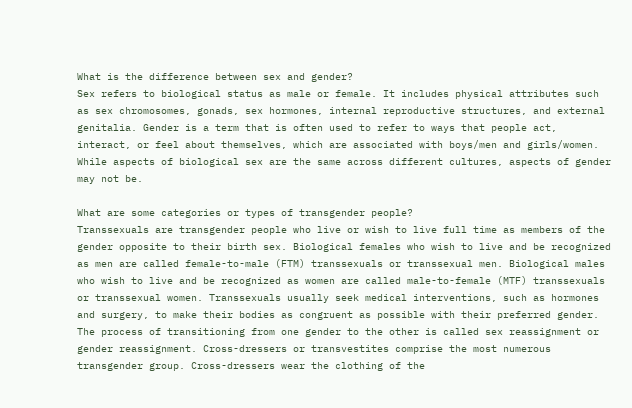What is the difference between sex and gender?
Sex refers to biological status as male or female. It includes physical attributes such as sex chromosomes, gonads, sex hormones, internal reproductive structures, and external genitalia. Gender is a term that is often used to refer to ways that people act, interact, or feel about themselves, which are associated with boys/men and girls/women. While aspects of biological sex are the same across different cultures, aspects of gender may not be.

What are some categories or types of transgender people?
Transsexuals are transgender people who live or wish to live full time as members of the gender opposite to their birth sex. Biological females who wish to live and be recognized as men are called female-to-male (FTM) transsexuals or transsexual men. Biological males who wish to live and be recognized as women are called male-to-female (MTF) transsexuals or transsexual women. Transsexuals usually seek medical interventions, such as hormones and surgery, to make their bodies as congruent as possible with their preferred gender. The process of transitioning from one gender to the other is called sex reassignment or gender reassignment. Cross-dressers or transvestites comprise the most numerous transgender group. Cross-dressers wear the clothing of the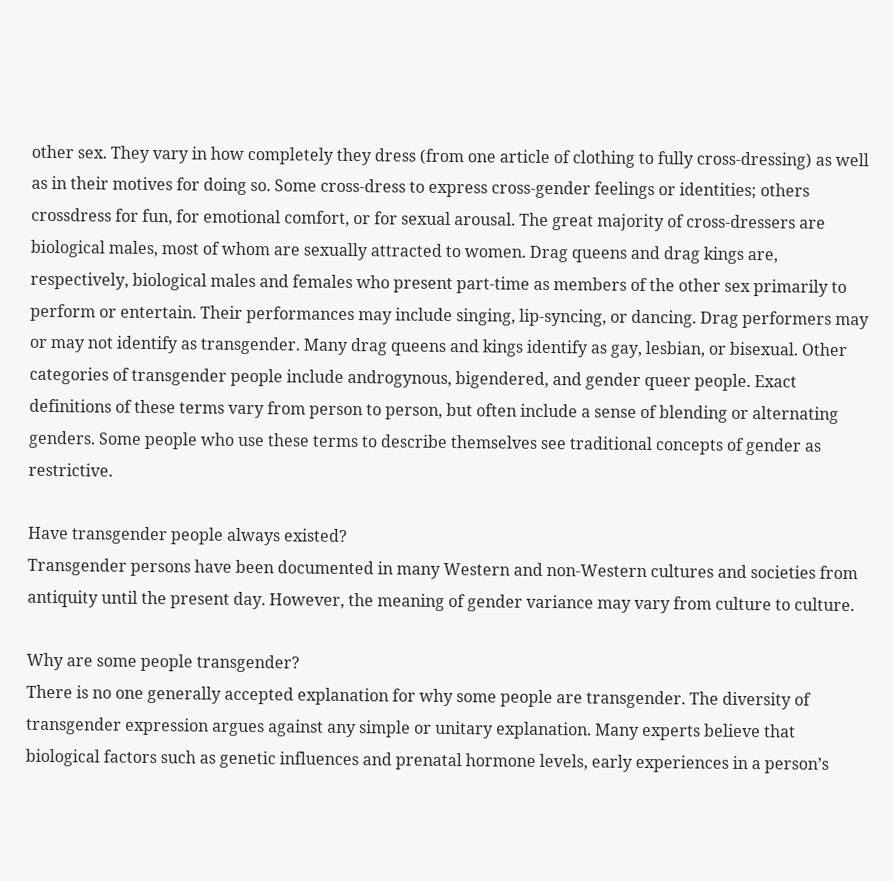other sex. They vary in how completely they dress (from one article of clothing to fully cross-dressing) as well as in their motives for doing so. Some cross-dress to express cross-gender feelings or identities; others crossdress for fun, for emotional comfort, or for sexual arousal. The great majority of cross-dressers are biological males, most of whom are sexually attracted to women. Drag queens and drag kings are, respectively, biological males and females who present part-time as members of the other sex primarily to perform or entertain. Their performances may include singing, lip-syncing, or dancing. Drag performers may or may not identify as transgender. Many drag queens and kings identify as gay, lesbian, or bisexual. Other categories of transgender people include androgynous, bigendered, and gender queer people. Exact definitions of these terms vary from person to person, but often include a sense of blending or alternating genders. Some people who use these terms to describe themselves see traditional concepts of gender as restrictive.

Have transgender people always existed?
Transgender persons have been documented in many Western and non-Western cultures and societies from antiquity until the present day. However, the meaning of gender variance may vary from culture to culture.

Why are some people transgender?
There is no one generally accepted explanation for why some people are transgender. The diversity of transgender expression argues against any simple or unitary explanation. Many experts believe that biological factors such as genetic influences and prenatal hormone levels, early experiences in a person’s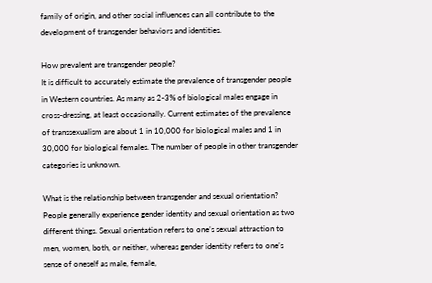family of origin, and other social influences can all contribute to the development of transgender behaviors and identities.

How prevalent are transgender people?
It is difficult to accurately estimate the prevalence of transgender people in Western countries. As many as 2-3% of biological males engage in cross-dressing, at least occasionally. Current estimates of the prevalence of transsexualism are about 1 in 10,000 for biological males and 1 in 30,000 for biological females. The number of people in other transgender categories is unknown.

What is the relationship between transgender and sexual orientation?
People generally experience gender identity and sexual orientation as two different things. Sexual orientation refers to one’s sexual attraction to men, women, both, or neither, whereas gender identity refers to one’s sense of oneself as male, female,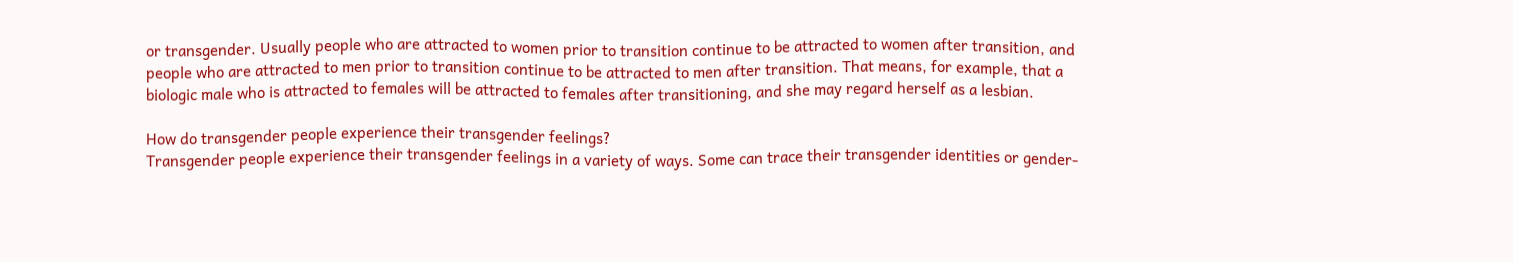or transgender. Usually people who are attracted to women prior to transition continue to be attracted to women after transition, and people who are attracted to men prior to transition continue to be attracted to men after transition. That means, for example, that a biologic male who is attracted to females will be attracted to females after transitioning, and she may regard herself as a lesbian.

How do transgender people experience their transgender feelings?
Transgender people experience their transgender feelings in a variety of ways. Some can trace their transgender identities or gender-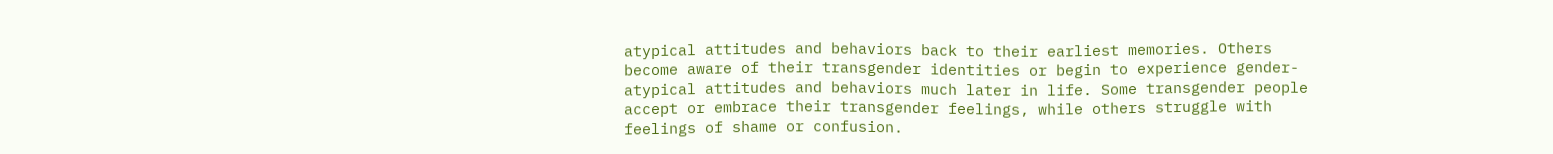atypical attitudes and behaviors back to their earliest memories. Others become aware of their transgender identities or begin to experience gender-atypical attitudes and behaviors much later in life. Some transgender people accept or embrace their transgender feelings, while others struggle with feelings of shame or confusion.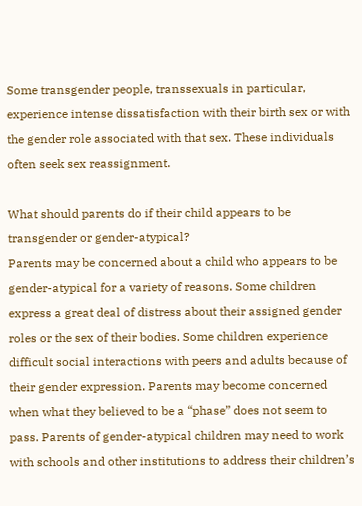Some transgender people, transsexuals in particular, experience intense dissatisfaction with their birth sex or with the gender role associated with that sex. These individuals often seek sex reassignment.

What should parents do if their child appears to be transgender or gender-atypical?
Parents may be concerned about a child who appears to be gender-atypical for a variety of reasons. Some children express a great deal of distress about their assigned gender roles or the sex of their bodies. Some children experience difficult social interactions with peers and adults because of their gender expression. Parents may become concerned when what they believed to be a “phase” does not seem to pass. Parents of gender-atypical children may need to work with schools and other institutions to address their children’s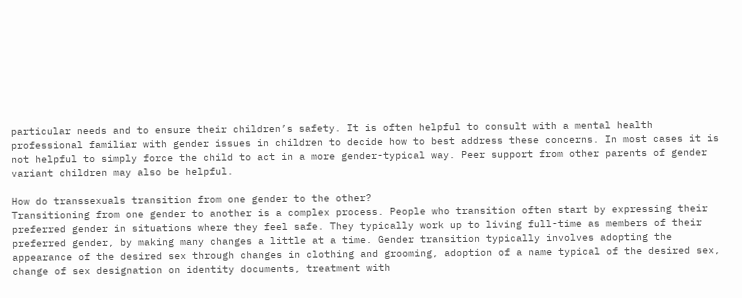particular needs and to ensure their children’s safety. It is often helpful to consult with a mental health professional familiar with gender issues in children to decide how to best address these concerns. In most cases it is not helpful to simply force the child to act in a more gender-typical way. Peer support from other parents of gender variant children may also be helpful.

How do transsexuals transition from one gender to the other?
Transitioning from one gender to another is a complex process. People who transition often start by expressing their preferred gender in situations where they feel safe. They typically work up to living full-time as members of their preferred gender, by making many changes a little at a time. Gender transition typically involves adopting the appearance of the desired sex through changes in clothing and grooming, adoption of a name typical of the desired sex, change of sex designation on identity documents, treatment with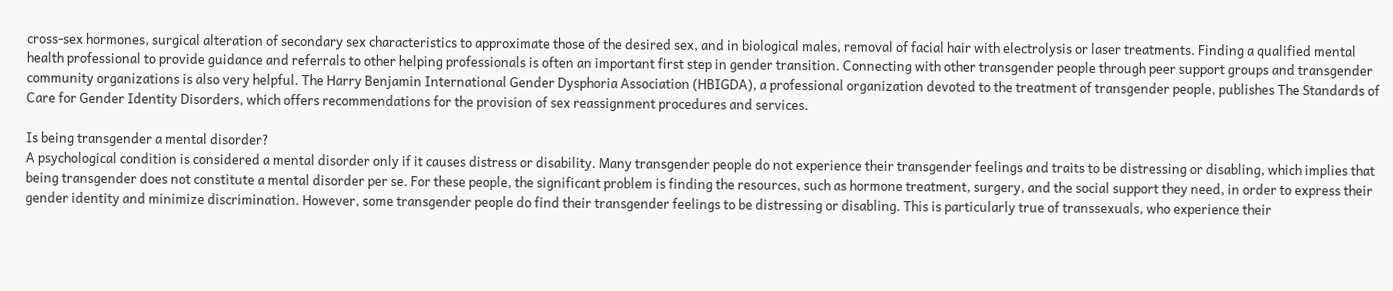cross-sex hormones, surgical alteration of secondary sex characteristics to approximate those of the desired sex, and in biological males, removal of facial hair with electrolysis or laser treatments. Finding a qualified mental health professional to provide guidance and referrals to other helping professionals is often an important first step in gender transition. Connecting with other transgender people through peer support groups and transgender community organizations is also very helpful. The Harry Benjamin International Gender Dysphoria Association (HBIGDA), a professional organization devoted to the treatment of transgender people, publishes The Standards of Care for Gender Identity Disorders, which offers recommendations for the provision of sex reassignment procedures and services.

Is being transgender a mental disorder?
A psychological condition is considered a mental disorder only if it causes distress or disability. Many transgender people do not experience their transgender feelings and traits to be distressing or disabling, which implies that being transgender does not constitute a mental disorder per se. For these people, the significant problem is finding the resources, such as hormone treatment, surgery, and the social support they need, in order to express their gender identity and minimize discrimination. However, some transgender people do find their transgender feelings to be distressing or disabling. This is particularly true of transsexuals, who experience their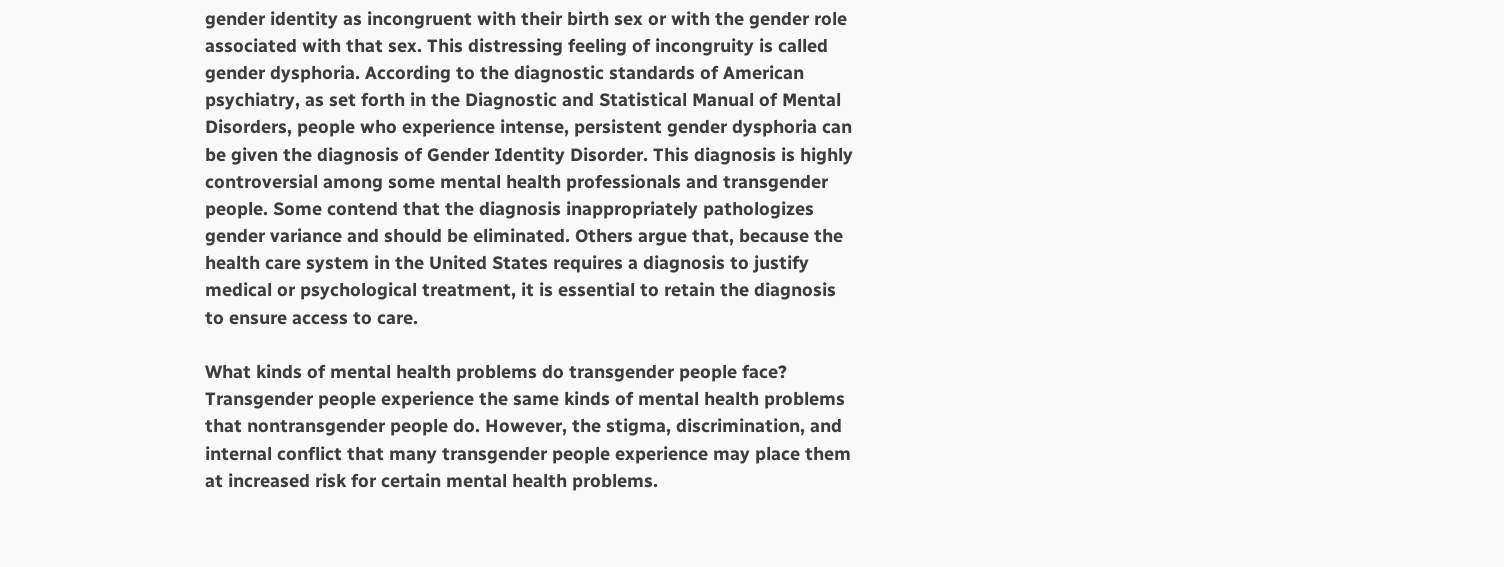gender identity as incongruent with their birth sex or with the gender role associated with that sex. This distressing feeling of incongruity is called gender dysphoria. According to the diagnostic standards of American psychiatry, as set forth in the Diagnostic and Statistical Manual of Mental Disorders, people who experience intense, persistent gender dysphoria can be given the diagnosis of Gender Identity Disorder. This diagnosis is highly controversial among some mental health professionals and transgender people. Some contend that the diagnosis inappropriately pathologizes gender variance and should be eliminated. Others argue that, because the health care system in the United States requires a diagnosis to justify medical or psychological treatment, it is essential to retain the diagnosis to ensure access to care.

What kinds of mental health problems do transgender people face?
Transgender people experience the same kinds of mental health problems that nontransgender people do. However, the stigma, discrimination, and internal conflict that many transgender people experience may place them at increased risk for certain mental health problems.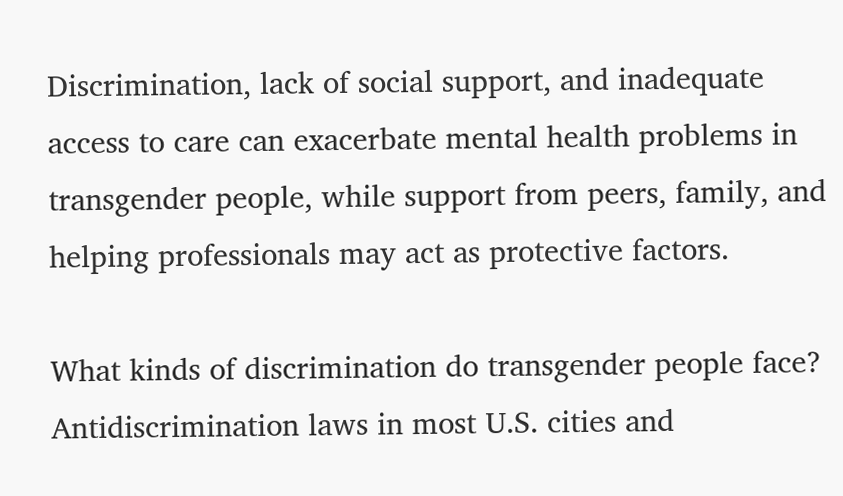Discrimination, lack of social support, and inadequate access to care can exacerbate mental health problems in transgender people, while support from peers, family, and helping professionals may act as protective factors.

What kinds of discrimination do transgender people face?
Antidiscrimination laws in most U.S. cities and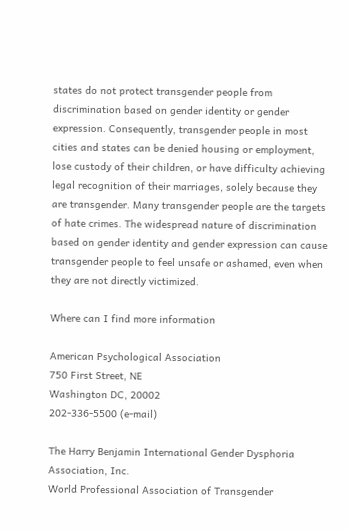states do not protect transgender people from discrimination based on gender identity or gender expression. Consequently, transgender people in most cities and states can be denied housing or employment, lose custody of their children, or have difficulty achieving legal recognition of their marriages, solely because they are transgender. Many transgender people are the targets of hate crimes. The widespread nature of discrimination based on gender identity and gender expression can cause transgender people to feel unsafe or ashamed, even when they are not directly victimized.

Where can I find more information

American Psychological Association
750 First Street, NE
Washington DC, 20002
202-336-5500 (e-mail)

The Harry Benjamin International Gender Dysphoria Association, Inc.
World Professional Association of Transgender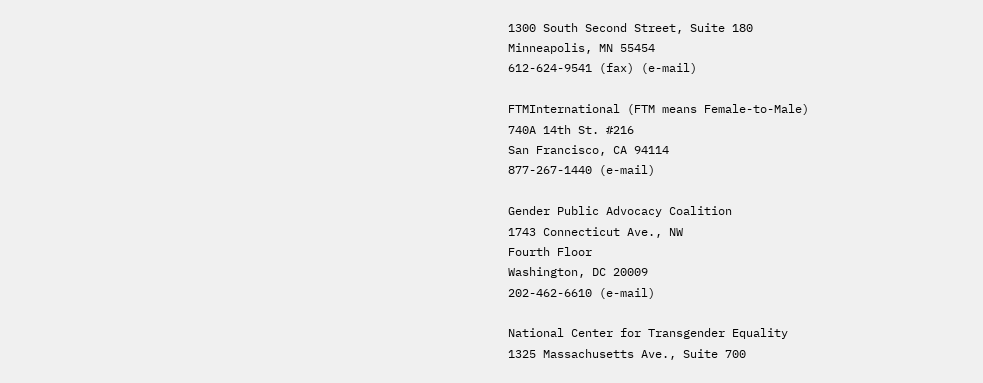1300 South Second Street, Suite 180
Minneapolis, MN 55454
612-624-9541 (fax) (e-mail)

FTMInternational (FTM means Female-to-Male)
740A 14th St. #216
San Francisco, CA 94114
877-267-1440 (e-mail)

Gender Public Advocacy Coalition
1743 Connecticut Ave., NW
Fourth Floor
Washington, DC 20009
202-462-6610 (e-mail)

National Center for Transgender Equality
1325 Massachusetts Ave., Suite 700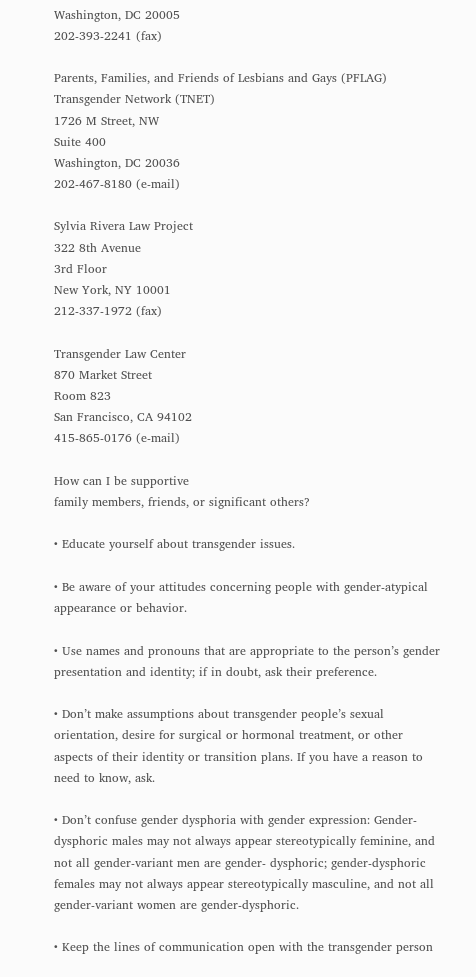Washington, DC 20005
202-393-2241 (fax)

Parents, Families, and Friends of Lesbians and Gays (PFLAG)
Transgender Network (TNET)
1726 M Street, NW
Suite 400
Washington, DC 20036
202-467-8180 (e-mail)

Sylvia Rivera Law Project
322 8th Avenue
3rd Floor
New York, NY 10001
212-337-1972 (fax)

Transgender Law Center
870 Market Street
Room 823
San Francisco, CA 94102
415-865-0176 (e-mail)

How can I be supportive
family members, friends, or significant others?

• Educate yourself about transgender issues.

• Be aware of your attitudes concerning people with gender-atypical appearance or behavior.

• Use names and pronouns that are appropriate to the person’s gender presentation and identity; if in doubt, ask their preference.

• Don’t make assumptions about transgender people’s sexual orientation, desire for surgical or hormonal treatment, or other aspects of their identity or transition plans. If you have a reason to need to know, ask.

• Don’t confuse gender dysphoria with gender expression: Gender-dysphoric males may not always appear stereotypically feminine, and not all gender-variant men are gender- dysphoric; gender-dysphoric females may not always appear stereotypically masculine, and not all gender-variant women are gender-dysphoric.

• Keep the lines of communication open with the transgender person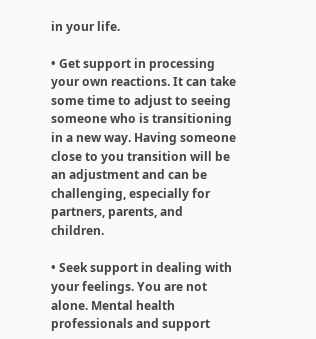in your life.

• Get support in processing your own reactions. It can take some time to adjust to seeing someone who is transitioning in a new way. Having someone close to you transition will be an adjustment and can be challenging, especially for partners, parents, and children.

• Seek support in dealing with your feelings. You are not alone. Mental health professionals and support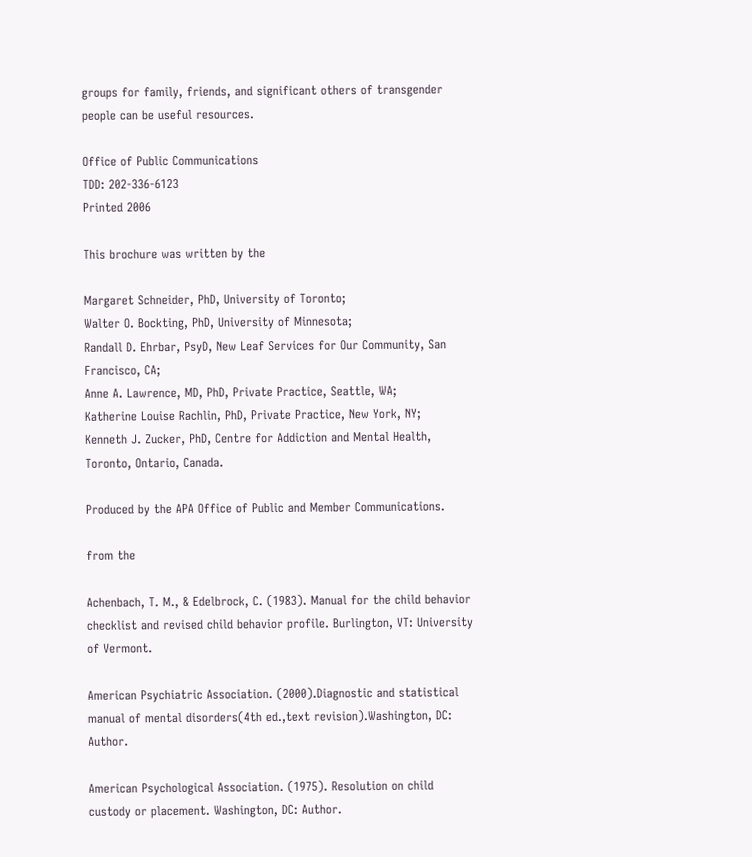groups for family, friends, and significant others of transgender people can be useful resources.

Office of Public Communications
TDD: 202-336-6123
Printed 2006

This brochure was written by the

Margaret Schneider, PhD, University of Toronto;
Walter O. Bockting, PhD, University of Minnesota;
Randall D. Ehrbar, PsyD, New Leaf Services for Our Community, San Francisco, CA;
Anne A. Lawrence, MD, PhD, Private Practice, Seattle, WA;
Katherine Louise Rachlin, PhD, Private Practice, New York, NY;
Kenneth J. Zucker, PhD, Centre for Addiction and Mental Health, Toronto, Ontario, Canada.

Produced by the APA Office of Public and Member Communications.

from the

Achenbach, T. M., & Edelbrock, C. (1983). Manual for the child behavior checklist and revised child behavior profile. Burlington, VT: University of Vermont.

American Psychiatric Association. (2000).Diagnostic and statistical manual of mental disorders(4th ed.,text revision).Washington, DC: Author.

American Psychological Association. (1975). Resolution on child custody or placement. Washington, DC: Author.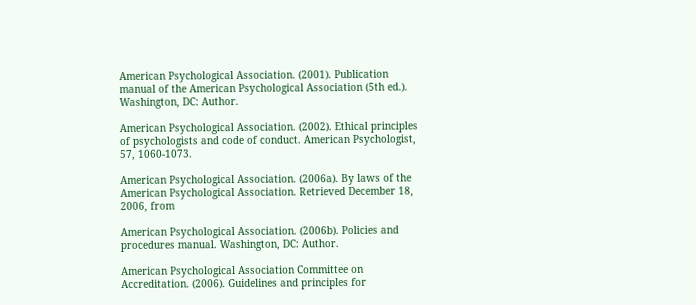American Psychological Association. (2001). Publication manual of the American Psychological Association (5th ed.). Washington, DC: Author.

American Psychological Association. (2002). Ethical principles of psychologists and code of conduct. American Psychologist, 57, 1060-1073.

American Psychological Association. (2006a). By laws of the American Psychological Association. Retrieved December 18, 2006, from

American Psychological Association. (2006b). Policies and procedures manual. Washington, DC: Author.

American Psychological Association Committee on Accreditation. (2006). Guidelines and principles for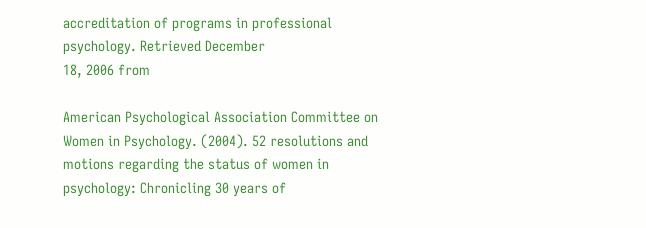accreditation of programs in professional psychology. Retrieved December
18, 2006 from

American Psychological Association Committee on Women in Psychology. (2004). 52 resolutions and motions regarding the status of women in psychology: Chronicling 30 years of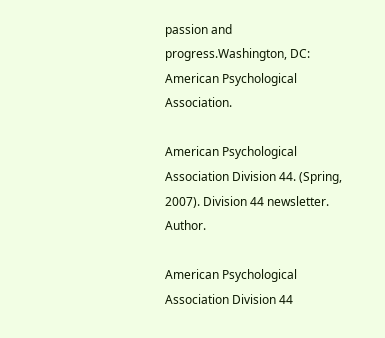passion and progress.Washington, DC: American Psychological Association.

American Psychological Association Division 44. (Spring, 2007). Division 44 newsletter. Author.

American Psychological Association Division 44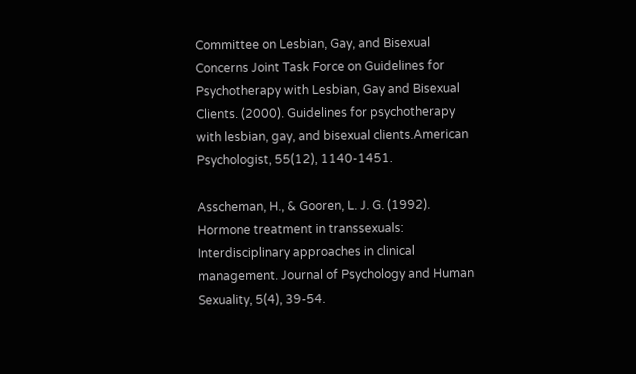Committee on Lesbian, Gay, and Bisexual Concerns Joint Task Force on Guidelines for Psychotherapy with Lesbian, Gay and Bisexual Clients. (2000). Guidelines for psychotherapy with lesbian, gay, and bisexual clients.American Psychologist, 55(12), 1140-1451.

Asscheman, H., & Gooren, L. J. G. (1992). Hormone treatment in transsexuals: Interdisciplinary approaches in clinical management. Journal of Psychology and Human Sexuality, 5(4), 39-54.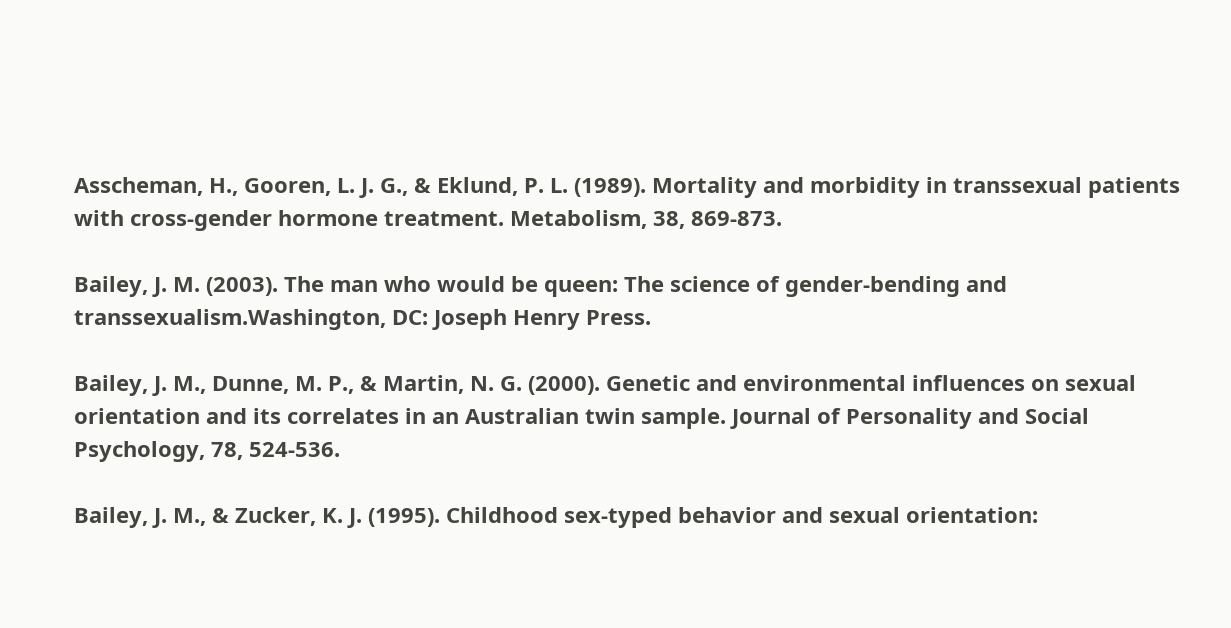Asscheman, H., Gooren, L. J. G., & Eklund, P. L. (1989). Mortality and morbidity in transsexual patients with cross-gender hormone treatment. Metabolism, 38, 869-873.

Bailey, J. M. (2003). The man who would be queen: The science of gender-bending and transsexualism.Washington, DC: Joseph Henry Press.

Bailey, J. M., Dunne, M. P., & Martin, N. G. (2000). Genetic and environmental influences on sexual orientation and its correlates in an Australian twin sample. Journal of Personality and Social Psychology, 78, 524-536.

Bailey, J. M., & Zucker, K. J. (1995). Childhood sex-typed behavior and sexual orientation: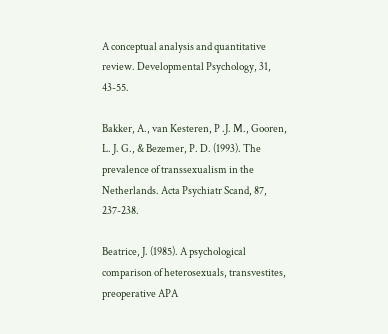A conceptual analysis and quantitative review. Developmental Psychology, 31, 43-55.

Bakker, A., van Kesteren, P .J. M., Gooren, L. J. G., & Bezemer, P. D. (1993). The prevalence of transsexualism in the Netherlands. Acta Psychiatr Scand, 87, 237-238.

Beatrice, J. (1985). A psychological comparison of heterosexuals, transvestites, preoperative APA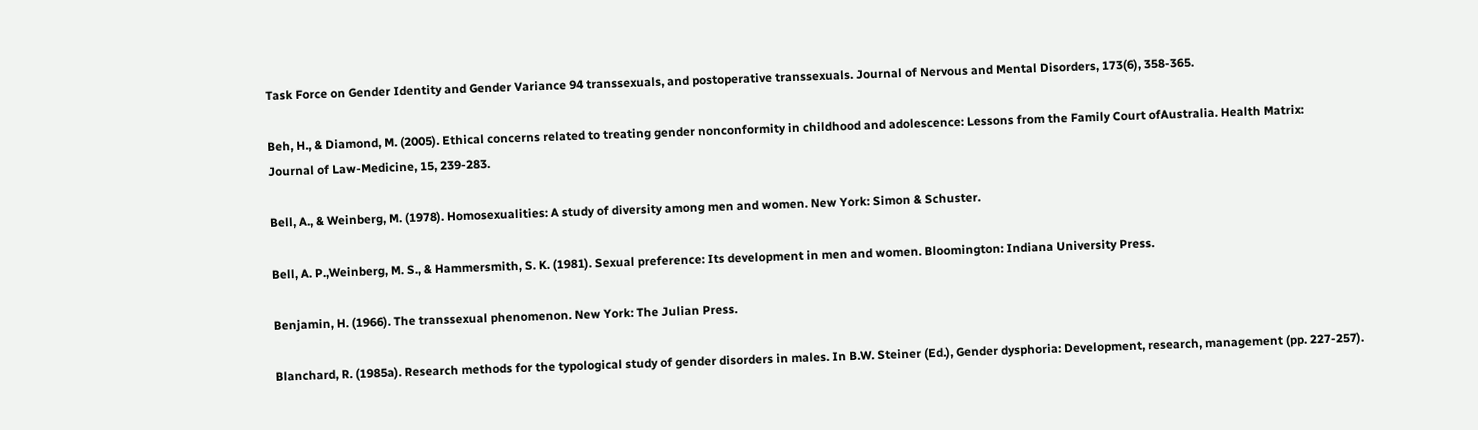Task Force on Gender Identity and Gender Variance 94 transsexuals, and postoperative transsexuals. Journal of Nervous and Mental Disorders, 173(6), 358-365.

Beh, H., & Diamond, M. (2005). Ethical concerns related to treating gender nonconformity in childhood and adolescence: Lessons from the Family Court ofAustralia. Health Matrix:
Journal of Law-Medicine, 15, 239-283.

Bell, A., & Weinberg, M. (1978). Homosexualities: A study of diversity among men and women. New York: Simon & Schuster.

Bell, A. P.,Weinberg, M. S., & Hammersmith, S. K. (1981). Sexual preference: Its development in men and women. Bloomington: Indiana University Press.

Benjamin, H. (1966). The transsexual phenomenon. New York: The Julian Press.

Blanchard, R. (1985a). Research methods for the typological study of gender disorders in males. In B.W. Steiner (Ed.), Gender dysphoria: Development, research, management (pp. 227-257).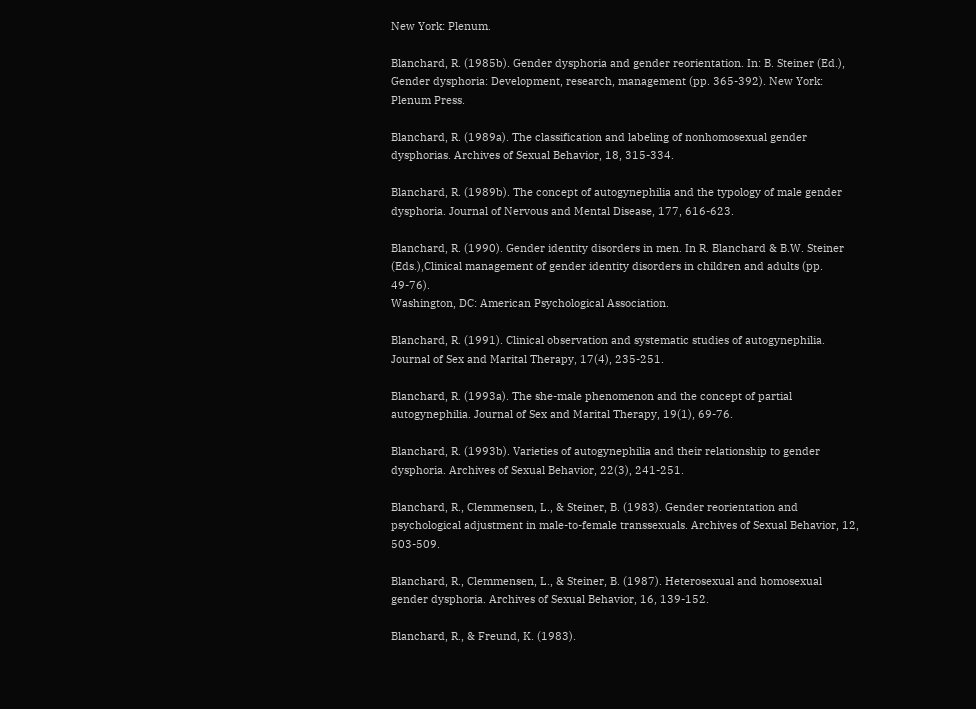New York: Plenum.

Blanchard, R. (1985b). Gender dysphoria and gender reorientation. In: B. Steiner (Ed.), Gender dysphoria: Development, research, management (pp. 365-392). New York: Plenum Press.

Blanchard, R. (1989a). The classification and labeling of nonhomosexual gender dysphorias. Archives of Sexual Behavior, 18, 315-334.

Blanchard, R. (1989b). The concept of autogynephilia and the typology of male gender dysphoria. Journal of Nervous and Mental Disease, 177, 616-623.

Blanchard, R. (1990). Gender identity disorders in men. In R. Blanchard & B.W. Steiner (Eds.),Clinical management of gender identity disorders in children and adults (pp. 49-76).
Washington, DC: American Psychological Association.

Blanchard, R. (1991). Clinical observation and systematic studies of autogynephilia. Journal of Sex and Marital Therapy, 17(4), 235-251.

Blanchard, R. (1993a). The she-male phenomenon and the concept of partial autogynephilia. Journal of Sex and Marital Therapy, 19(1), 69-76.

Blanchard, R. (1993b). Varieties of autogynephilia and their relationship to gender dysphoria. Archives of Sexual Behavior, 22(3), 241-251.

Blanchard, R., Clemmensen, L., & Steiner, B. (1983). Gender reorientation and psychological adjustment in male-to-female transsexuals. Archives of Sexual Behavior, 12, 503-509.

Blanchard, R., Clemmensen, L., & Steiner, B. (1987). Heterosexual and homosexual gender dysphoria. Archives of Sexual Behavior, 16, 139-152.

Blanchard, R., & Freund, K. (1983).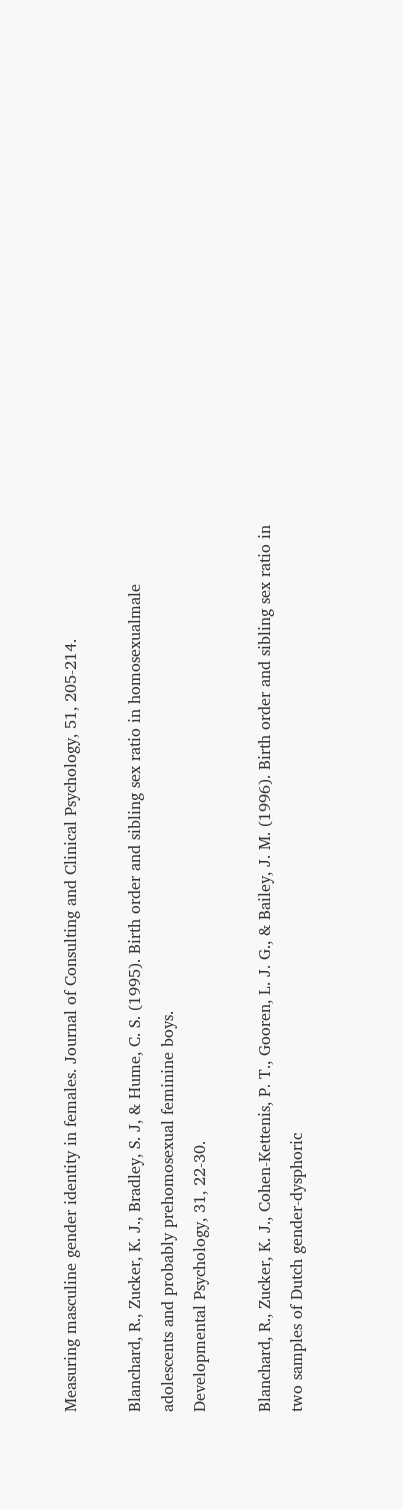Measuring masculine gender identity in females. Journal of Consulting and Clinical Psychology, 51, 205-214.

Blanchard, R., Zucker, K. J., Bradley, S. J, & Hume, C. S. (1995). Birth order and sibling sex ratio in homosexualmale adolescents and probably prehomosexual feminine boys.
Developmental Psychology, 31, 22-30.

Blanchard, R., Zucker, K. J., Cohen-Kettenis, P. T., Gooren, L. J. G., & Bailey, J. M. (1996). Birth order and sibling sex ratio in two samples of Dutch gender-dysphoric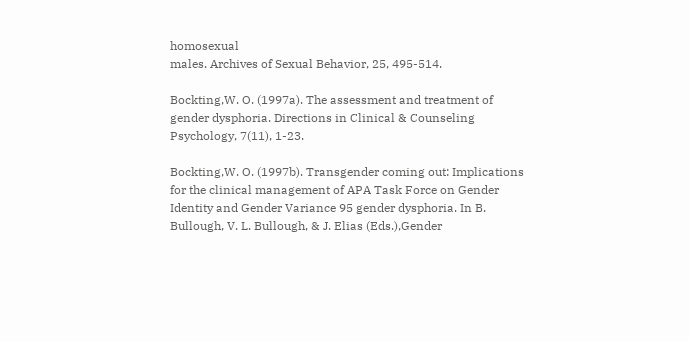homosexual
males. Archives of Sexual Behavior, 25, 495-514.

Bockting,W. O. (1997a). The assessment and treatment of gender dysphoria. Directions in Clinical & Counseling Psychology, 7(11), 1-23.

Bockting,W. O. (1997b). Transgender coming out: Implications for the clinical management of APA Task Force on Gender Identity and Gender Variance 95 gender dysphoria. In B. Bullough, V. L. Bullough, & J. Elias (Eds.),Gender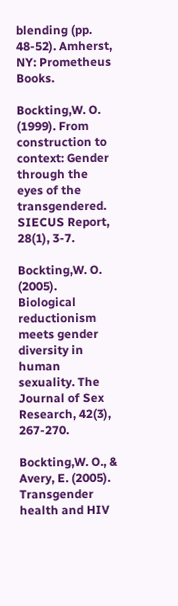blending (pp. 48-52). Amherst, NY: Prometheus Books.

Bockting,W. O. (1999). From construction to context: Gender through the eyes of the transgendered. SIECUS Report, 28(1), 3-7.

Bockting,W. O. (2005). Biological reductionism meets gender diversity in human sexuality. The Journal of Sex Research, 42(3), 267-270.

Bockting,W. O., & Avery, E. (2005). Transgender health and HIV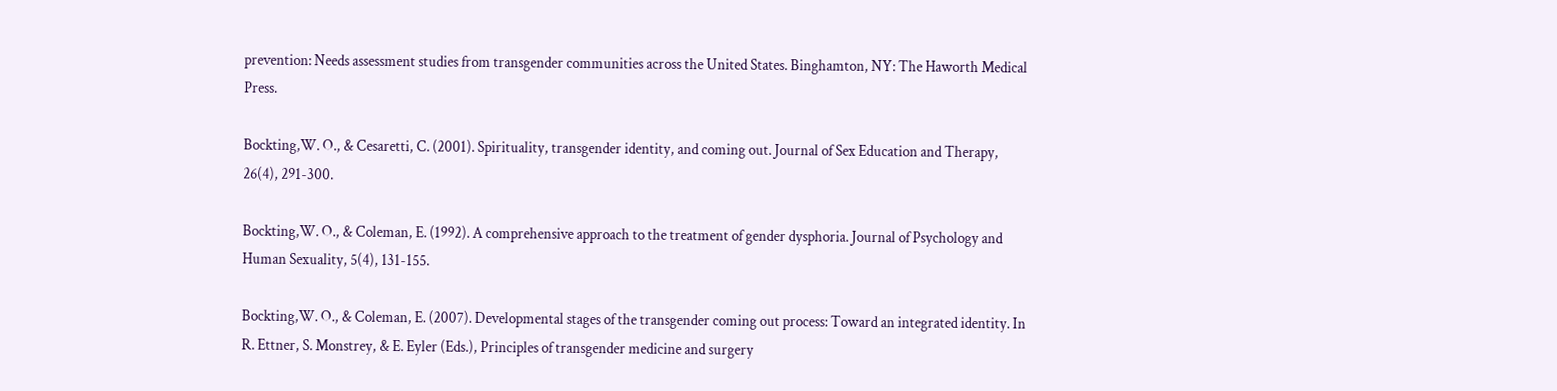prevention: Needs assessment studies from transgender communities across the United States. Binghamton, NY: The Haworth Medical Press.

Bockting,W. O., & Cesaretti, C. (2001). Spirituality, transgender identity, and coming out. Journal of Sex Education and Therapy, 26(4), 291-300.

Bockting,W. O., & Coleman, E. (1992). A comprehensive approach to the treatment of gender dysphoria. Journal of Psychology and Human Sexuality, 5(4), 131-155.

Bockting,W. O., & Coleman, E. (2007). Developmental stages of the transgender coming out process: Toward an integrated identity. In R. Ettner, S. Monstrey, & E. Eyler (Eds.), Principles of transgender medicine and surgery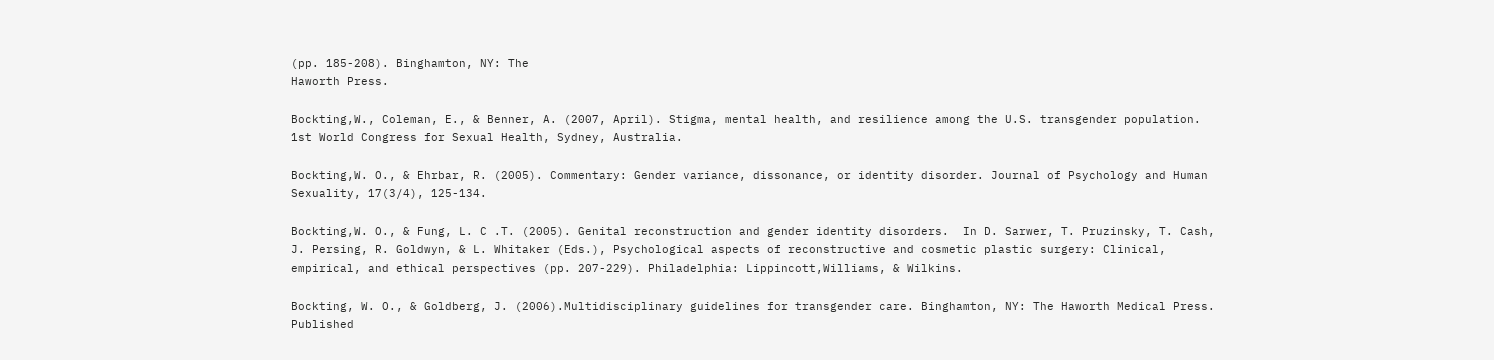(pp. 185-208). Binghamton, NY: The
Haworth Press.

Bockting,W., Coleman, E., & Benner, A. (2007, April). Stigma, mental health, and resilience among the U.S. transgender population. 1st World Congress for Sexual Health, Sydney, Australia.

Bockting,W. O., & Ehrbar, R. (2005). Commentary: Gender variance, dissonance, or identity disorder. Journal of Psychology and Human Sexuality, 17(3/4), 125-134.

Bockting,W. O., & Fung, L. C .T. (2005). Genital reconstruction and gender identity disorders.  In D. Sarwer, T. Pruzinsky, T. Cash, J. Persing, R. Goldwyn, & L. Whitaker (Eds.), Psychological aspects of reconstructive and cosmetic plastic surgery: Clinical, empirical, and ethical perspectives (pp. 207-229). Philadelphia: Lippincott,Williams, & Wilkins.

Bockting, W. O., & Goldberg, J. (2006).Multidisciplinary guidelines for transgender care. Binghamton, NY: The Haworth Medical Press. Published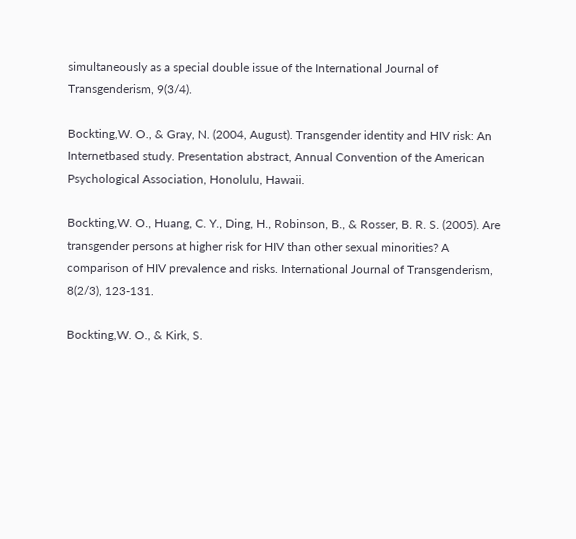simultaneously as a special double issue of the International Journal of Transgenderism, 9(3/4).

Bockting,W. O., & Gray, N. (2004, August). Transgender identity and HIV risk: An Internetbased study. Presentation abstract, Annual Convention of the American Psychological Association, Honolulu, Hawaii.

Bockting,W. O., Huang, C. Y., Ding, H., Robinson, B., & Rosser, B. R. S. (2005). Are transgender persons at higher risk for HIV than other sexual minorities? A comparison of HIV prevalence and risks. International Journal of Transgenderism, 8(2/3), 123-131.

Bockting,W. O., & Kirk, S.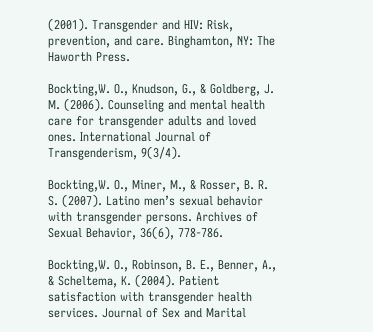(2001). Transgender and HIV: Risk, prevention, and care. Binghamton, NY: The Haworth Press.

Bockting,W. O., Knudson, G., & Goldberg, J. M. (2006). Counseling and mental health care for transgender adults and loved ones. International Journal of Transgenderism, 9(3/4).

Bockting,W. O., Miner, M., & Rosser, B. R. S. (2007). Latino men’s sexual behavior with transgender persons. Archives of Sexual Behavior, 36(6), 778-786.

Bockting,W. O., Robinson, B. E., Benner, A., & Scheltema, K. (2004). Patient satisfaction with transgender health services. Journal of Sex and Marital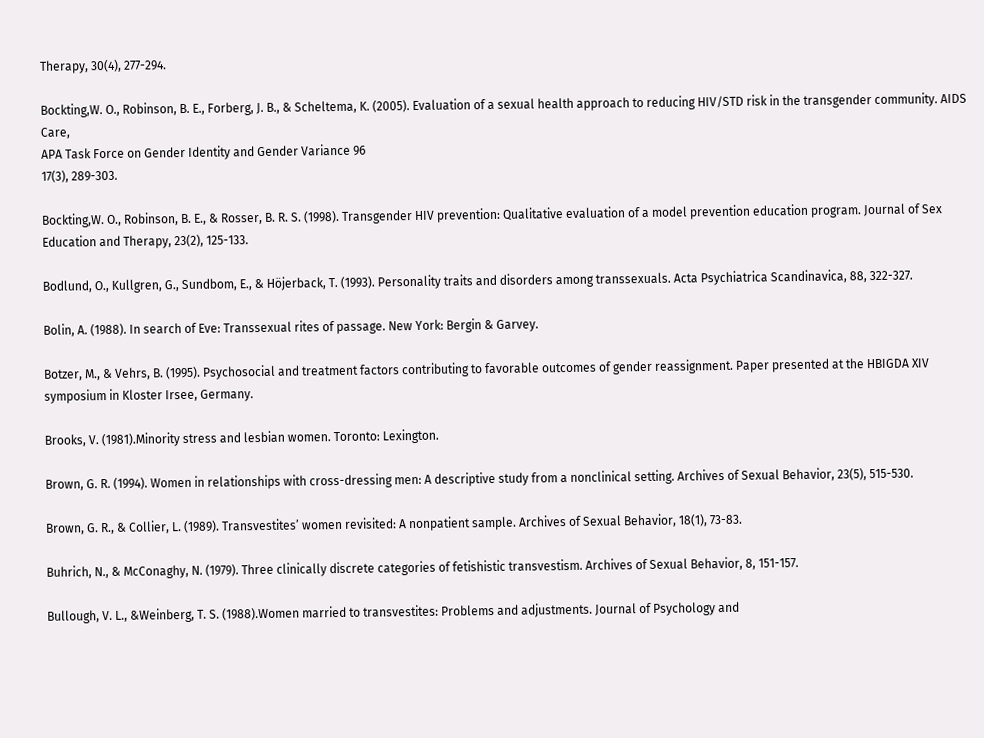Therapy, 30(4), 277-294.

Bockting,W. O., Robinson, B. E., Forberg, J. B., & Scheltema, K. (2005). Evaluation of a sexual health approach to reducing HIV/STD risk in the transgender community. AIDS Care,
APA Task Force on Gender Identity and Gender Variance 96
17(3), 289-303.

Bockting,W. O., Robinson, B. E., & Rosser, B. R. S. (1998). Transgender HIV prevention: Qualitative evaluation of a model prevention education program. Journal of Sex Education and Therapy, 23(2), 125-133.

Bodlund, O., Kullgren, G., Sundbom, E., & Höjerback, T. (1993). Personality traits and disorders among transsexuals. Acta Psychiatrica Scandinavica, 88, 322-327.

Bolin, A. (1988). In search of Eve: Transsexual rites of passage. New York: Bergin & Garvey.

Botzer, M., & Vehrs, B. (1995). Psychosocial and treatment factors contributing to favorable outcomes of gender reassignment. Paper presented at the HBIGDA XIV symposium in Kloster Irsee, Germany.

Brooks, V. (1981).Minority stress and lesbian women. Toronto: Lexington.

Brown, G. R. (1994). Women in relationships with cross-dressing men: A descriptive study from a nonclinical setting. Archives of Sexual Behavior, 23(5), 515-530.

Brown, G. R., & Collier, L. (1989). Transvestites’ women revisited: A nonpatient sample. Archives of Sexual Behavior, 18(1), 73-83.

Buhrich, N., & McConaghy, N. (1979). Three clinically discrete categories of fetishistic transvestism. Archives of Sexual Behavior, 8, 151-157.

Bullough, V. L., &Weinberg, T. S. (1988).Women married to transvestites: Problems and adjustments. Journal of Psychology and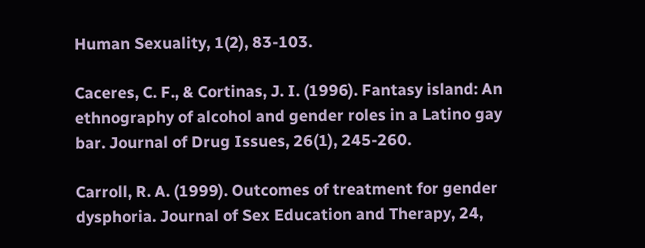Human Sexuality, 1(2), 83-103.

Caceres, C. F., & Cortinas, J. I. (1996). Fantasy island: An ethnography of alcohol and gender roles in a Latino gay bar. Journal of Drug Issues, 26(1), 245-260.

Carroll, R. A. (1999). Outcomes of treatment for gender dysphoria. Journal of Sex Education and Therapy, 24,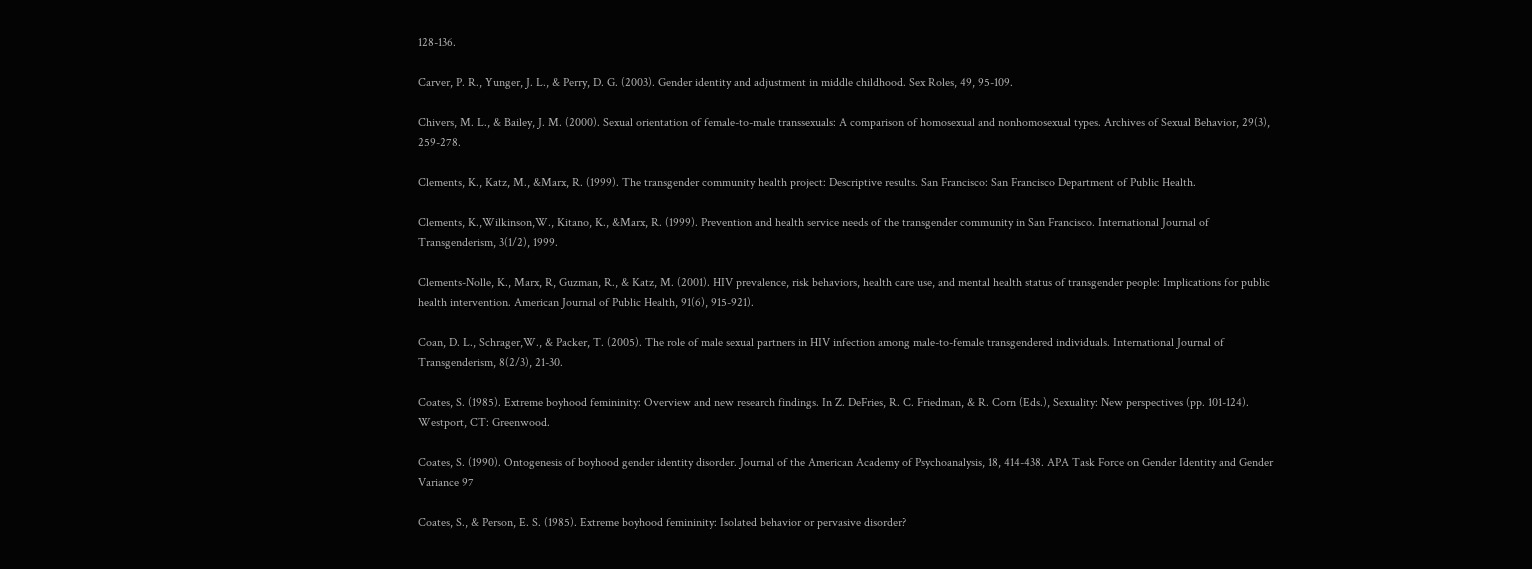128-136.

Carver, P. R., Yunger, J. L., & Perry, D. G. (2003). Gender identity and adjustment in middle childhood. Sex Roles, 49, 95-109.

Chivers, M. L., & Bailey, J. M. (2000). Sexual orientation of female-to-male transsexuals: A comparison of homosexual and nonhomosexual types. Archives of Sexual Behavior, 29(3), 259-278.

Clements, K., Katz, M., &Marx, R. (1999). The transgender community health project: Descriptive results. San Francisco: San Francisco Department of Public Health.

Clements, K.,Wilkinson,W., Kitano, K., &Marx, R. (1999). Prevention and health service needs of the transgender community in San Francisco. International Journal of
Transgenderism, 3(1/2), 1999.

Clements-Nolle, K., Marx, R, Guzman, R., & Katz, M. (2001). HIV prevalence, risk behaviors, health care use, and mental health status of transgender people: Implications for public health intervention. American Journal of Public Health, 91(6), 915-921).

Coan, D. L., Schrager,W., & Packer, T. (2005). The role of male sexual partners in HIV infection among male-to-female transgendered individuals. International Journal of
Transgenderism, 8(2/3), 21-30.

Coates, S. (1985). Extreme boyhood femininity: Overview and new research findings. In Z. DeFries, R. C. Friedman, & R. Corn (Eds.), Sexuality: New perspectives (pp. 101-124). Westport, CT: Greenwood.

Coates, S. (1990). Ontogenesis of boyhood gender identity disorder. Journal of the American Academy of Psychoanalysis, 18, 414-438. APA Task Force on Gender Identity and Gender Variance 97

Coates, S., & Person, E. S. (1985). Extreme boyhood femininity: Isolated behavior or pervasive disorder?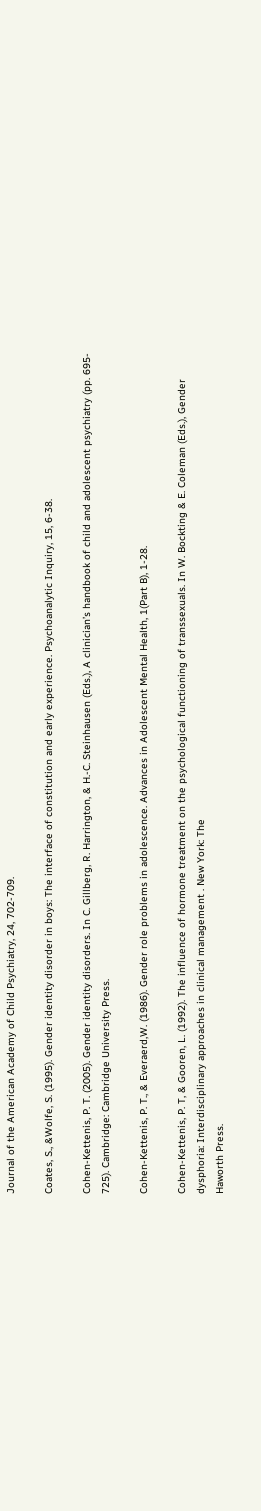Journal of the American Academy of Child Psychiatry, 24, 702-709.

Coates, S., &Wolfe, S. (1995). Gender identity disorder in boys: The interface of constitution and early experience. Psychoanalytic Inquiry, 15, 6-38.

Cohen-Kettenis, P. T. (2005). Gender identity disorders. In C. Gillberg, R. Harrington, & H.-C. Steinhausen (Eds.), A clinician’s handbook of child and adolescent psychiatry (pp. 695-
725). Cambridge: Cambridge University Press.

Cohen-Kettenis, P. T., & Everaerd,W. (1986). Gender role problems in adolescence. Advances in Adolescent Mental Health, 1(Part B), 1-28.

Cohen-Kettenis, P. T, & Gooren, L. (1992). The influence of hormone treatment on the psychological functioning of transsexuals. In W. Bockting & E. Coleman (Eds.), Gender
dysphoria: Interdisciplinary approaches in clinical management . New York: The
Haworth Press.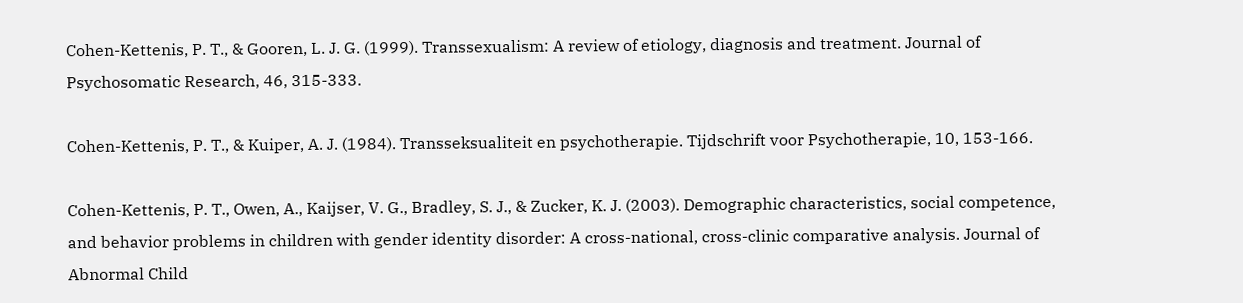Cohen-Kettenis, P. T., & Gooren, L. J. G. (1999). Transsexualism: A review of etiology, diagnosis and treatment. Journal of Psychosomatic Research, 46, 315-333.

Cohen-Kettenis, P. T., & Kuiper, A. J. (1984). Transseksualiteit en psychotherapie. Tijdschrift voor Psychotherapie, 10, 153-166.

Cohen-Kettenis, P. T., Owen, A., Kaijser, V. G., Bradley, S. J., & Zucker, K. J. (2003). Demographic characteristics, social competence, and behavior problems in children with gender identity disorder: A cross-national, cross-clinic comparative analysis. Journal of
Abnormal Child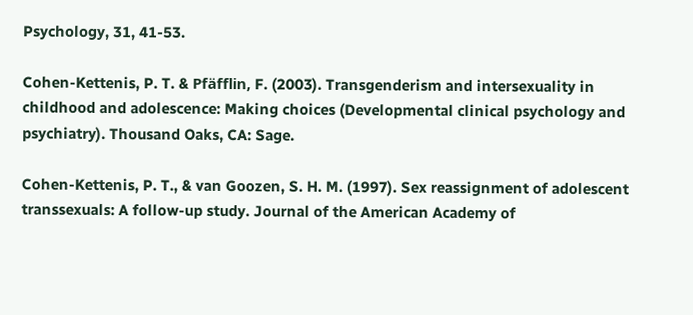Psychology, 31, 41-53.

Cohen-Kettenis, P. T. & Pfäfflin, F. (2003). Transgenderism and intersexuality in childhood and adolescence: Making choices (Developmental clinical psychology and psychiatry). Thousand Oaks, CA: Sage.

Cohen-Kettenis, P. T., & van Goozen, S. H. M. (1997). Sex reassignment of adolescent transsexuals: A follow-up study. Journal of the American Academy of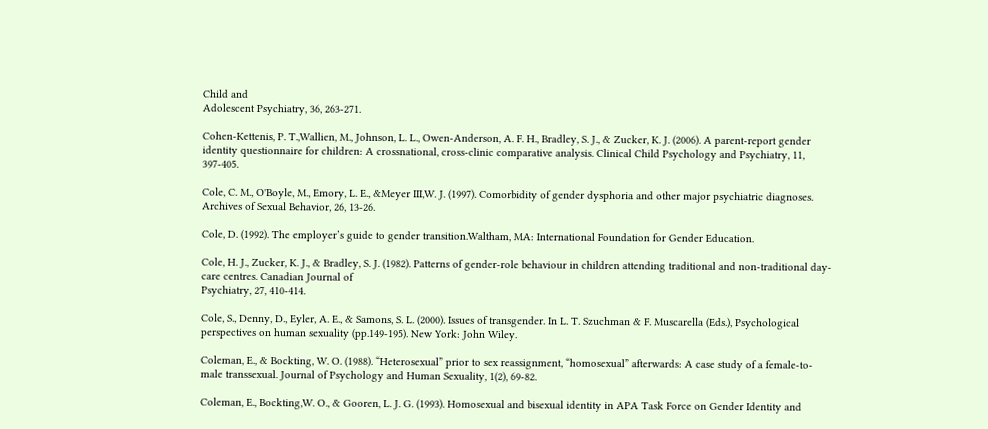Child and
Adolescent Psychiatry, 36, 263-271.

Cohen-Kettenis, P. T.,Wallien, M., Johnson, L. L., Owen-Anderson, A. F. H., Bradley, S. J., & Zucker, K. J. (2006). A parent-report gender identity questionnaire for children: A crossnational, cross-clinic comparative analysis. Clinical Child Psychology and Psychiatry, 11, 397-405.

Cole, C. M., O'Boyle, M., Emory, L. E., &Meyer III,W. J. (1997). Comorbidity of gender dysphoria and other major psychiatric diagnoses. Archives of Sexual Behavior, 26, 13-26.

Cole, D. (1992). The employer’s guide to gender transition.Waltham, MA: International Foundation for Gender Education.

Cole, H. J., Zucker, K. J., & Bradley, S. J. (1982). Patterns of gender-role behaviour in children attending traditional and non-traditional day-care centres. Canadian Journal of
Psychiatry, 27, 410-414.

Cole, S., Denny, D., Eyler, A. E., & Samons, S. L. (2000). Issues of transgender. In L. T. Szuchman & F. Muscarella (Eds.), Psychological perspectives on human sexuality (pp.149-195). New York: John Wiley.

Coleman, E., & Bockting, W. O. (1988). “Heterosexual” prior to sex reassignment, “homosexual” afterwards: A case study of a female-to-male transsexual. Journal of Psychology and Human Sexuality, 1(2), 69-82.

Coleman, E., Bockting,W. O., & Gooren, L. J. G. (1993). Homosexual and bisexual identity in APA Task Force on Gender Identity and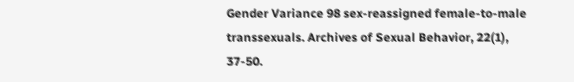Gender Variance 98 sex-reassigned female-to-male transsexuals. Archives of Sexual Behavior, 22(1), 37-50.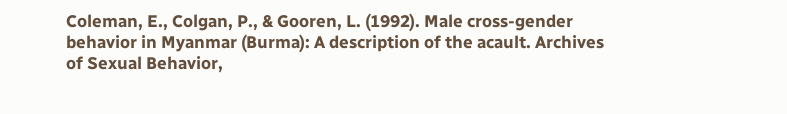Coleman, E., Colgan, P., & Gooren, L. (1992). Male cross-gender behavior in Myanmar (Burma): A description of the acault. Archives of Sexual Behavior,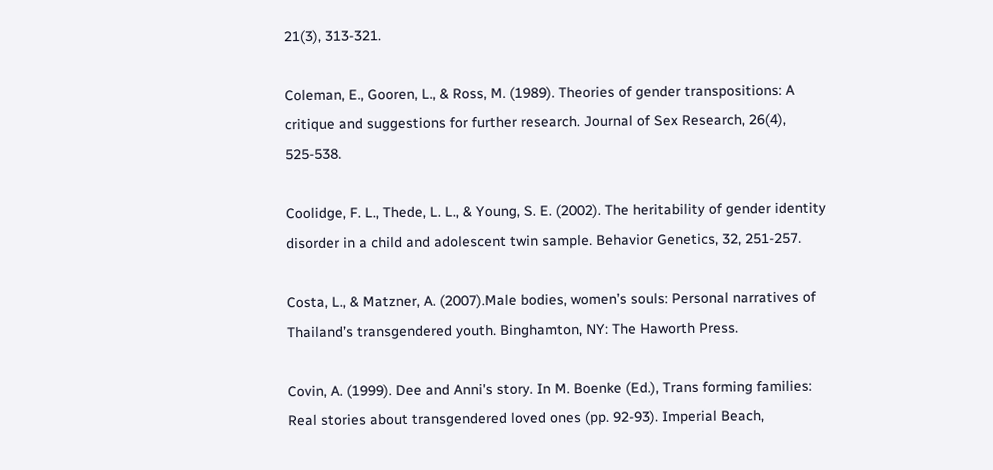21(3), 313-321.

Coleman, E., Gooren, L., & Ross, M. (1989). Theories of gender transpositions: A critique and suggestions for further research. Journal of Sex Research, 26(4), 525-538.

Coolidge, F. L., Thede, L. L., & Young, S. E. (2002). The heritability of gender identity disorder in a child and adolescent twin sample. Behavior Genetics, 32, 251-257.

Costa, L., & Matzner, A. (2007).Male bodies, women’s souls: Personal narratives of Thailand’s transgendered youth. Binghamton, NY: The Haworth Press.

Covin, A. (1999). Dee and Anni's story. In M. Boenke (Ed.), Trans forming families: Real stories about transgendered loved ones (pp. 92-93). Imperial Beach,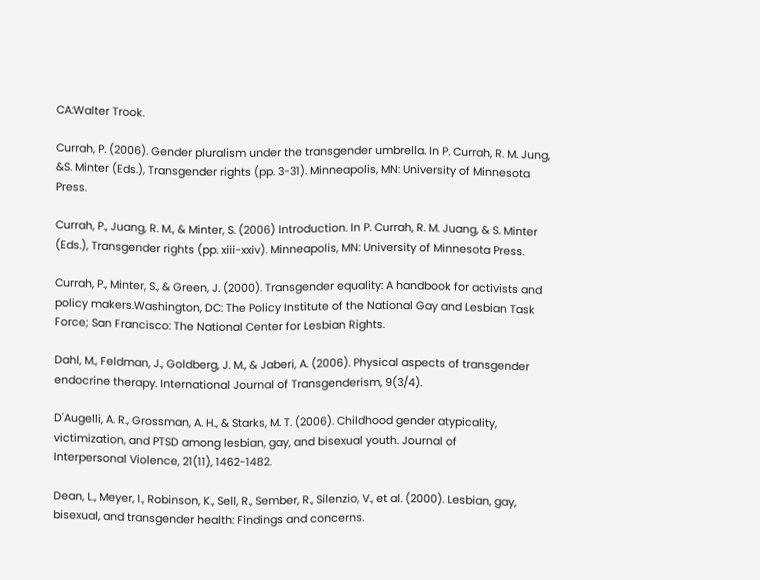CA:Walter Trook.

Currah, P. (2006). Gender pluralism under the transgender umbrella. In P. Currah, R. M. Jung, &S. Minter (Eds.), Transgender rights (pp. 3-31). Minneapolis, MN: University of Minnesota Press.

Currah, P., Juang, R. M., & Minter, S. (2006) Introduction. In P. Currah, R. M. Juang, & S. Minter (Eds.), Transgender rights (pp. xiii-xxiv). Minneapolis, MN: University of Minnesota Press.

Currah, P., Minter, S., & Green, J. (2000). Transgender equality: A handbook for activists and policy makers.Washington, DC: The Policy Institute of the National Gay and Lesbian Task Force; San Francisco: The National Center for Lesbian Rights.

Dahl, M., Feldman, J., Goldberg, J. M., & Jaberi, A. (2006). Physical aspects of transgender endocrine therapy. International Journal of Transgenderism, 9(3/4).

D'Augelli, A. R., Grossman, A. H., & Starks, M. T. (2006). Childhood gender atypicality, victimization, and PTSD among lesbian, gay, and bisexual youth. Journal of
Interpersonal Violence, 21(11), 1462-1482.

Dean, L., Meyer, I., Robinson, K., Sell, R., Sember, R., Silenzio, V., et al. (2000). Lesbian, gay, bisexual, and transgender health: Findings and concerns.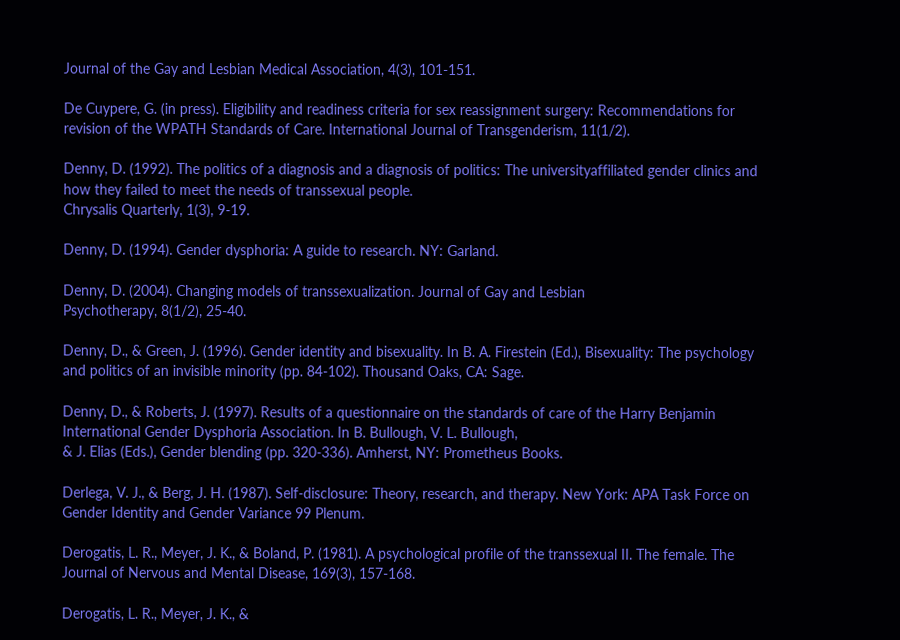Journal of the Gay and Lesbian Medical Association, 4(3), 101-151.

De Cuypere, G. (in press). Eligibility and readiness criteria for sex reassignment surgery: Recommendations for revision of the WPATH Standards of Care. International Journal of Transgenderism, 11(1/2).

Denny, D. (1992). The politics of a diagnosis and a diagnosis of politics: The universityaffiliated gender clinics and how they failed to meet the needs of transsexual people.
Chrysalis Quarterly, 1(3), 9-19.

Denny, D. (1994). Gender dysphoria: A guide to research. NY: Garland.

Denny, D. (2004). Changing models of transsexualization. Journal of Gay and Lesbian
Psychotherapy, 8(1/2), 25-40.

Denny, D., & Green, J. (1996). Gender identity and bisexuality. In B. A. Firestein (Ed.), Bisexuality: The psychology and politics of an invisible minority (pp. 84-102). Thousand Oaks, CA: Sage.

Denny, D., & Roberts, J. (1997). Results of a questionnaire on the standards of care of the Harry Benjamin International Gender Dysphoria Association. In B. Bullough, V. L. Bullough,
& J. Elias (Eds.), Gender blending (pp. 320-336). Amherst, NY: Prometheus Books.

Derlega, V. J., & Berg, J. H. (1987). Self-disclosure: Theory, research, and therapy. New York: APA Task Force on Gender Identity and Gender Variance 99 Plenum.

Derogatis, L. R., Meyer, J. K., & Boland, P. (1981). A psychological profile of the transsexual II. The female. The Journal of Nervous and Mental Disease, 169(3), 157-168.

Derogatis, L. R., Meyer, J. K., &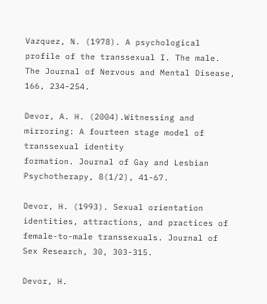Vazquez, N. (1978). A psychological profile of the transsexual I. The male. The Journal of Nervous and Mental Disease, 166, 234-254.

Devor, A. H. (2004).Witnessing and mirroring: A fourteen stage model of transsexual identity
formation. Journal of Gay and Lesbian Psychotherapy, 8(1/2), 41-67.

Devor, H. (1993). Sexual orientation identities, attractions, and practices of female-to-male transsexuals. Journal of Sex Research, 30, 303-315.

Devor, H.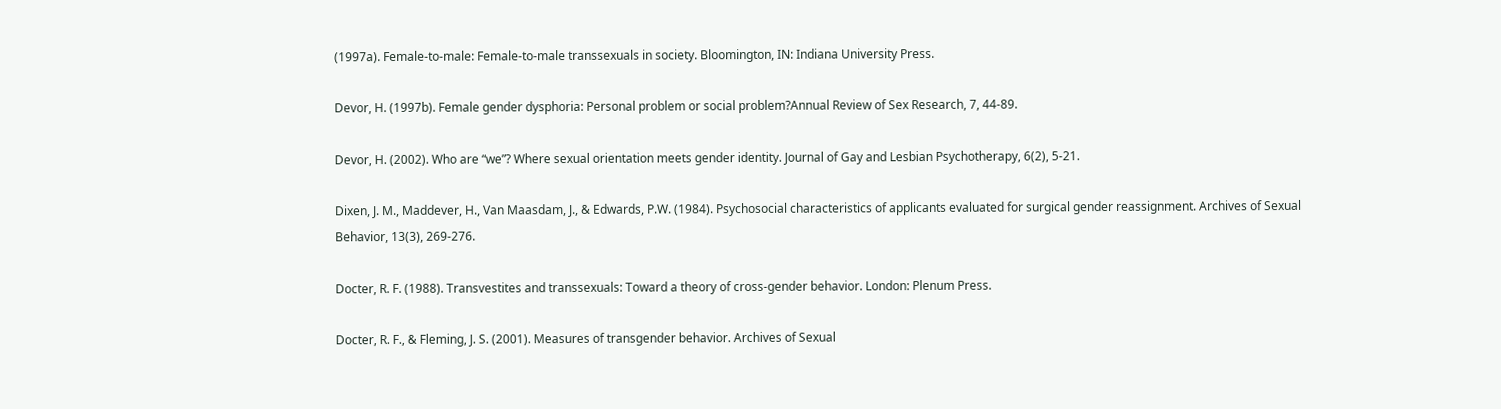(1997a). Female-to-male: Female-to-male transsexuals in society. Bloomington, IN: Indiana University Press.

Devor, H. (1997b). Female gender dysphoria: Personal problem or social problem?Annual Review of Sex Research, 7, 44-89.

Devor, H. (2002). Who are “we”? Where sexual orientation meets gender identity. Journal of Gay and Lesbian Psychotherapy, 6(2), 5-21.

Dixen, J. M., Maddever, H., Van Maasdam, J., & Edwards, P.W. (1984). Psychosocial characteristics of applicants evaluated for surgical gender reassignment. Archives of Sexual Behavior, 13(3), 269-276.

Docter, R. F. (1988). Transvestites and transsexuals: Toward a theory of cross-gender behavior. London: Plenum Press.

Docter, R. F., & Fleming, J. S. (2001). Measures of transgender behavior. Archives of Sexual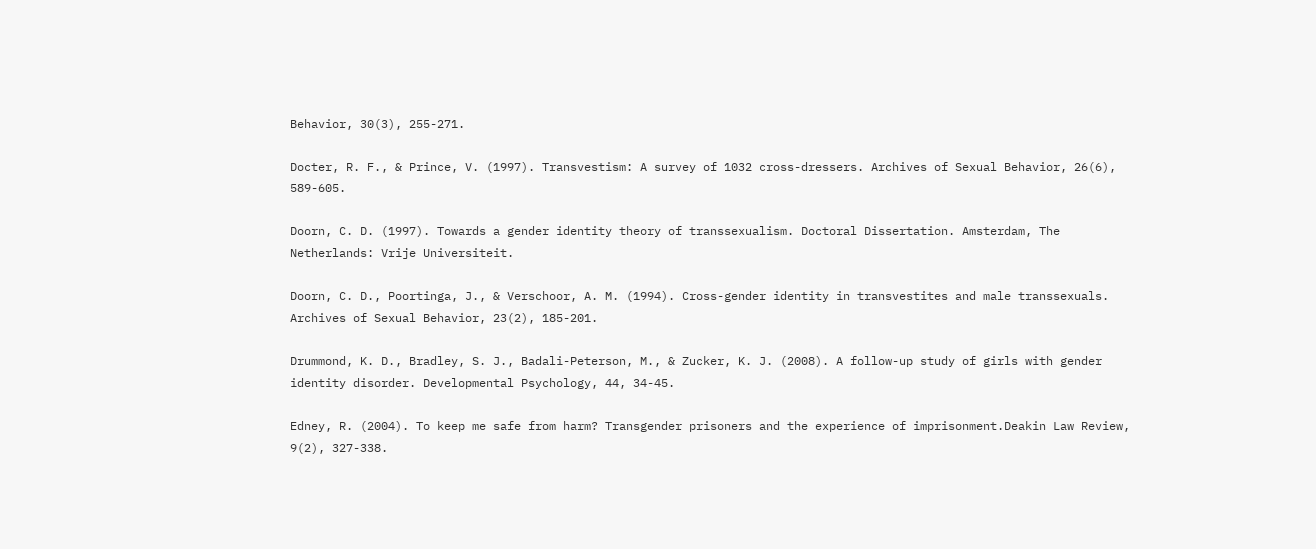Behavior, 30(3), 255-271.

Docter, R. F., & Prince, V. (1997). Transvestism: A survey of 1032 cross-dressers. Archives of Sexual Behavior, 26(6), 589-605.

Doorn, C. D. (1997). Towards a gender identity theory of transsexualism. Doctoral Dissertation. Amsterdam, The Netherlands: Vrije Universiteit.

Doorn, C. D., Poortinga, J., & Verschoor, A. M. (1994). Cross-gender identity in transvestites and male transsexuals. Archives of Sexual Behavior, 23(2), 185-201.

Drummond, K. D., Bradley, S. J., Badali-Peterson, M., & Zucker, K. J. (2008). A follow-up study of girls with gender identity disorder. Developmental Psychology, 44, 34-45.

Edney, R. (2004). To keep me safe from harm? Transgender prisoners and the experience of imprisonment.Deakin Law Review, 9(2), 327-338.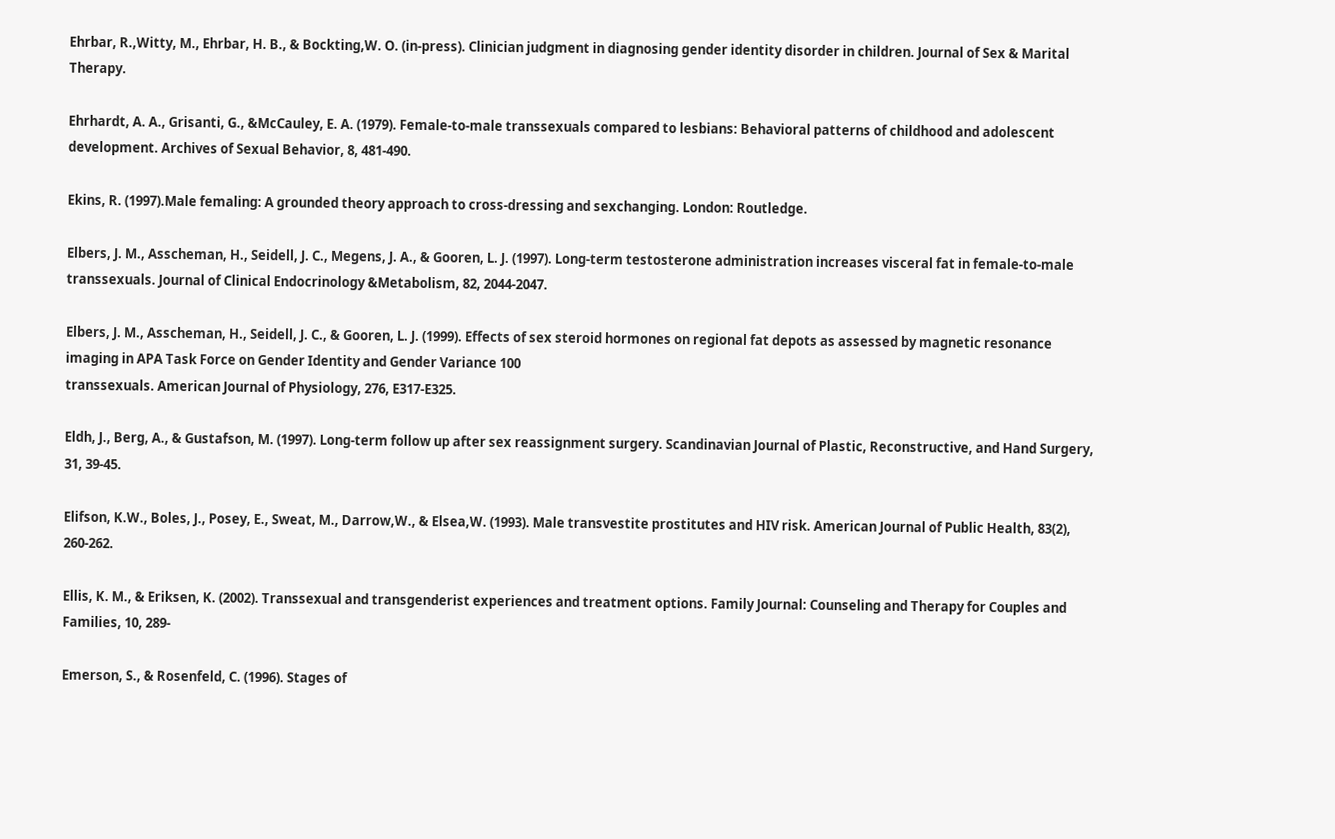Ehrbar, R.,Witty, M., Ehrbar, H. B., & Bockting,W. O. (in-press). Clinician judgment in diagnosing gender identity disorder in children. Journal of Sex & Marital Therapy.

Ehrhardt, A. A., Grisanti, G., &McCauley, E. A. (1979). Female-to-male transsexuals compared to lesbians: Behavioral patterns of childhood and adolescent development. Archives of Sexual Behavior, 8, 481-490.

Ekins, R. (1997).Male femaling: A grounded theory approach to cross-dressing and sexchanging. London: Routledge.

Elbers, J. M., Asscheman, H., Seidell, J. C., Megens, J. A., & Gooren, L. J. (1997). Long-term testosterone administration increases visceral fat in female-to-male transsexuals. Journal of Clinical Endocrinology &Metabolism, 82, 2044-2047.

Elbers, J. M., Asscheman, H., Seidell, J. C., & Gooren, L. J. (1999). Effects of sex steroid hormones on regional fat depots as assessed by magnetic resonance imaging in APA Task Force on Gender Identity and Gender Variance 100
transsexuals. American Journal of Physiology, 276, E317-E325.

Eldh, J., Berg, A., & Gustafson, M. (1997). Long-term follow up after sex reassignment surgery. Scandinavian Journal of Plastic, Reconstructive, and Hand Surgery, 31, 39-45.

Elifson, K.W., Boles, J., Posey, E., Sweat, M., Darrow,W., & Elsea,W. (1993). Male transvestite prostitutes and HIV risk. American Journal of Public Health, 83(2), 260-262.

Ellis, K. M., & Eriksen, K. (2002). Transsexual and transgenderist experiences and treatment options. Family Journal: Counseling and Therapy for Couples and Families, 10, 289-

Emerson, S., & Rosenfeld, C. (1996). Stages of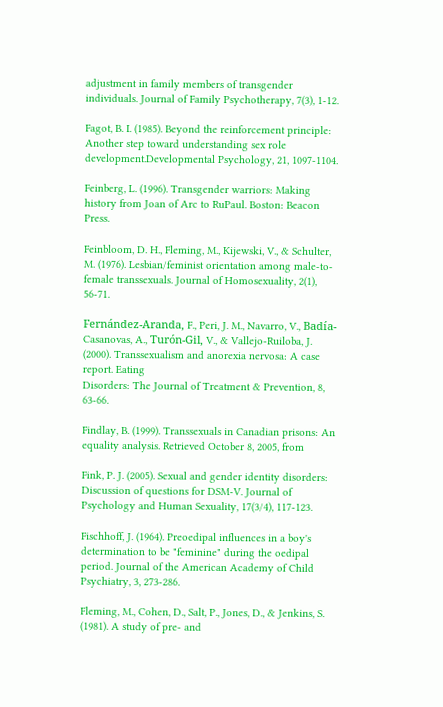adjustment in family members of transgender individuals. Journal of Family Psychotherapy, 7(3), 1-12.

Fagot, B. I. (1985). Beyond the reinforcement principle: Another step toward understanding sex role development.Developmental Psychology, 21, 1097-1104.

Feinberg, L. (1996). Transgender warriors: Making history from Joan of Arc to RuPaul. Boston: Beacon Press.

Feinbloom, D. H., Fleming, M., Kijewski, V., & Schulter, M. (1976). Lesbian/feminist orientation among male-to-female transsexuals. Journal of Homosexuality, 2(1), 56-71.

Fernández-Aranda, F., Peri, J. M., Navarro, V., Badía-Casanovas, A., Turón-Gil, V., & Vallejo-Ruiloba, J. (2000). Transsexualism and anorexia nervosa: A case report. Eating
Disorders: The Journal of Treatment & Prevention, 8, 63-66.

Findlay, B. (1999). Transsexuals in Canadian prisons: An equality analysis. Retrieved October 8, 2005, from

Fink, P. J. (2005). Sexual and gender identity disorders: Discussion of questions for DSM-V. Journal of Psychology and Human Sexuality, 17(3/4), 117-123.

Fischhoff, J. (1964). Preoedipal influences in a boy's determination to be "feminine" during the oedipal period. Journal of the American Academy of Child Psychiatry, 3, 273-286.

Fleming, M., Cohen, D., Salt, P., Jones, D., & Jenkins, S. (1981). A study of pre- and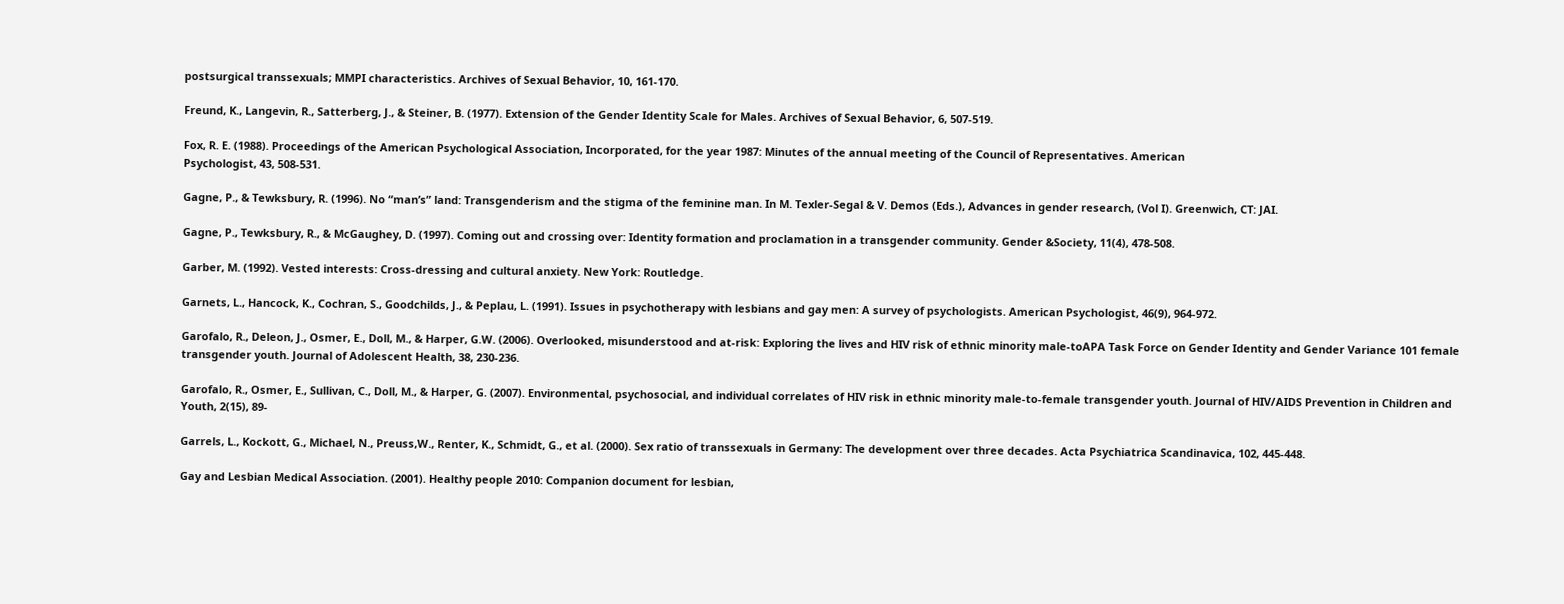postsurgical transsexuals; MMPI characteristics. Archives of Sexual Behavior, 10, 161-170.

Freund, K., Langevin, R., Satterberg, J., & Steiner, B. (1977). Extension of the Gender Identity Scale for Males. Archives of Sexual Behavior, 6, 507-519.

Fox, R. E. (1988). Proceedings of the American Psychological Association, Incorporated, for the year 1987: Minutes of the annual meeting of the Council of Representatives. American
Psychologist, 43, 508-531.

Gagne, P., & Tewksbury, R. (1996). No “man’s” land: Transgenderism and the stigma of the feminine man. In M. Texler-Segal & V. Demos (Eds.), Advances in gender research, (Vol I). Greenwich, CT: JAI.

Gagne, P., Tewksbury, R., & McGaughey, D. (1997). Coming out and crossing over: Identity formation and proclamation in a transgender community. Gender &Society, 11(4), 478-508.

Garber, M. (1992). Vested interests: Cross-dressing and cultural anxiety. New York: Routledge.

Garnets, L., Hancock, K., Cochran, S., Goodchilds, J., & Peplau, L. (1991). Issues in psychotherapy with lesbians and gay men: A survey of psychologists. American Psychologist, 46(9), 964-972.

Garofalo, R., Deleon, J., Osmer, E., Doll, M., & Harper, G.W. (2006). Overlooked, misunderstood and at-risk: Exploring the lives and HIV risk of ethnic minority male-toAPA Task Force on Gender Identity and Gender Variance 101 female transgender youth. Journal of Adolescent Health, 38, 230-236.

Garofalo, R., Osmer, E., Sullivan, C., Doll, M., & Harper, G. (2007). Environmental, psychosocial, and individual correlates of HIV risk in ethnic minority male-to-female transgender youth. Journal of HIV/AIDS Prevention in Children and Youth, 2(15), 89-

Garrels, L., Kockott, G., Michael, N., Preuss,W., Renter, K., Schmidt, G., et al. (2000). Sex ratio of transsexuals in Germany: The development over three decades. Acta Psychiatrica Scandinavica, 102, 445-448.

Gay and Lesbian Medical Association. (2001). Healthy people 2010: Companion document for lesbian,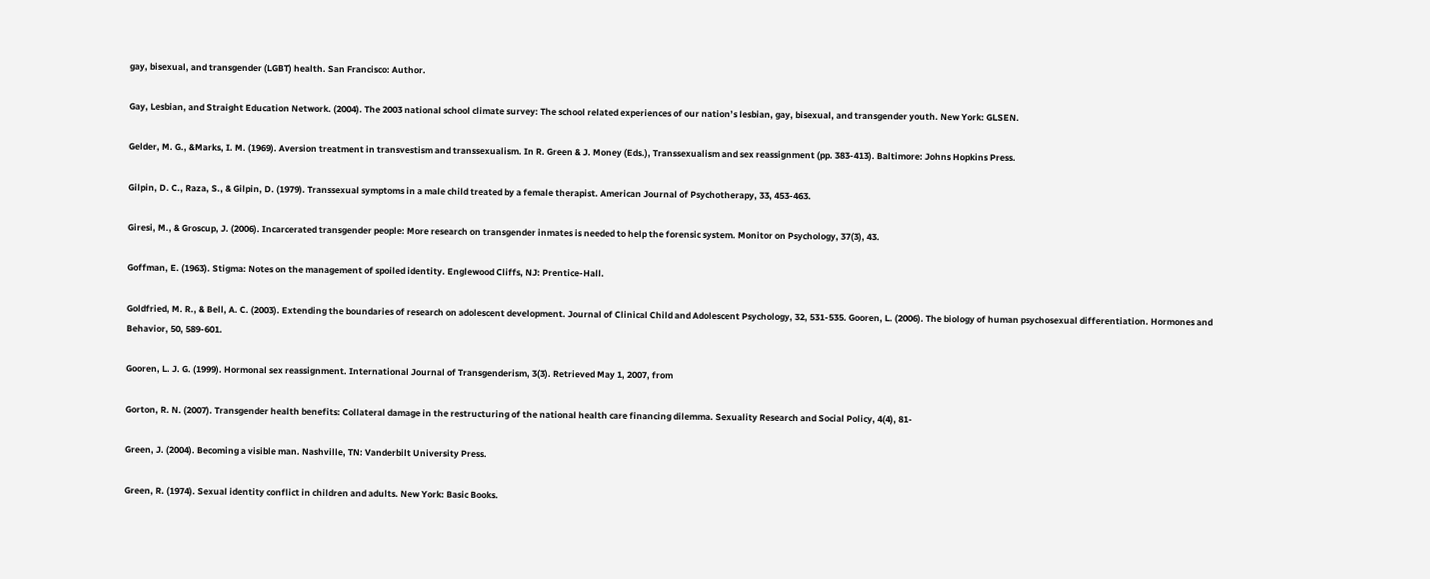gay, bisexual, and transgender (LGBT) health. San Francisco: Author.

Gay, Lesbian, and Straight Education Network. (2004). The 2003 national school climate survey: The school related experiences of our nation’s lesbian, gay, bisexual, and transgender youth. New York: GLSEN.

Gelder, M. G., &Marks, I. M. (1969). Aversion treatment in transvestism and transsexualism. In R. Green & J. Money (Eds.), Transsexualism and sex reassignment (pp. 383-413). Baltimore: Johns Hopkins Press.

Gilpin, D. C., Raza, S., & Gilpin, D. (1979). Transsexual symptoms in a male child treated by a female therapist. American Journal of Psychotherapy, 33, 453-463.

Giresi, M., & Groscup, J. (2006). Incarcerated transgender people: More research on transgender inmates is needed to help the forensic system. Monitor on Psychology, 37(3), 43.

Goffman, E. (1963). Stigma: Notes on the management of spoiled identity. Englewood Cliffs, NJ: Prentice-Hall.

Goldfried, M. R., & Bell, A. C. (2003). Extending the boundaries of research on adolescent development. Journal of Clinical Child and Adolescent Psychology, 32, 531-535. Gooren, L. (2006). The biology of human psychosexual differentiation. Hormones and Behavior, 50, 589-601.

Gooren, L. J. G. (1999). Hormonal sex reassignment. International Journal of Transgenderism, 3(3). Retrieved May 1, 2007, from

Gorton, R. N. (2007). Transgender health benefits: Collateral damage in the restructuring of the national health care financing dilemma. Sexuality Research and Social Policy, 4(4), 81-

Green, J. (2004). Becoming a visible man. Nashville, TN: Vanderbilt University Press.

Green, R. (1974). Sexual identity conflict in children and adults. New York: Basic Books.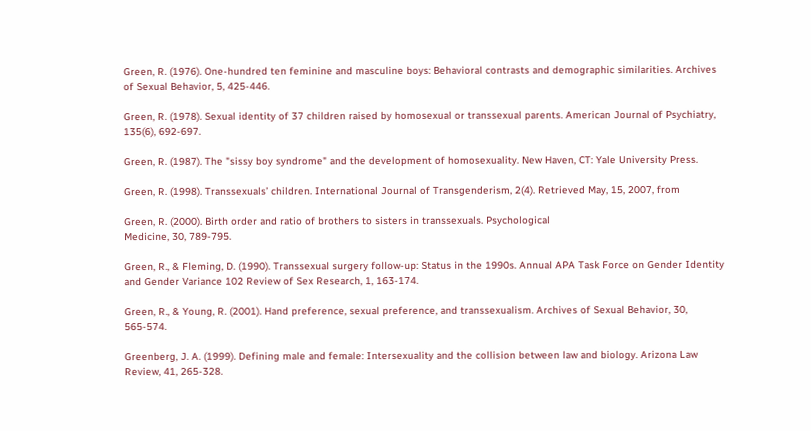Green, R. (1976). One-hundred ten feminine and masculine boys: Behavioral contrasts and demographic similarities. Archives of Sexual Behavior, 5, 425-446.

Green, R. (1978). Sexual identity of 37 children raised by homosexual or transsexual parents. American Journal of Psychiatry, 135(6), 692-697.

Green, R. (1987). The "sissy boy syndrome" and the development of homosexuality. New Haven, CT: Yale University Press.

Green, R. (1998). Transsexuals’ children. International Journal of Transgenderism, 2(4). Retrieved May, 15, 2007, from

Green, R. (2000). Birth order and ratio of brothers to sisters in transsexuals. Psychological
Medicine, 30, 789-795.

Green, R., & Fleming, D. (1990). Transsexual surgery follow-up: Status in the 1990s. Annual APA Task Force on Gender Identity and Gender Variance 102 Review of Sex Research, 1, 163-174.

Green, R., & Young, R. (2001). Hand preference, sexual preference, and transsexualism. Archives of Sexual Behavior, 30, 565-574.

Greenberg, J. A. (1999). Defining male and female: Intersexuality and the collision between law and biology. Arizona Law Review, 41, 265-328.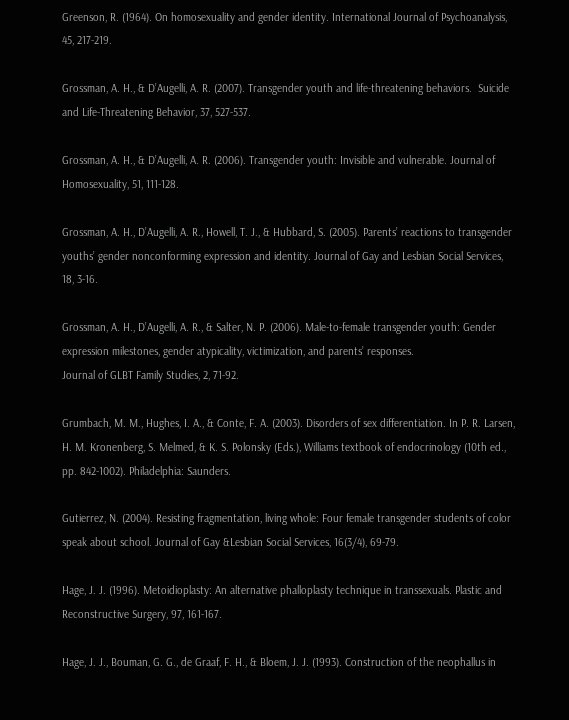Greenson, R. (1964). On homosexuality and gender identity. International Journal of Psychoanalysis, 45, 217-219.

Grossman, A. H., & D’Augelli, A. R. (2007). Transgender youth and life-threatening behaviors.  Suicide and Life-Threatening Behavior, 37, 527-537.

Grossman, A. H., & D’Augelli, A. R. (2006). Transgender youth: Invisible and vulnerable. Journal of Homosexuality, 51, 111-128.

Grossman, A. H., D’Augelli, A. R., Howell, T. J., & Hubbard, S. (2005). Parents’ reactions to transgender youths’ gender nonconforming expression and identity. Journal of Gay and Lesbian Social Services, 18, 3-16.

Grossman, A. H., D’Augelli, A. R., & Salter, N. P. (2006). Male-to-female transgender youth: Gender expression milestones, gender atypicality, victimization, and parents’ responses.
Journal of GLBT Family Studies, 2, 71-92.

Grumbach, M. M., Hughes, I. A., & Conte, F. A. (2003). Disorders of sex differentiation. In P. R. Larsen, H. M. Kronenberg, S. Melmed, & K. S. Polonsky (Eds.), Williams textbook of endocrinology (10th ed., pp. 842-1002). Philadelphia: Saunders.

Gutierrez, N. (2004). Resisting fragmentation, living whole: Four female transgender students of color speak about school. Journal of Gay &Lesbian Social Services, 16(3/4), 69-79.

Hage, J. J. (1996). Metoidioplasty: An alternative phalloplasty technique in transsexuals. Plastic and Reconstructive Surgery, 97, 161-167.

Hage, J. J., Bouman, G. G., de Graaf, F. H., & Bloem, J. J. (1993). Construction of the neophallus in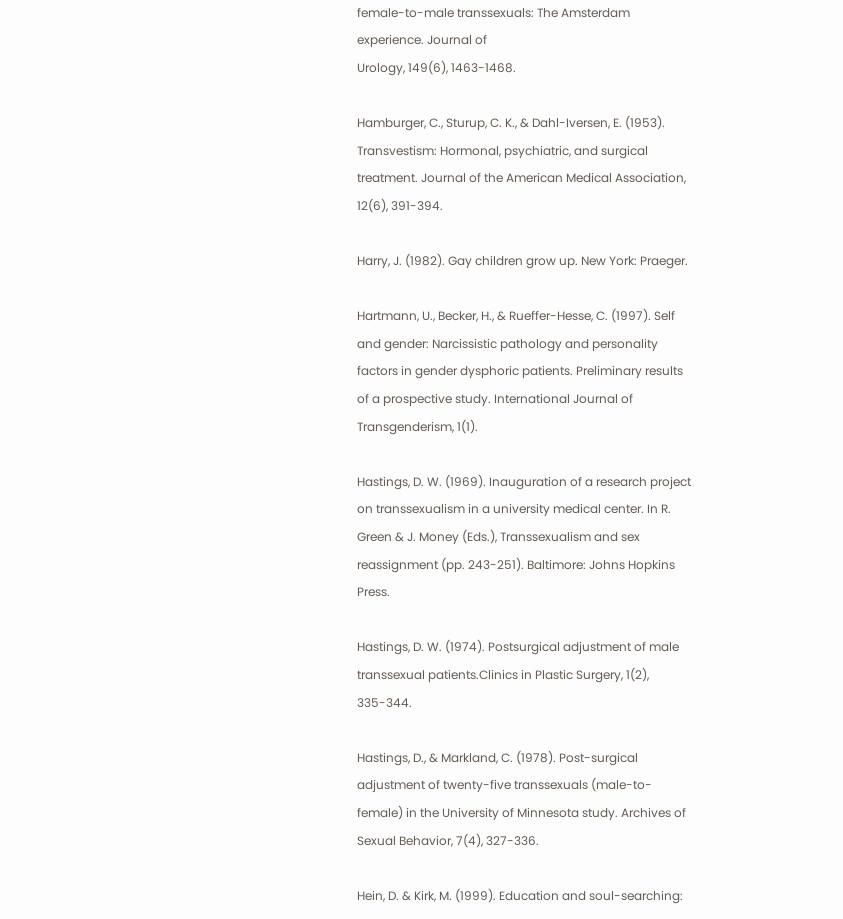female-to-male transsexuals: The Amsterdam experience. Journal of
Urology, 149(6), 1463-1468.

Hamburger, C., Sturup, C. K., & Dahl-Iversen, E. (1953). Transvestism: Hormonal, psychiatric, and surgical treatment. Journal of the American Medical Association, 12(6), 391-394.

Harry, J. (1982). Gay children grow up. New York: Praeger.

Hartmann, U., Becker, H., & Rueffer-Hesse, C. (1997). Self and gender: Narcissistic pathology and personality factors in gender dysphoric patients. Preliminary results of a prospective study. International Journal of Transgenderism, 1(1).

Hastings, D. W. (1969). Inauguration of a research project on transsexualism in a university medical center. In R. Green & J. Money (Eds.), Transsexualism and sex reassignment (pp. 243-251). Baltimore: Johns Hopkins Press.

Hastings, D. W. (1974). Postsurgical adjustment of male transsexual patients.Clinics in Plastic Surgery, 1(2), 335-344.

Hastings, D., & Markland, C. (1978). Post-surgical adjustment of twenty-five transsexuals (male-to-female) in the University of Minnesota study. Archives of Sexual Behavior, 7(4), 327-336.

Hein, D. & Kirk, M. (1999). Education and soul-searching: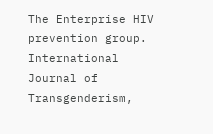The Enterprise HIV prevention group. International Journal of Transgenderism,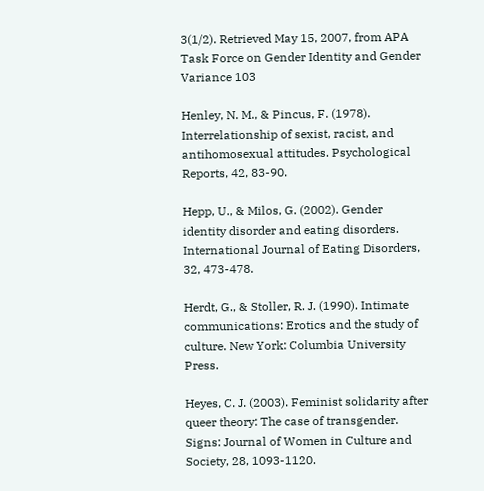3(1/2). Retrieved May 15, 2007, from APA Task Force on Gender Identity and Gender Variance 103

Henley, N. M., & Pincus, F. (1978). Interrelationship of sexist, racist, and antihomosexual attitudes. Psychological Reports, 42, 83-90.

Hepp, U., & Milos, G. (2002). Gender identity disorder and eating disorders. International Journal of Eating Disorders, 32, 473-478.

Herdt, G., & Stoller, R. J. (1990). Intimate communications: Erotics and the study of culture. New York: Columbia University Press.

Heyes, C. J. (2003). Feminist solidarity after queer theory: The case of transgender. Signs: Journal of Women in Culture and Society, 28, 1093-1120.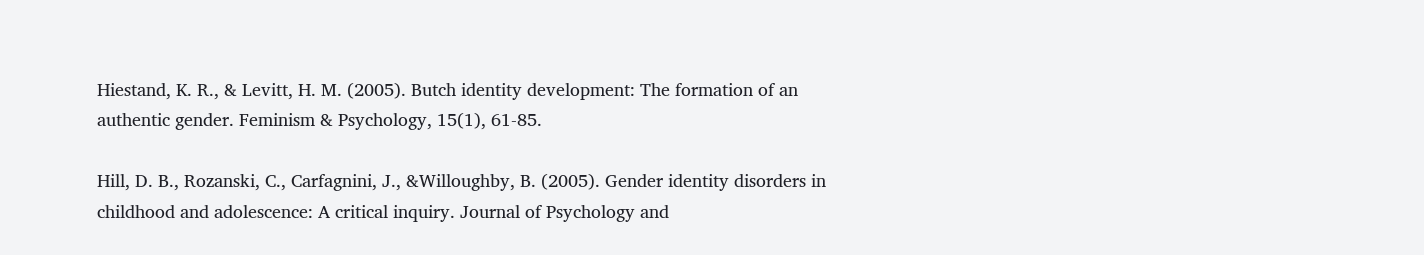Hiestand, K. R., & Levitt, H. M. (2005). Butch identity development: The formation of an authentic gender. Feminism & Psychology, 15(1), 61-85.

Hill, D. B., Rozanski, C., Carfagnini, J., &Willoughby, B. (2005). Gender identity disorders in childhood and adolescence: A critical inquiry. Journal of Psychology and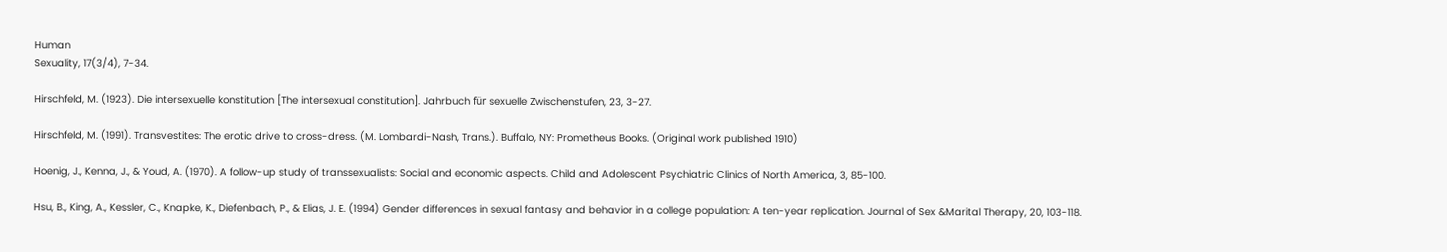Human
Sexuality, 17(3/4), 7-34.

Hirschfeld, M. (1923). Die intersexuelle konstitution [The intersexual constitution]. Jahrbuch für sexuelle Zwischenstufen, 23, 3-27.

Hirschfeld, M. (1991). Transvestites: The erotic drive to cross-dress. (M. Lombardi-Nash, Trans.). Buffalo, NY: Prometheus Books. (Original work published 1910)

Hoenig, J., Kenna, J., & Youd, A. (1970). A follow-up study of transsexualists: Social and economic aspects. Child and Adolescent Psychiatric Clinics of North America, 3, 85-100.

Hsu, B., King, A., Kessler, C., Knapke, K., Diefenbach, P., & Elias, J. E. (1994) Gender differences in sexual fantasy and behavior in a college population: A ten-year replication. Journal of Sex &Marital Therapy, 20, 103-118.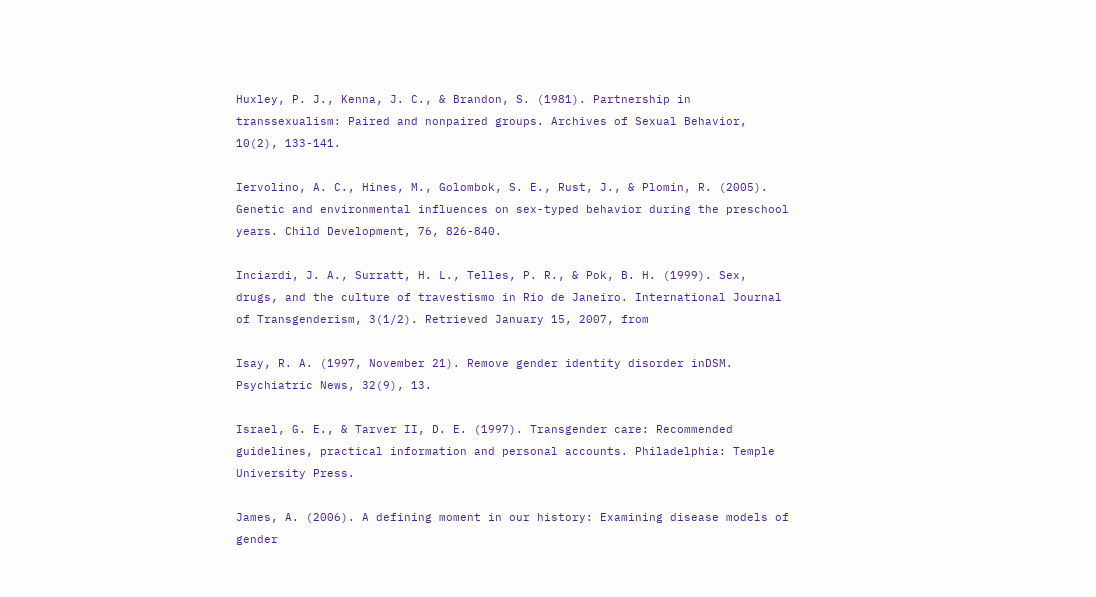Huxley, P. J., Kenna, J. C., & Brandon, S. (1981). Partnership in transsexualism: Paired and nonpaired groups. Archives of Sexual Behavior, 10(2), 133-141.

Iervolino, A. C., Hines, M., Golombok, S. E., Rust, J., & Plomin, R. (2005). Genetic and environmental influences on sex-typed behavior during the preschool years. Child Development, 76, 826-840.

Inciardi, J. A., Surratt, H. L., Telles, P. R., & Pok, B. H. (1999). Sex, drugs, and the culture of travestismo in Rio de Janeiro. International Journal of Transgenderism, 3(1/2). Retrieved January 15, 2007, from

Isay, R. A. (1997, November 21). Remove gender identity disorder inDSM. Psychiatric News, 32(9), 13.

Israel, G. E., & Tarver II, D. E. (1997). Transgender care: Recommended guidelines, practical information and personal accounts. Philadelphia: Temple University Press.

James, A. (2006). A defining moment in our history: Examining disease models of gender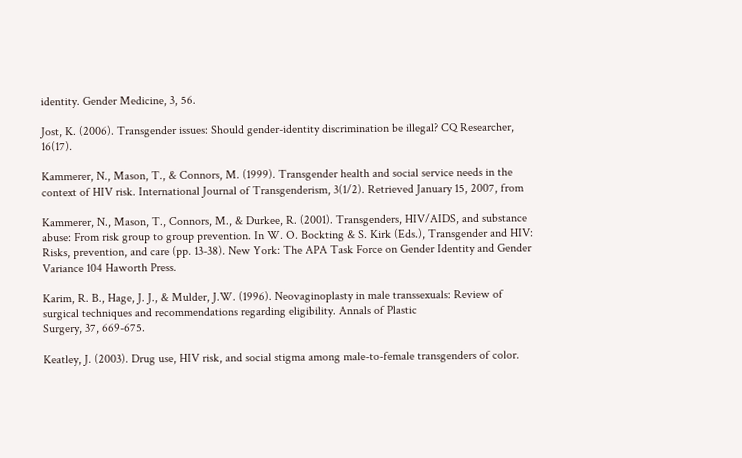identity. Gender Medicine, 3, 56.

Jost, K. (2006). Transgender issues: Should gender-identity discrimination be illegal? CQ Researcher, 16(17).

Kammerer, N., Mason, T., & Connors, M. (1999). Transgender health and social service needs in the context of HIV risk. International Journal of Transgenderism, 3(1/2). Retrieved January 15, 2007, from

Kammerer, N., Mason, T., Connors, M., & Durkee, R. (2001). Transgenders, HIV/AIDS, and substance abuse: From risk group to group prevention. In W. O. Bockting & S. Kirk (Eds.), Transgender and HIV: Risks, prevention, and care (pp. 13-38). New York: The APA Task Force on Gender Identity and Gender Variance 104 Haworth Press.

Karim, R. B., Hage, J. J., & Mulder, J.W. (1996). Neovaginoplasty in male transsexuals: Review of surgical techniques and recommendations regarding eligibility. Annals of Plastic
Surgery, 37, 669-675.

Keatley, J. (2003). Drug use, HIV risk, and social stigma among male-to-female transgenders of color.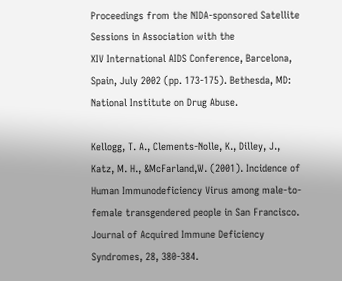Proceedings from the NIDA-sponsored Satellite Sessions in Association with the
XIV International AIDS Conference, Barcelona, Spain, July 2002 (pp. 173-175). Bethesda, MD: National Institute on Drug Abuse.

Kellogg, T. A., Clements-Nolle, K., Dilley, J., Katz, M. H., &McFarland,W. (2001). Incidence of Human Immunodeficiency Virus among male-to-female transgendered people in San Francisco. Journal of Acquired Immune Deficiency Syndromes, 28, 380-384.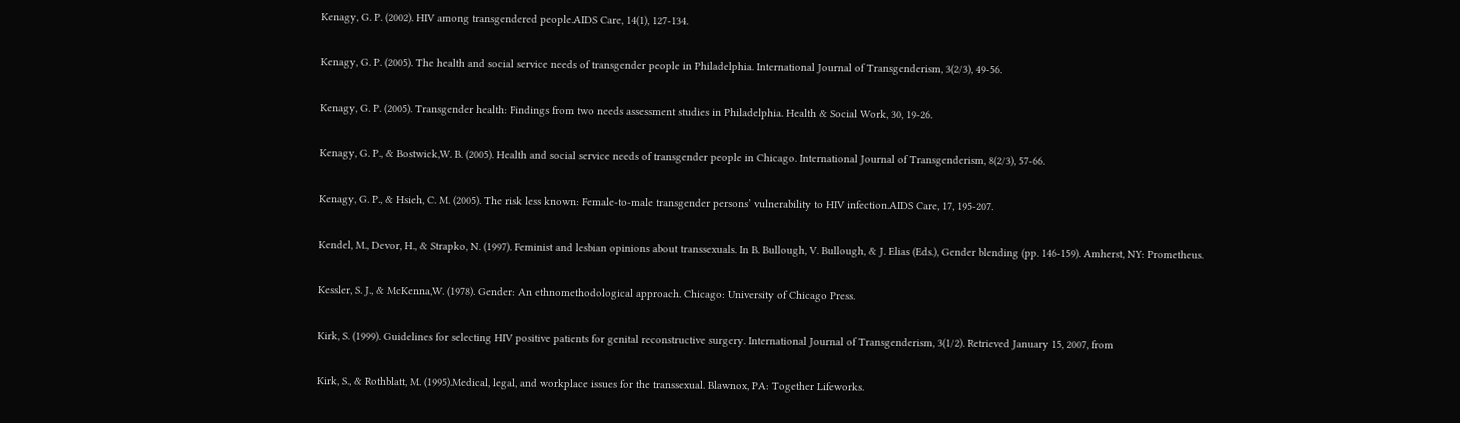Kenagy, G. P. (2002). HIV among transgendered people.AIDS Care, 14(1), 127-134.

Kenagy, G. P. (2005). The health and social service needs of transgender people in Philadelphia. International Journal of Transgenderism, 3(2/3), 49-56.

Kenagy, G. P. (2005). Transgender health: Findings from two needs assessment studies in Philadelphia. Health & Social Work, 30, 19-26.

Kenagy, G. P., & Bostwick,W. B. (2005). Health and social service needs of transgender people in Chicago. International Journal of Transgenderism, 8(2/3), 57-66.

Kenagy, G. P., & Hsieh, C. M. (2005). The risk less known: Female-to-male transgender persons’ vulnerability to HIV infection.AIDS Care, 17, 195-207.

Kendel, M., Devor, H., & Strapko, N. (1997). Feminist and lesbian opinions about transsexuals. In B. Bullough, V. Bullough, & J. Elias (Eds.), Gender blending (pp. 146-159). Amherst, NY: Prometheus.

Kessler, S. J., & McKenna,W. (1978). Gender: An ethnomethodological approach. Chicago: University of Chicago Press.

Kirk, S. (1999). Guidelines for selecting HIV positive patients for genital reconstructive surgery. International Journal of Transgenderism, 3(1/2). Retrieved January 15, 2007, from

Kirk, S., & Rothblatt, M. (1995).Medical, legal, and workplace issues for the transsexual. Blawnox, PA: Together Lifeworks.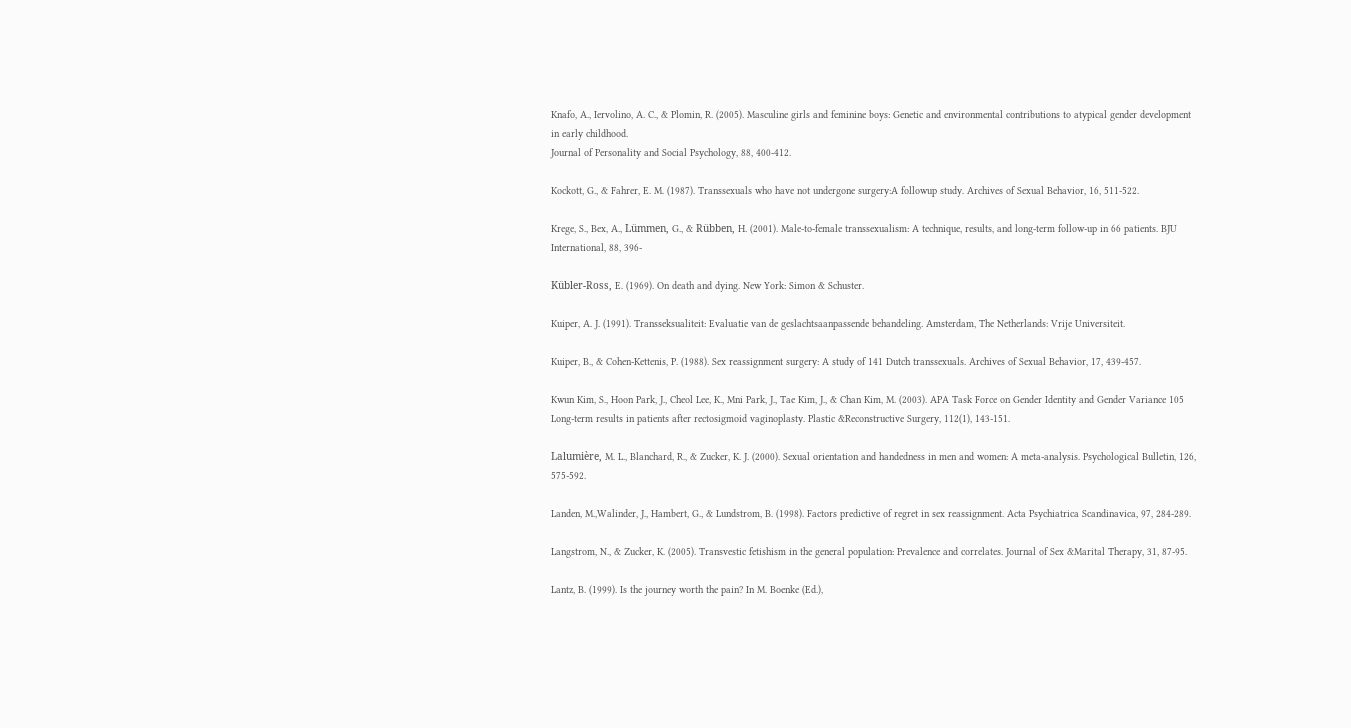Knafo, A., Iervolino, A. C., & Plomin, R. (2005). Masculine girls and feminine boys: Genetic and environmental contributions to atypical gender development in early childhood.
Journal of Personality and Social Psychology, 88, 400-412.

Kockott, G., & Fahrer, E. M. (1987). Transsexuals who have not undergone surgery:A followup study. Archives of Sexual Behavior, 16, 511-522.

Krege, S., Bex, A., Lümmen, G., & Rübben, H. (2001). Male-to-female transsexualism: A technique, results, and long-term follow-up in 66 patients. BJU International, 88, 396-

Kübler-Ross, E. (1969). On death and dying. New York: Simon & Schuster.

Kuiper, A. J. (1991). Transseksualiteit: Evaluatie van de geslachtsaanpassende behandeling. Amsterdam, The Netherlands: Vrije Universiteit.

Kuiper, B., & Cohen-Kettenis, P. (1988). Sex reassignment surgery: A study of 141 Dutch transsexuals. Archives of Sexual Behavior, 17, 439-457.

Kwun Kim, S., Hoon Park, J., Cheol Lee, K., Mni Park, J., Tae Kim, J., & Chan Kim, M. (2003). APA Task Force on Gender Identity and Gender Variance 105 Long-term results in patients after rectosigmoid vaginoplasty. Plastic &Reconstructive Surgery, 112(1), 143-151.

Lalumière, M. L., Blanchard, R., & Zucker, K. J. (2000). Sexual orientation and handedness in men and women: A meta-analysis. Psychological Bulletin, 126, 575-592.

Landen, M.,Walinder, J., Hambert, G., & Lundstrom, B. (1998). Factors predictive of regret in sex reassignment. Acta Psychiatrica Scandinavica, 97, 284-289.

Langstrom, N., & Zucker, K. (2005). Transvestic fetishism in the general population: Prevalence and correlates. Journal of Sex &Marital Therapy, 31, 87-95.

Lantz, B. (1999). Is the journey worth the pain? In M. Boenke (Ed.),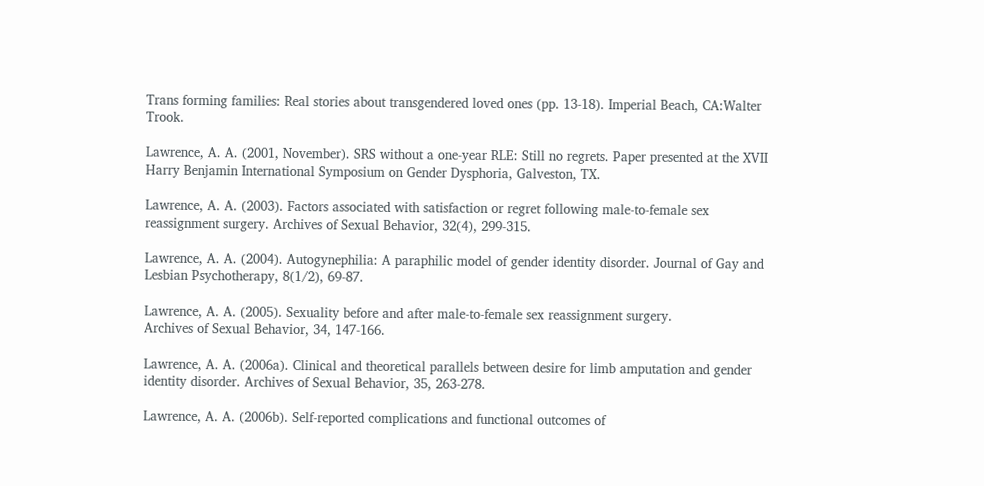Trans forming families: Real stories about transgendered loved ones (pp. 13-18). Imperial Beach, CA:Walter Trook.

Lawrence, A. A. (2001, November). SRS without a one-year RLE: Still no regrets. Paper presented at the XVII Harry Benjamin International Symposium on Gender Dysphoria, Galveston, TX.

Lawrence, A. A. (2003). Factors associated with satisfaction or regret following male-to-female sex reassignment surgery. Archives of Sexual Behavior, 32(4), 299-315.

Lawrence, A. A. (2004). Autogynephilia: A paraphilic model of gender identity disorder. Journal of Gay and Lesbian Psychotherapy, 8(1/2), 69-87.

Lawrence, A. A. (2005). Sexuality before and after male-to-female sex reassignment surgery.
Archives of Sexual Behavior, 34, 147-166.

Lawrence, A. A. (2006a). Clinical and theoretical parallels between desire for limb amputation and gender identity disorder. Archives of Sexual Behavior, 35, 263-278.

Lawrence, A. A. (2006b). Self-reported complications and functional outcomes of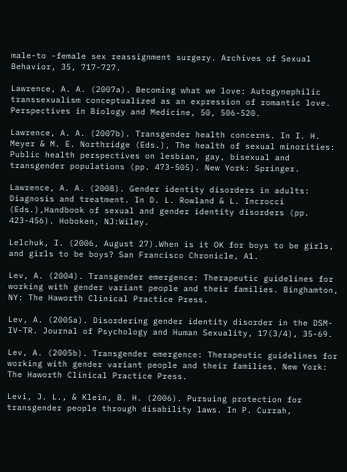male-to -female sex reassignment surgery. Archives of Sexual Behavior, 35, 717-727.

Lawrence, A. A. (2007a). Becoming what we love: Autogynephilic transsexualism conceptualized as an expression of romantic love. Perspectives in Biology and Medicine, 50, 506-520.

Lawrence, A. A. (2007b). Transgender health concerns. In I. H. Meyer & M. E. Northridge (Eds.), The health of sexual minorities: Public health perspectives on lesbian, gay, bisexual and transgender populations (pp. 473-505). New York: Springer.

Lawrence, A. A. (2008). Gender identity disorders in adults: Diagnosis and treatment. In D. L. Rowland & L. Incrocci (Eds.),Handbook of sexual and gender identity disorders (pp.
423-456). Hoboken, NJ:Wiley.

Lelchuk, I. (2006, August 27).When is it OK for boys to be girls, and girls to be boys? San Francisco Chronicle, A1.

Lev, A. (2004). Transgender emergence: Therapeutic guidelines for working with gender variant people and their families. Binghamton, NY: The Haworth Clinical Practice Press.

Lev, A. (2005a). Disordering gender identity disorder in the DSM-IV-TR. Journal of Psychology and Human Sexuality, 17(3/4), 35-69.

Lev, A. (2005b). Transgender emergence: Therapeutic guidelines for working with gender variant people and their families. New York: The Haworth Clinical Practice Press.

Levi, J. L., & Klein, B. H. (2006). Pursuing protection for transgender people through disability laws. In P. Currah,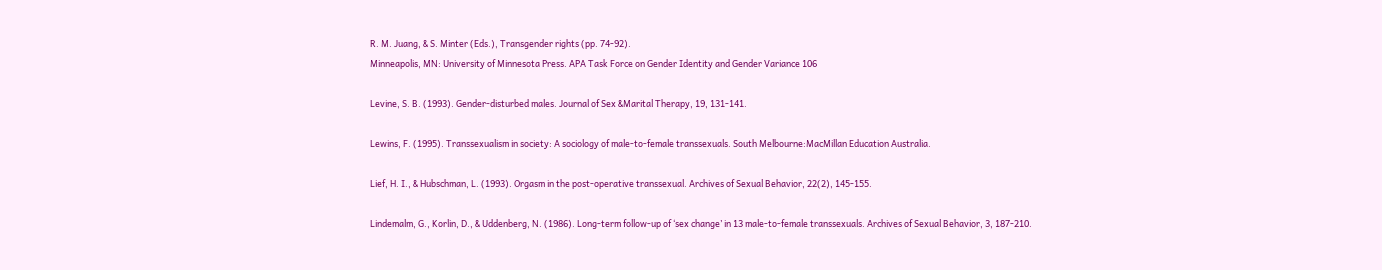R. M. Juang, & S. Minter (Eds.), Transgender rights (pp. 74-92).
Minneapolis, MN: University of Minnesota Press. APA Task Force on Gender Identity and Gender Variance 106

Levine, S. B. (1993). Gender-disturbed males. Journal of Sex &Marital Therapy, 19, 131-141.

Lewins, F. (1995). Transsexualism in society: A sociology of male-to-female transsexuals. South Melbourne:MacMillan Education Australia.

Lief, H. I., & Hubschman, L. (1993). Orgasm in the post-operative transsexual. Archives of Sexual Behavior, 22(2), 145-155.

Lindemalm, G., Korlin, D., & Uddenberg, N. (1986). Long-term follow-up of ‘sex change’ in 13 male-to-female transsexuals. Archives of Sexual Behavior, 3, 187-210.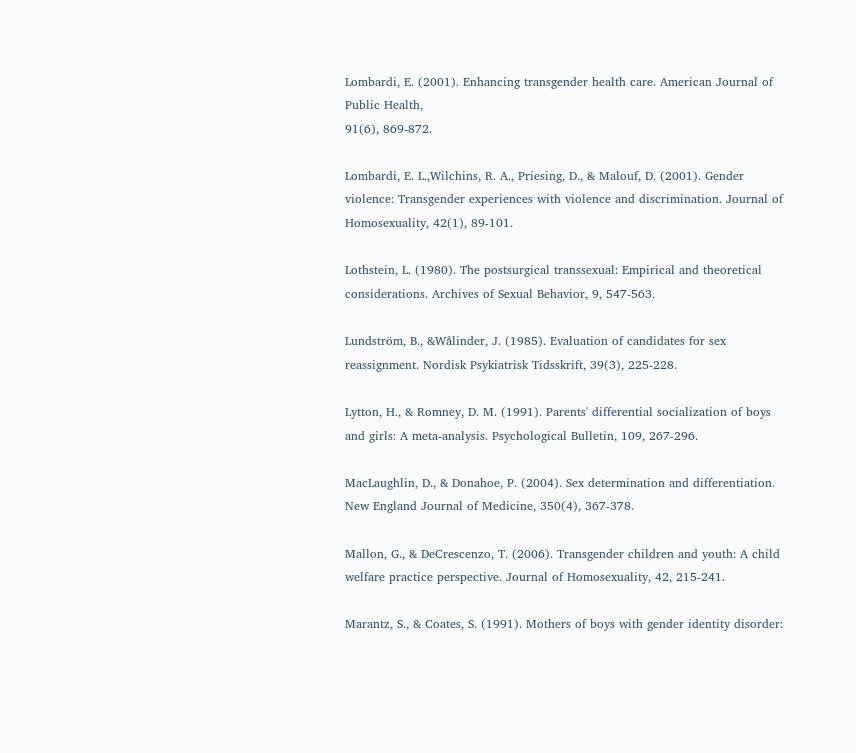Lombardi, E. (2001). Enhancing transgender health care. American Journal of Public Health,
91(6), 869-872.

Lombardi, E. L.,Wilchins, R. A., Priesing, D., & Malouf, D. (2001). Gender violence: Transgender experiences with violence and discrimination. Journal of Homosexuality, 42(1), 89-101.

Lothstein, L. (1980). The postsurgical transsexual: Empirical and theoretical considerations. Archives of Sexual Behavior, 9, 547-563.

Lundström, B., &Wålinder, J. (1985). Evaluation of candidates for sex reassignment. Nordisk Psykiatrisk Tidsskrift, 39(3), 225-228.

Lytton, H., & Romney, D. M. (1991). Parents' differential socialization of boys and girls: A meta-analysis. Psychological Bulletin, 109, 267-296.

MacLaughlin, D., & Donahoe, P. (2004). Sex determination and differentiation. New England Journal of Medicine, 350(4), 367-378.

Mallon, G., & DeCrescenzo, T. (2006). Transgender children and youth: A child welfare practice perspective. Journal of Homosexuality, 42, 215-241.

Marantz, S., & Coates, S. (1991). Mothers of boys with gender identity disorder: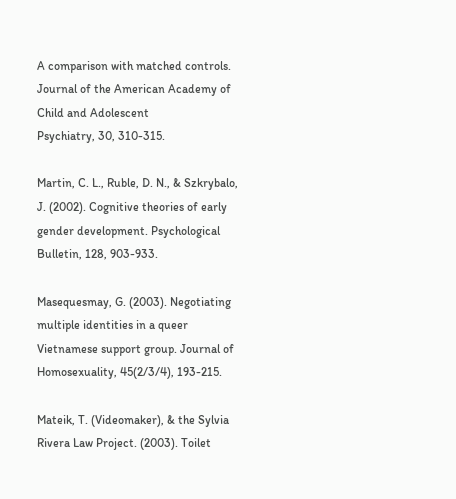A comparison with matched controls. Journal of the American Academy of Child and Adolescent
Psychiatry, 30, 310-315.

Martin, C. L., Ruble, D. N., & Szkrybalo, J. (2002). Cognitive theories of early gender development. Psychological Bulletin, 128, 903-933.

Masequesmay, G. (2003). Negotiating multiple identities in a queer Vietnamese support group. Journal of Homosexuality, 45(2/3/4), 193-215.

Mateik, T. (Videomaker), & the Sylvia Rivera Law Project. (2003). Toilet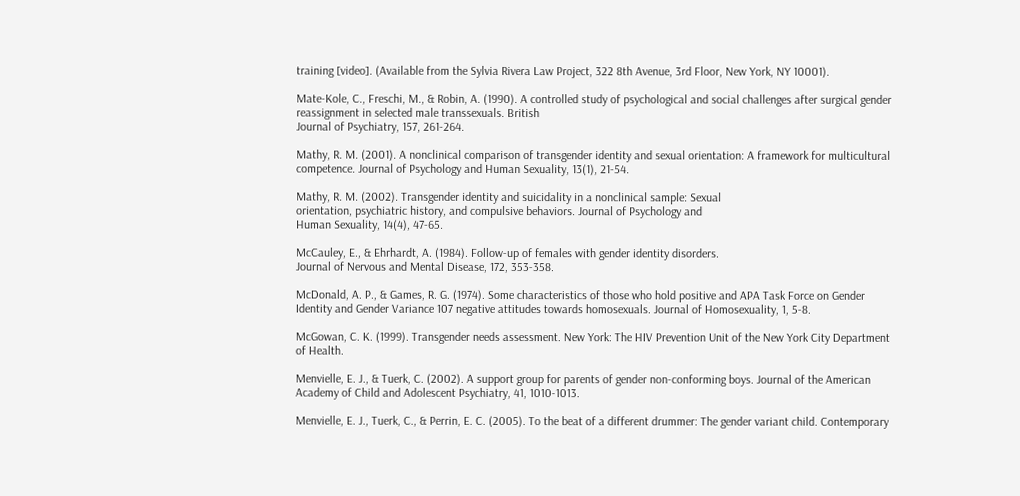training [video]. (Available from the Sylvia Rivera Law Project, 322 8th Avenue, 3rd Floor, New York, NY 10001).

Mate-Kole, C., Freschi, M., & Robin, A. (1990). A controlled study of psychological and social challenges after surgical gender reassignment in selected male transsexuals. British
Journal of Psychiatry, 157, 261-264.

Mathy, R. M. (2001). A nonclinical comparison of transgender identity and sexual orientation: A framework for multicultural competence. Journal of Psychology and Human Sexuality, 13(1), 21-54.

Mathy, R. M. (2002). Transgender identity and suicidality in a nonclinical sample: Sexual
orientation, psychiatric history, and compulsive behaviors. Journal of Psychology and
Human Sexuality, 14(4), 47-65.

McCauley, E., & Ehrhardt, A. (1984). Follow-up of females with gender identity disorders.
Journal of Nervous and Mental Disease, 172, 353-358.

McDonald, A. P., & Games, R. G. (1974). Some characteristics of those who hold positive and APA Task Force on Gender Identity and Gender Variance 107 negative attitudes towards homosexuals. Journal of Homosexuality, 1, 5-8.

McGowan, C. K. (1999). Transgender needs assessment. New York: The HIV Prevention Unit of the New York City Department of Health.

Menvielle, E. J., & Tuerk, C. (2002). A support group for parents of gender non-conforming boys. Journal of the American Academy of Child and Adolescent Psychiatry, 41, 1010-1013.

Menvielle, E. J., Tuerk, C., & Perrin, E. C. (2005). To the beat of a different drummer: The gender variant child. Contemporary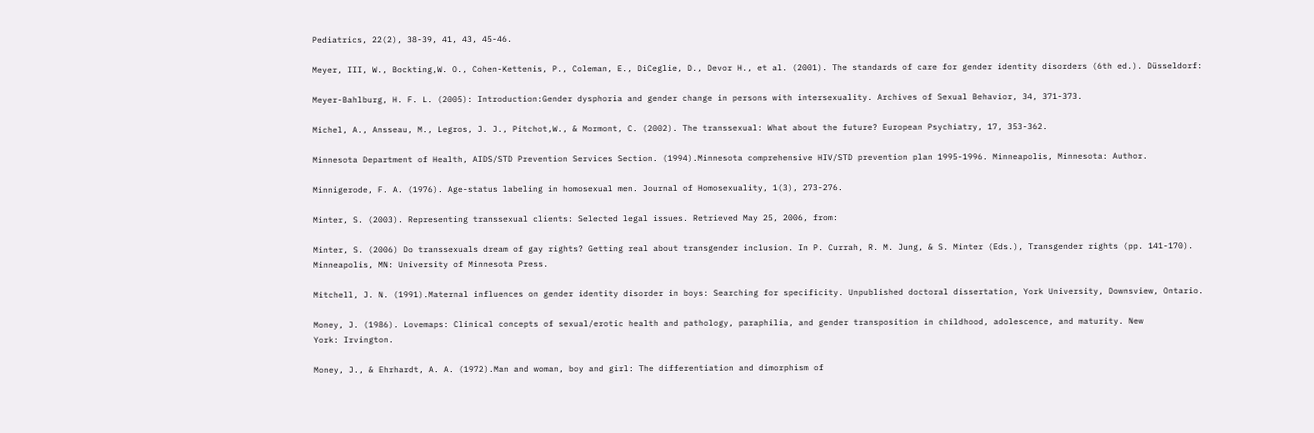Pediatrics, 22(2), 38-39, 41, 43, 45-46.

Meyer, III, W., Bockting,W. O., Cohen-Kettenis, P., Coleman, E., DiCeglie, D., Devor H., et al. (2001). The standards of care for gender identity disorders (6th ed.). Düsseldorf:

Meyer-Bahlburg, H. F. L. (2005): Introduction:Gender dysphoria and gender change in persons with intersexuality. Archives of Sexual Behavior, 34, 371-373.

Michel, A., Ansseau, M., Legros, J. J., Pitchot,W., & Mormont, C. (2002). The transsexual: What about the future? European Psychiatry, 17, 353-362.

Minnesota Department of Health, AIDS/STD Prevention Services Section. (1994).Minnesota comprehensive HIV/STD prevention plan 1995-1996. Minneapolis, Minnesota: Author.

Minnigerode, F. A. (1976). Age-status labeling in homosexual men. Journal of Homosexuality, 1(3), 273-276.

Minter, S. (2003). Representing transsexual clients: Selected legal issues. Retrieved May 25, 2006, from:

Minter, S. (2006) Do transsexuals dream of gay rights? Getting real about transgender inclusion. In P. Currah, R. M. Jung, & S. Minter (Eds.), Transgender rights (pp. 141-170).
Minneapolis, MN: University of Minnesota Press.

Mitchell, J. N. (1991).Maternal influences on gender identity disorder in boys: Searching for specificity. Unpublished doctoral dissertation, York University, Downsview, Ontario.

Money, J. (1986). Lovemaps: Clinical concepts of sexual/erotic health and pathology, paraphilia, and gender transposition in childhood, adolescence, and maturity. New
York: Irvington.

Money, J., & Ehrhardt, A. A. (1972).Man and woman, boy and girl: The differentiation and dimorphism of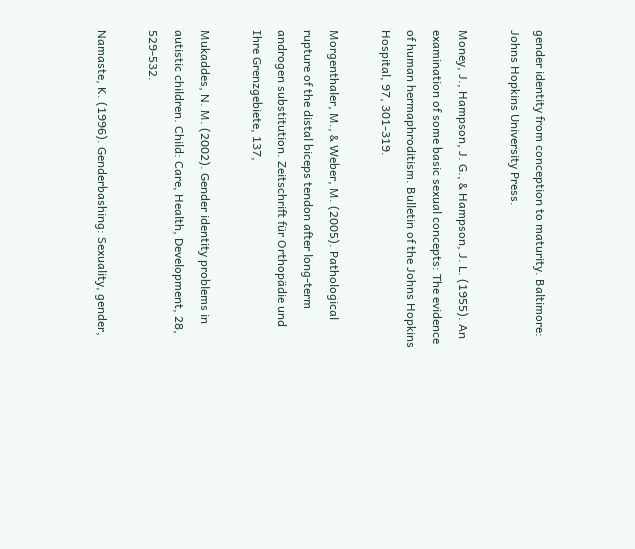gender identity from conception to maturity. Baltimore: Johns Hopkins University Press.

Money, J., Hampson, J. G., & Hampson, J. L. (1955). An examination of some basic sexual concepts: The evidence of human hermaphroditism. Bulletin of the Johns Hopkins
Hospital, 97, 301-319.

Morgenthaler, M., & Weber, M. (2005). Pathological rupture of the distal biceps tendon after long-term androgen substitution. Zeitschrift für Orthopädie und Ihre Grenzgebiete, 137,

Mukaddes, N. M. (2002). Gender identity problems in autistic children. Child: Care, Health, Development, 28, 529-532.

Namaste, K. (1996). Genderbashing: Sexuality, gender,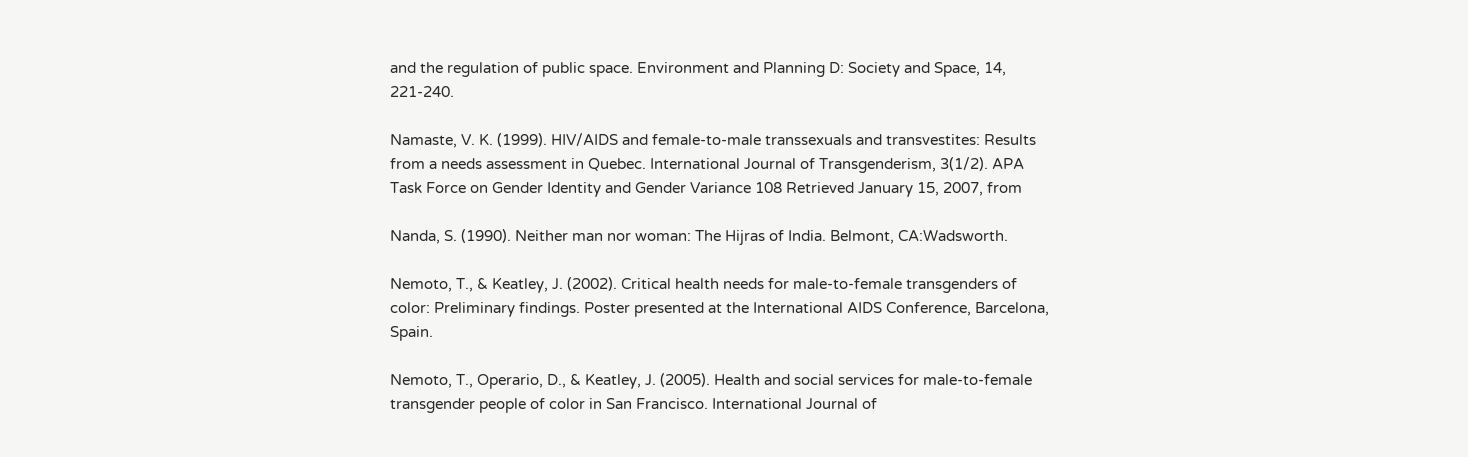and the regulation of public space. Environment and Planning D: Society and Space, 14, 221-240.

Namaste, V. K. (1999). HIV/AIDS and female-to-male transsexuals and transvestites: Results from a needs assessment in Quebec. International Journal of Transgenderism, 3(1/2). APA Task Force on Gender Identity and Gender Variance 108 Retrieved January 15, 2007, from

Nanda, S. (1990). Neither man nor woman: The Hijras of India. Belmont, CA:Wadsworth.

Nemoto, T., & Keatley, J. (2002). Critical health needs for male-to-female transgenders of color: Preliminary findings. Poster presented at the International AIDS Conference, Barcelona, Spain.

Nemoto, T., Operario, D., & Keatley, J. (2005). Health and social services for male-to-female transgender people of color in San Francisco. International Journal of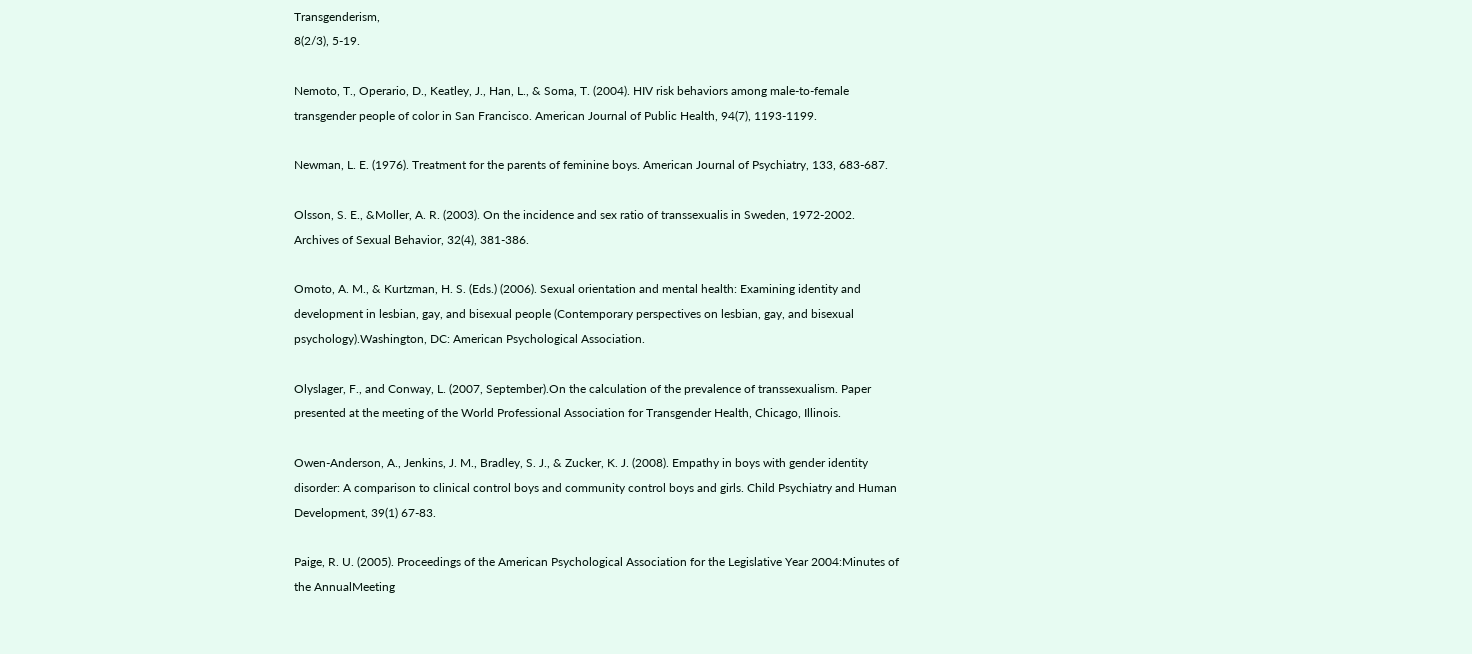Transgenderism,
8(2/3), 5-19.

Nemoto, T., Operario, D., Keatley, J., Han, L., & Soma, T. (2004). HIV risk behaviors among male-to-female transgender people of color in San Francisco. American Journal of Public Health, 94(7), 1193-1199.

Newman, L. E. (1976). Treatment for the parents of feminine boys. American Journal of Psychiatry, 133, 683-687.

Olsson, S. E., &Moller, A. R. (2003). On the incidence and sex ratio of transsexualis in Sweden, 1972-2002. Archives of Sexual Behavior, 32(4), 381-386.

Omoto, A. M., & Kurtzman, H. S. (Eds.) (2006). Sexual orientation and mental health: Examining identity and development in lesbian, gay, and bisexual people (Contemporary perspectives on lesbian, gay, and bisexual psychology).Washington, DC: American Psychological Association.

Olyslager, F., and Conway, L. (2007, September).On the calculation of the prevalence of transsexualism. Paper presented at the meeting of the World Professional Association for Transgender Health, Chicago, Illinois.

Owen-Anderson, A., Jenkins, J. M., Bradley, S. J., & Zucker, K. J. (2008). Empathy in boys with gender identity disorder: A comparison to clinical control boys and community control boys and girls. Child Psychiatry and Human Development, 39(1) 67-83.

Paige, R. U. (2005). Proceedings of the American Psychological Association for the Legislative Year 2004:Minutes of the AnnualMeeting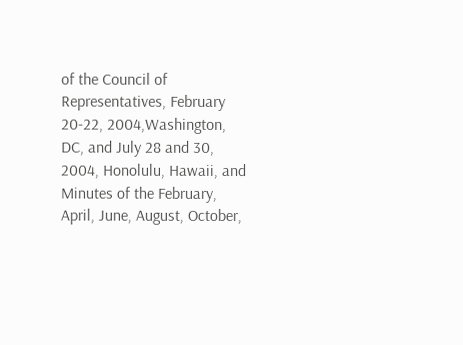of the Council of Representatives, February 20-22, 2004,Washington, DC, and July 28 and 30, 2004, Honolulu, Hawaii, and Minutes of the February, April, June, August, October,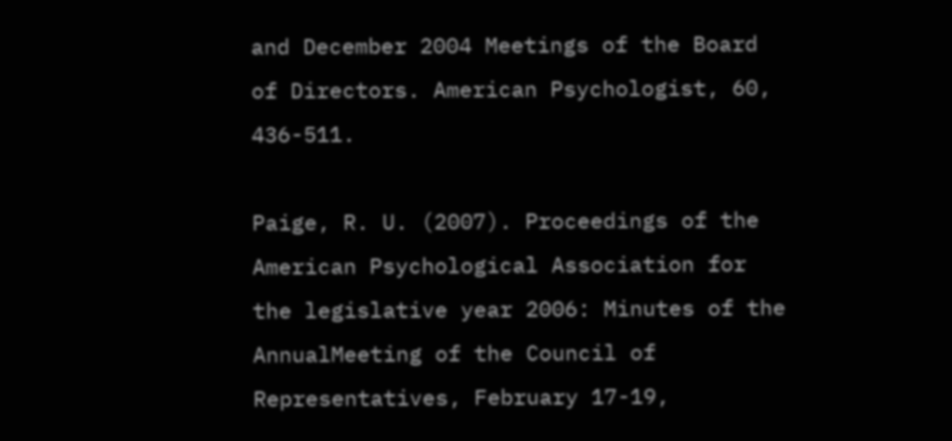and December 2004 Meetings of the Board of Directors. American Psychologist, 60, 436-511.

Paige, R. U. (2007). Proceedings of the American Psychological Association for the legislative year 2006: Minutes of the AnnualMeeting of the Council of Representatives, February 17-19,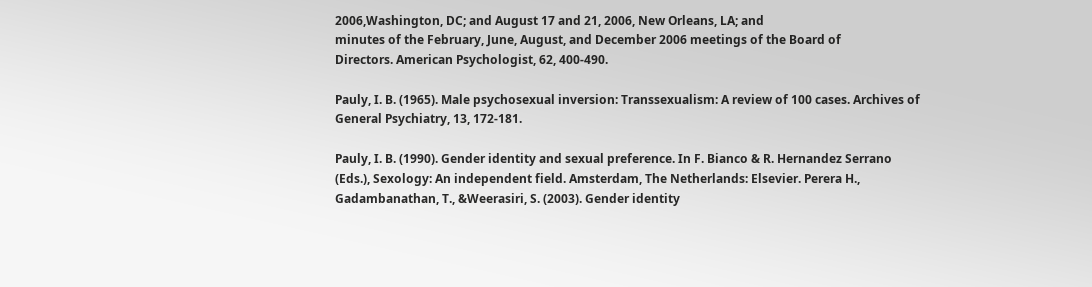2006,Washington, DC; and August 17 and 21, 2006, New Orleans, LA; and
minutes of the February, June, August, and December 2006 meetings of the Board of
Directors. American Psychologist, 62, 400-490.

Pauly, I. B. (1965). Male psychosexual inversion: Transsexualism: A review of 100 cases. Archives of General Psychiatry, 13, 172-181.

Pauly, I. B. (1990). Gender identity and sexual preference. In F. Bianco & R. Hernandez Serrano (Eds.), Sexology: An independent field. Amsterdam, The Netherlands: Elsevier. Perera H., Gadambanathan, T., &Weerasiri, S. (2003). Gender identity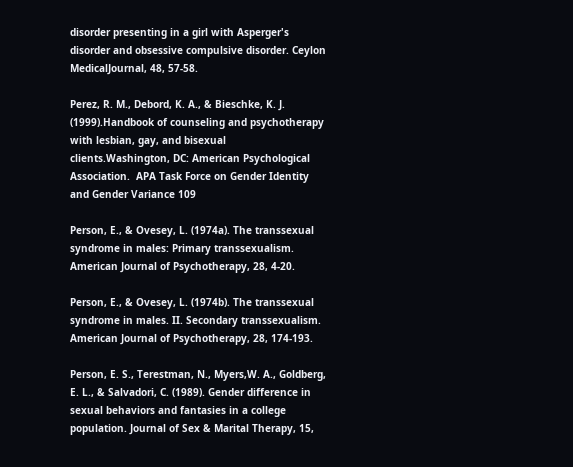disorder presenting in a girl with Asperger's disorder and obsessive compulsive disorder. Ceylon MedicalJournal, 48, 57-58.

Perez, R. M., Debord, K. A., & Bieschke, K. J. (1999).Handbook of counseling and psychotherapy with lesbian, gay, and bisexual clients.Washington, DC: American Psychological Association.  APA Task Force on Gender Identity and Gender Variance 109

Person, E., & Ovesey, L. (1974a). The transsexual syndrome in males: Primary transsexualism. American Journal of Psychotherapy, 28, 4-20.

Person, E., & Ovesey, L. (1974b). The transsexual syndrome in males. II. Secondary transsexualism. American Journal of Psychotherapy, 28, 174-193.

Person, E. S., Terestman, N., Myers,W. A., Goldberg, E. L., & Salvadori, C. (1989). Gender difference in sexual behaviors and fantasies in a college population. Journal of Sex & Marital Therapy, 15,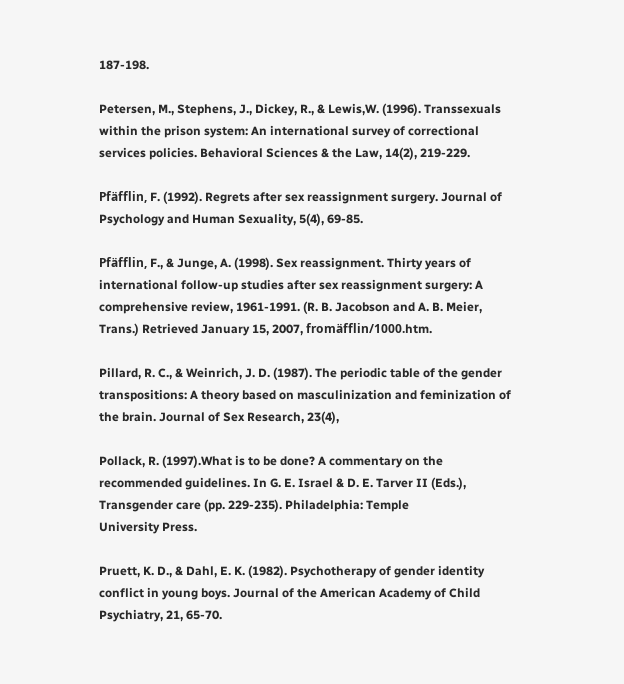187-198.

Petersen, M., Stephens, J., Dickey, R., & Lewis,W. (1996). Transsexuals within the prison system: An international survey of correctional services policies. Behavioral Sciences & the Law, 14(2), 219-229.

Pfäfflin, F. (1992). Regrets after sex reassignment surgery. Journal of Psychology and Human Sexuality, 5(4), 69-85.

Pfäfflin, F., & Junge, A. (1998). Sex reassignment. Thirty years of international follow-up studies after sex reassignment surgery: A comprehensive review, 1961-1991. (R. B. Jacobson and A. B. Meier, Trans.) Retrieved January 15, 2007, fromäfflin/1000.htm.

Pillard, R. C., & Weinrich, J. D. (1987). The periodic table of the gender transpositions: A theory based on masculinization and feminization of the brain. Journal of Sex Research, 23(4),

Pollack, R. (1997).What is to be done? A commentary on the recommended guidelines. In G. E. Israel & D. E. Tarver II (Eds.), Transgender care (pp. 229-235). Philadelphia: Temple
University Press.

Pruett, K. D., & Dahl, E. K. (1982). Psychotherapy of gender identity conflict in young boys. Journal of the American Academy of Child Psychiatry, 21, 65-70.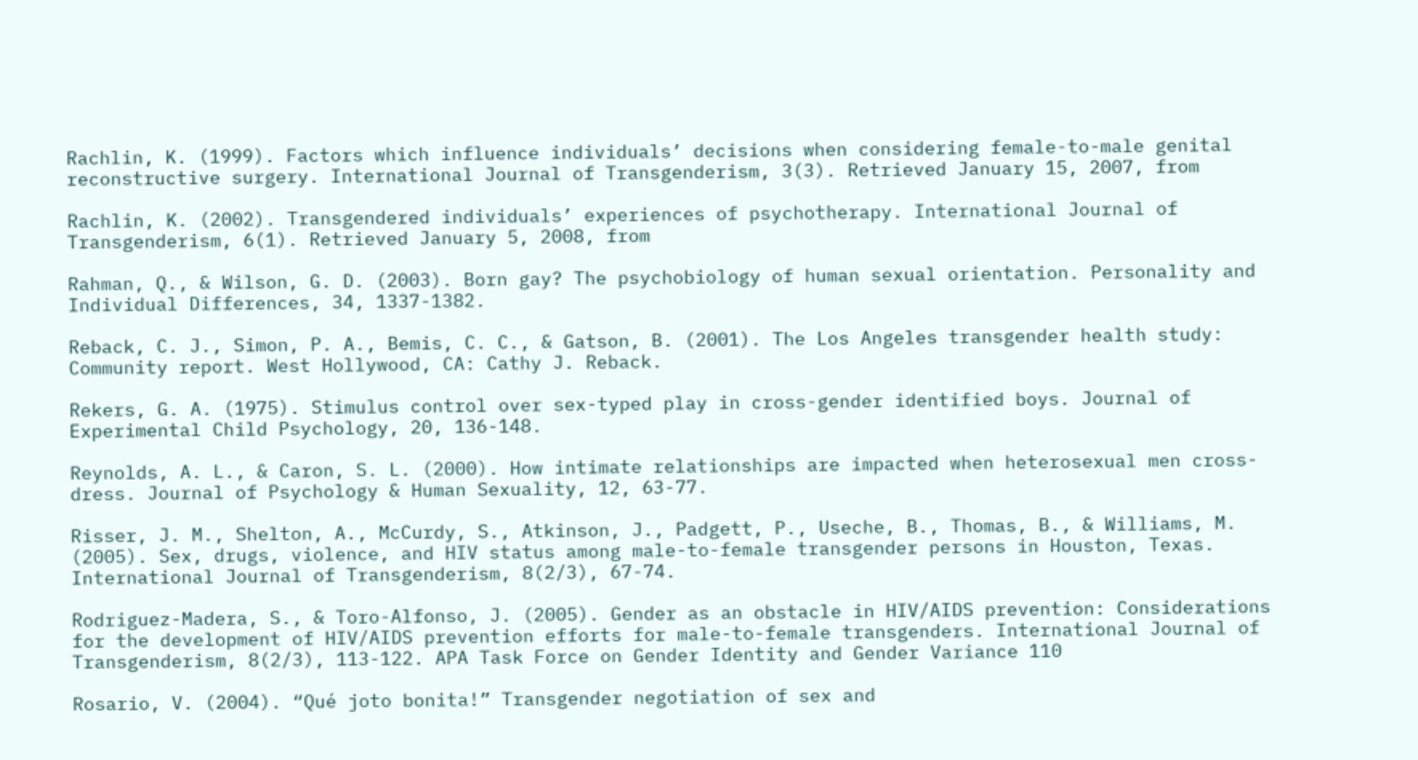Rachlin, K. (1999). Factors which influence individuals’ decisions when considering female-to-male genital reconstructive surgery. International Journal of Transgenderism, 3(3). Retrieved January 15, 2007, from

Rachlin, K. (2002). Transgendered individuals’ experiences of psychotherapy. International Journal of Transgenderism, 6(1). Retrieved January 5, 2008, from

Rahman, Q., & Wilson, G. D. (2003). Born gay? The psychobiology of human sexual orientation. Personality and Individual Differences, 34, 1337-1382.

Reback, C. J., Simon, P. A., Bemis, C. C., & Gatson, B. (2001). The Los Angeles transgender health study: Community report. West Hollywood, CA: Cathy J. Reback.

Rekers, G. A. (1975). Stimulus control over sex-typed play in cross-gender identified boys. Journal of Experimental Child Psychology, 20, 136-148.

Reynolds, A. L., & Caron, S. L. (2000). How intimate relationships are impacted when heterosexual men cross-dress. Journal of Psychology & Human Sexuality, 12, 63-77.

Risser, J. M., Shelton, A., McCurdy, S., Atkinson, J., Padgett, P., Useche, B., Thomas, B., & Williams, M. (2005). Sex, drugs, violence, and HIV status among male-to-female transgender persons in Houston, Texas. International Journal of Transgenderism, 8(2/3), 67-74.

Rodriguez-Madera, S., & Toro-Alfonso, J. (2005). Gender as an obstacle in HIV/AIDS prevention: Considerations for the development of HIV/AIDS prevention efforts for male-to-female transgenders. International Journal of Transgenderism, 8(2/3), 113-122. APA Task Force on Gender Identity and Gender Variance 110

Rosario, V. (2004). “Qué joto bonita!” Transgender negotiation of sex and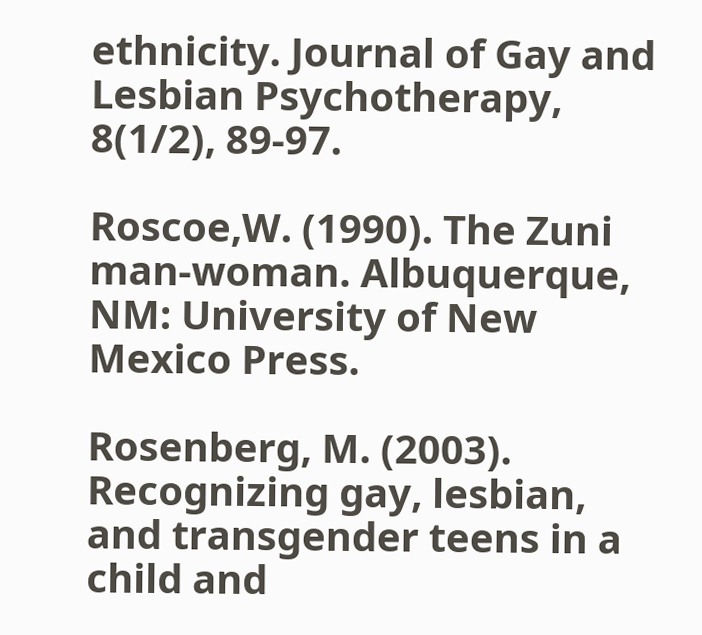ethnicity. Journal of Gay and Lesbian Psychotherapy, 8(1/2), 89-97.

Roscoe,W. (1990). The Zuni man-woman. Albuquerque, NM: University of New Mexico Press.

Rosenberg, M. (2003). Recognizing gay, lesbian, and transgender teens in a child and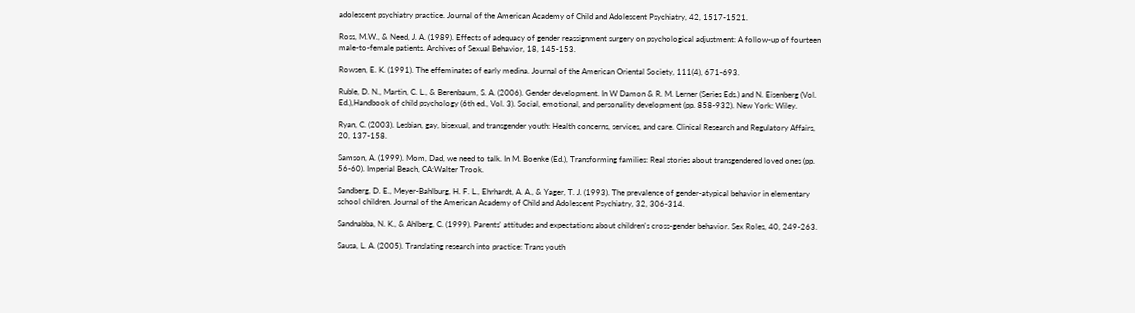adolescent psychiatry practice. Journal of the American Academy of Child and Adolescent Psychiatry, 42, 1517-1521.

Ross, M.W., & Need, J. A. (1989). Effects of adequacy of gender reassignment surgery on psychological adjustment: A follow-up of fourteen male-to-female patients. Archives of Sexual Behavior, 18, 145-153.

Rowsen, E. K. (1991). The effeminates of early medina. Journal of the American Oriental Society, 111(4), 671-693.

Ruble, D. N., Martin, C. L., & Berenbaum, S. A. (2006). Gender development. In W Damon & R. M. Lerner (Series Eds.) and N. Eisenberg (Vol. Ed.),Handbook of child psychology (6th ed., Vol. 3). Social, emotional, and personality development (pp. 858-932). New York: Wiley.

Ryan, C. (2003). Lesbian, gay, bisexual, and transgender youth: Health concerns, services, and care. Clinical Research and Regulatory Affairs, 20, 137-158.

Samson, A. (1999). Mom, Dad, we need to talk. In M. Boenke (Ed.), Transforming families: Real stories about transgendered loved ones (pp. 56-60). Imperial Beach, CA:Walter Trook.

Sandberg, D. E., Meyer-Bahlburg, H. F. L., Ehrhardt, A. A., & Yager, T. J. (1993). The prevalence of gender-atypical behavior in elementary school children. Journal of the American Academy of Child and Adolescent Psychiatry, 32, 306-314.

Sandnabba, N. K., & Ahlberg, C. (1999). Parents' attitudes and expectations about children's cross-gender behavior. Sex Roles, 40, 249-263.

Sausa, L. A. (2005). Translating research into practice: Trans youth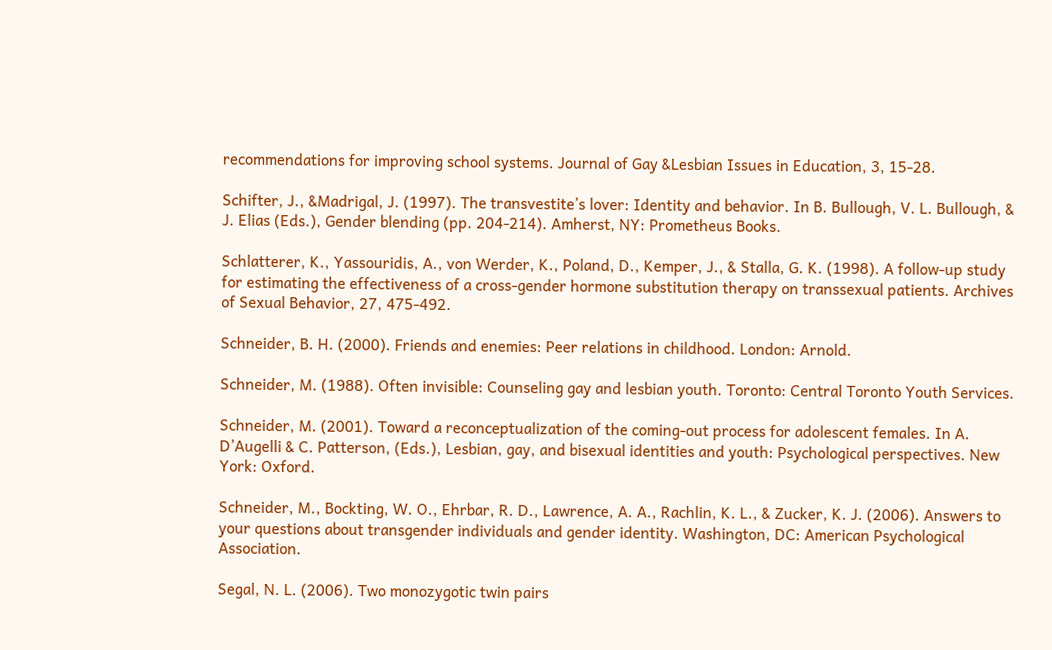recommendations for improving school systems. Journal of Gay &Lesbian Issues in Education, 3, 15-28.

Schifter, J., &Madrigal, J. (1997). The transvestite’s lover: Identity and behavior. In B. Bullough, V. L. Bullough, & J. Elias (Eds.), Gender blending (pp. 204-214). Amherst, NY: Prometheus Books.

Schlatterer, K., Yassouridis, A., von Werder, K., Poland, D., Kemper, J., & Stalla, G. K. (1998). A follow-up study for estimating the effectiveness of a cross-gender hormone substitution therapy on transsexual patients. Archives of Sexual Behavior, 27, 475-492.

Schneider, B. H. (2000). Friends and enemies: Peer relations in childhood. London: Arnold.

Schneider, M. (1988). Often invisible: Counseling gay and lesbian youth. Toronto: Central Toronto Youth Services.

Schneider, M. (2001). Toward a reconceptualization of the coming-out process for adolescent females. In A. D’Augelli & C. Patterson, (Eds.), Lesbian, gay, and bisexual identities and youth: Psychological perspectives. New York: Oxford.

Schneider, M., Bockting, W. O., Ehrbar, R. D., Lawrence, A. A., Rachlin, K. L., & Zucker, K. J. (2006). Answers to your questions about transgender individuals and gender identity. Washington, DC: American Psychological Association.

Segal, N. L. (2006). Two monozygotic twin pairs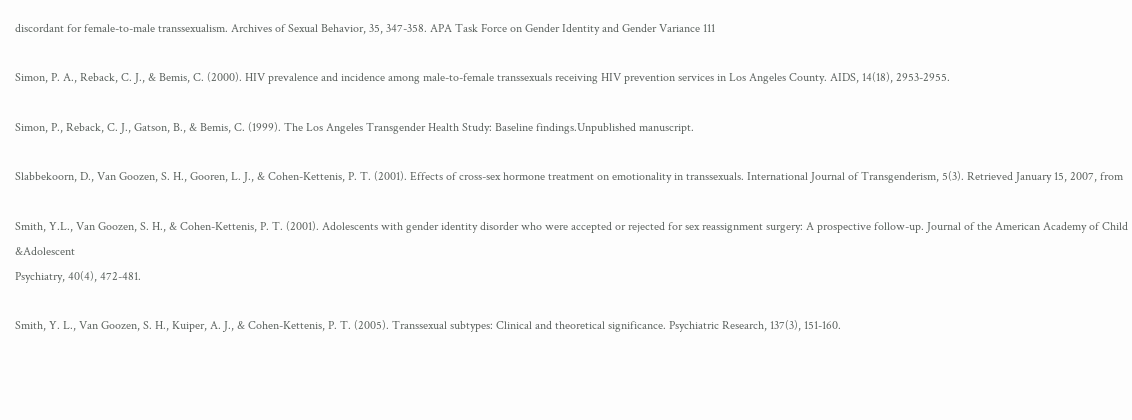discordant for female-to-male transsexualism. Archives of Sexual Behavior, 35, 347-358. APA Task Force on Gender Identity and Gender Variance 111

Simon, P. A., Reback, C. J., & Bemis, C. (2000). HIV prevalence and incidence among male-to-female transsexuals receiving HIV prevention services in Los Angeles County. AIDS, 14(18), 2953-2955.

Simon, P., Reback, C. J., Gatson, B., & Bemis, C. (1999). The Los Angeles Transgender Health Study: Baseline findings.Unpublished manuscript.

Slabbekoorn, D., Van Goozen, S. H., Gooren, L. J., & Cohen-Kettenis, P. T. (2001). Effects of cross-sex hormone treatment on emotionality in transsexuals. International Journal of Transgenderism, 5(3). Retrieved January 15, 2007, from

Smith, Y.L., Van Goozen, S. H., & Cohen-Kettenis, P. T. (2001). Adolescents with gender identity disorder who were accepted or rejected for sex reassignment surgery: A prospective follow-up. Journal of the American Academy of Child &Adolescent
Psychiatry, 40(4), 472-481.

Smith, Y. L., Van Goozen, S. H., Kuiper, A. J., & Cohen-Kettenis, P. T. (2005). Transsexual subtypes: Clinical and theoretical significance. Psychiatric Research, 137(3), 151-160.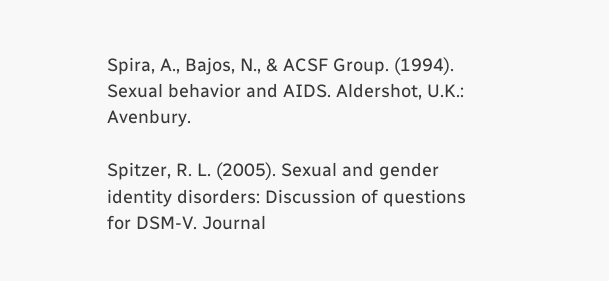Spira, A., Bajos, N., & ACSF Group. (1994). Sexual behavior and AIDS. Aldershot, U.K.: Avenbury.

Spitzer, R. L. (2005). Sexual and gender identity disorders: Discussion of questions for DSM-V. Journal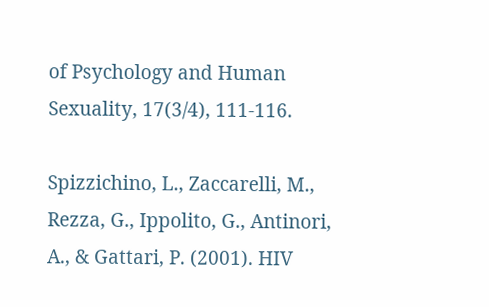of Psychology and Human Sexuality, 17(3/4), 111-116.

Spizzichino, L., Zaccarelli, M., Rezza, G., Ippolito, G., Antinori, A., & Gattari, P. (2001). HIV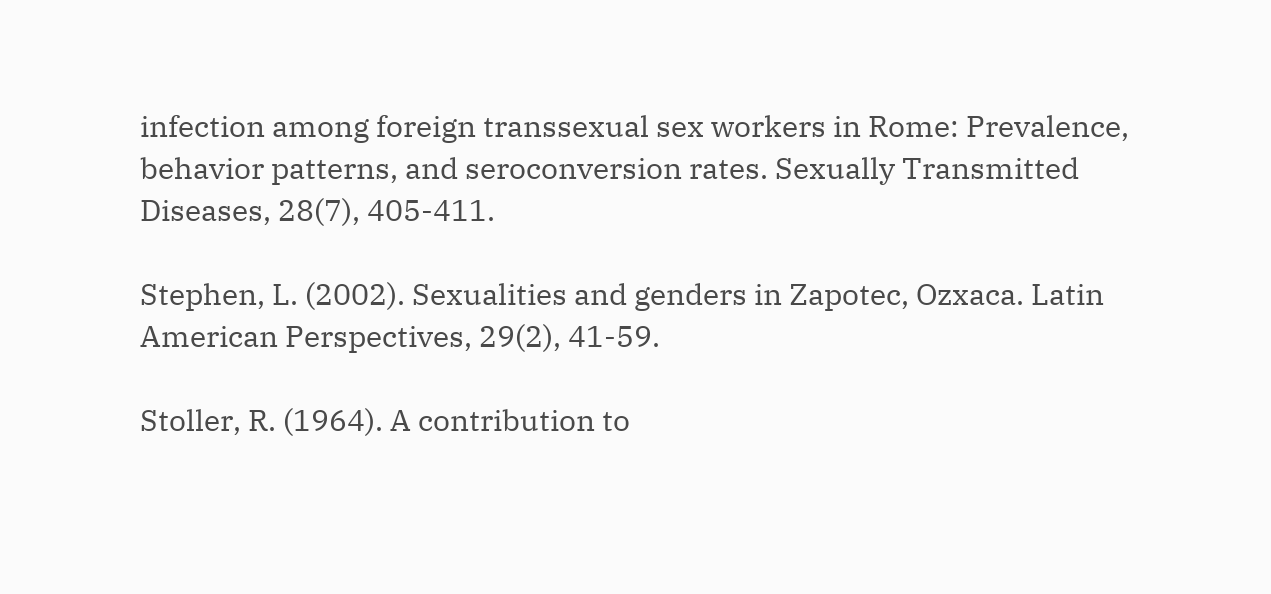infection among foreign transsexual sex workers in Rome: Prevalence, behavior patterns, and seroconversion rates. Sexually Transmitted Diseases, 28(7), 405-411.

Stephen, L. (2002). Sexualities and genders in Zapotec, Ozxaca. Latin American Perspectives, 29(2), 41-59.

Stoller, R. (1964). A contribution to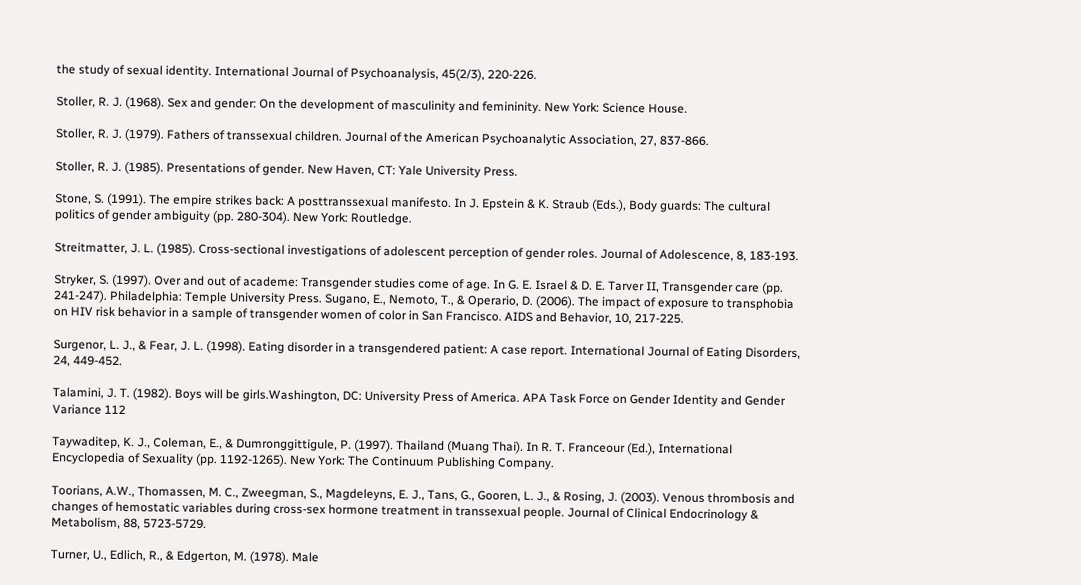the study of sexual identity. International Journal of Psychoanalysis, 45(2/3), 220-226.

Stoller, R. J. (1968). Sex and gender: On the development of masculinity and femininity. New York: Science House.

Stoller, R. J. (1979). Fathers of transsexual children. Journal of the American Psychoanalytic Association, 27, 837-866.

Stoller, R. J. (1985). Presentations of gender. New Haven, CT: Yale University Press.

Stone, S. (1991). The empire strikes back: A posttranssexual manifesto. In J. Epstein & K. Straub (Eds.), Body guards: The cultural politics of gender ambiguity (pp. 280-304). New York: Routledge.

Streitmatter, J. L. (1985). Cross-sectional investigations of adolescent perception of gender roles. Journal of Adolescence, 8, 183-193.

Stryker, S. (1997). Over and out of academe: Transgender studies come of age. In G. E. Israel & D. E. Tarver II, Transgender care (pp. 241-247). Philadelphia: Temple University Press. Sugano, E., Nemoto, T., & Operario, D. (2006). The impact of exposure to transphobia on HIV risk behavior in a sample of transgender women of color in San Francisco. AIDS and Behavior, 10, 217-225.

Surgenor, L. J., & Fear, J. L. (1998). Eating disorder in a transgendered patient: A case report. International Journal of Eating Disorders, 24, 449-452.

Talamini, J. T. (1982). Boys will be girls.Washington, DC: University Press of America. APA Task Force on Gender Identity and Gender Variance 112

Taywaditep, K. J., Coleman, E., & Dumronggittigule, P. (1997). Thailand (Muang Thai). In R. T. Franceour (Ed.), International Encyclopedia of Sexuality (pp. 1192-1265). New York: The Continuum Publishing Company.

Toorians, A.W., Thomassen, M. C., Zweegman, S., Magdeleyns, E. J., Tans, G., Gooren, L. J., & Rosing, J. (2003). Venous thrombosis and changes of hemostatic variables during cross-sex hormone treatment in transsexual people. Journal of Clinical Endocrinology & Metabolism, 88, 5723-5729.

Turner, U., Edlich, R., & Edgerton, M. (1978). Male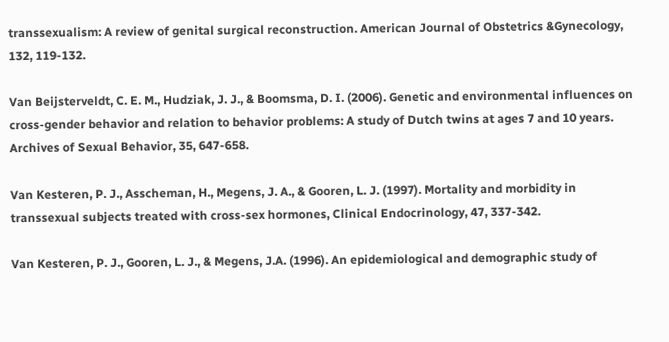transsexualism: A review of genital surgical reconstruction. American Journal of Obstetrics &Gynecology, 132, 119-132.

Van Beijsterveldt, C. E. M., Hudziak, J. J., & Boomsma, D. I. (2006). Genetic and environmental influences on cross-gender behavior and relation to behavior problems: A study of Dutch twins at ages 7 and 10 years. Archives of Sexual Behavior, 35, 647-658.

Van Kesteren, P. J., Asscheman, H., Megens, J. A., & Gooren, L. J. (1997). Mortality and morbidity in transsexual subjects treated with cross-sex hormones, Clinical Endocrinology, 47, 337-342.

Van Kesteren, P. J., Gooren, L. J., & Megens, J.A. (1996). An epidemiological and demographic study of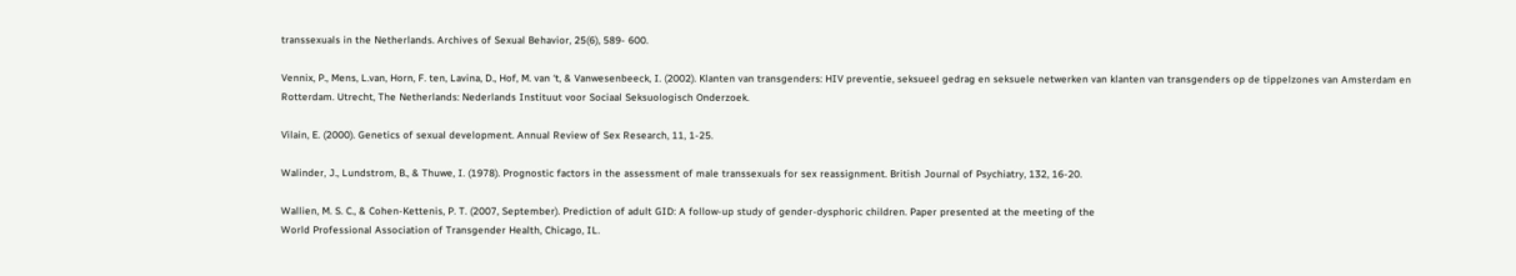transsexuals in the Netherlands. Archives of Sexual Behavior, 25(6), 589- 600.

Vennix, P., Mens, L.van, Horn, F. ten, Lavina, D., Hof, M. van ‘t, & Vanwesenbeeck, I. (2002). Klanten van transgenders: HIV preventie, seksueel gedrag en seksuele netwerken van klanten van transgenders op de tippelzones van Amsterdam en Rotterdam. Utrecht, The Netherlands: Nederlands Instituut voor Sociaal Seksuologisch Onderzoek.

Vilain, E. (2000). Genetics of sexual development. Annual Review of Sex Research, 11, 1-25.

Walinder, J., Lundstrom, B., & Thuwe, I. (1978). Prognostic factors in the assessment of male transsexuals for sex reassignment. British Journal of Psychiatry, 132, 16-20.

Wallien, M. S. C., & Cohen-Kettenis, P. T. (2007, September). Prediction of adult GID: A follow-up study of gender-dysphoric children. Paper presented at the meeting of the
World Professional Association of Transgender Health, Chicago, IL.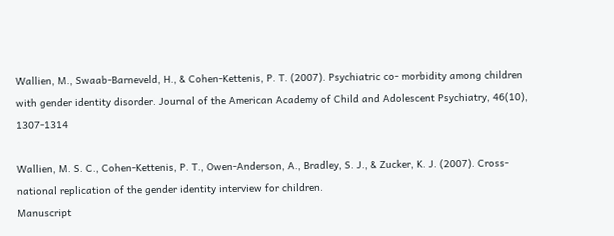Wallien, M., Swaab-Barneveld, H., & Cohen-Kettenis, P. T. (2007). Psychiatric co- morbidity among children with gender identity disorder. Journal of the American Academy of Child and Adolescent Psychiatry, 46(10), 1307-1314

Wallien, M. S. C., Cohen-Kettenis, P. T., Owen-Anderson, A., Bradley, S. J., & Zucker, K. J. (2007). Cross-national replication of the gender identity interview for children.
Manuscript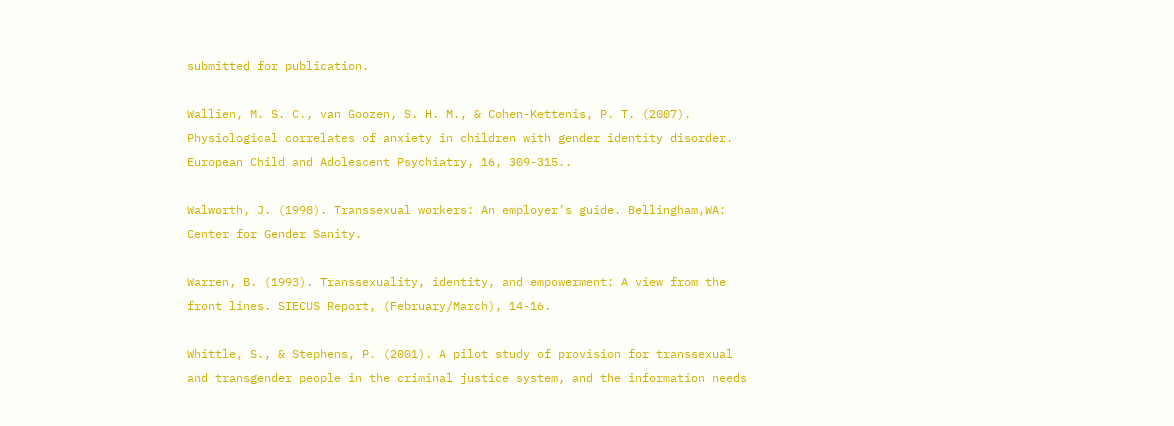submitted for publication.

Wallien, M. S. C., van Goozen, S. H. M., & Cohen-Kettenis, P. T. (2007). Physiological correlates of anxiety in children with gender identity disorder. European Child and Adolescent Psychiatry, 16, 309-315..

Walworth, J. (1998). Transsexual workers: An employer’s guide. Bellingham,WA: Center for Gender Sanity.

Warren, B. (1993). Transsexuality, identity, and empowerment: A view from the front lines. SIECUS Report, (February/March), 14-16.

Whittle, S., & Stephens, P. (2001). A pilot study of provision for transsexual and transgender people in the criminal justice system, and the information needs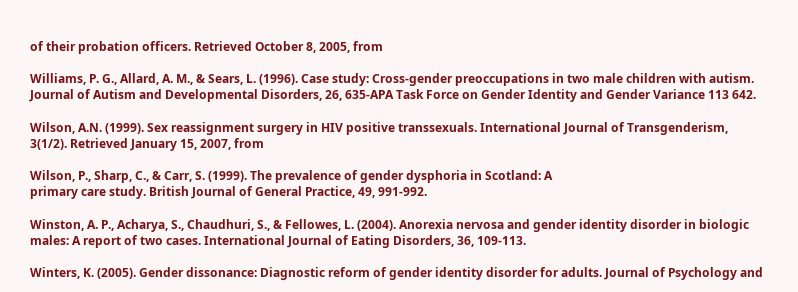of their probation officers. Retrieved October 8, 2005, from

Williams, P. G., Allard, A. M., & Sears, L. (1996). Case study: Cross-gender preoccupations in two male children with autism. Journal of Autism and Developmental Disorders, 26, 635-APA Task Force on Gender Identity and Gender Variance 113 642.

Wilson, A.N. (1999). Sex reassignment surgery in HIV positive transsexuals. International Journal of Transgenderism, 3(1/2). Retrieved January 15, 2007, from

Wilson, P., Sharp, C., & Carr, S. (1999). The prevalence of gender dysphoria in Scotland: A
primary care study. British Journal of General Practice, 49, 991-992.

Winston, A. P., Acharya, S., Chaudhuri, S., & Fellowes, L. (2004). Anorexia nervosa and gender identity disorder in biologic males: A report of two cases. International Journal of Eating Disorders, 36, 109-113.

Winters, K. (2005). Gender dissonance: Diagnostic reform of gender identity disorder for adults. Journal of Psychology and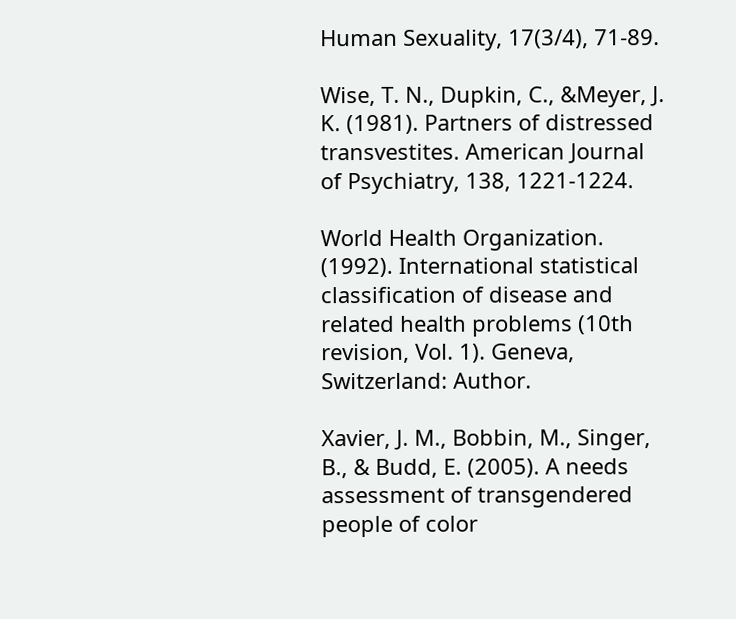Human Sexuality, 17(3/4), 71-89.

Wise, T. N., Dupkin, C., &Meyer, J. K. (1981). Partners of distressed transvestites. American Journal of Psychiatry, 138, 1221-1224.

World Health Organization. (1992). International statistical classification of disease and related health problems (10th revision, Vol. 1). Geneva, Switzerland: Author.

Xavier, J. M., Bobbin, M., Singer, B., & Budd, E. (2005). A needs assessment of transgendered people of color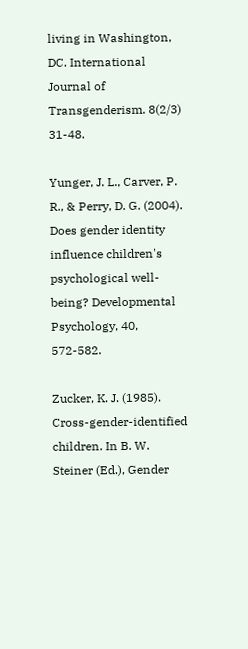living in Washington, DC. International Journal of Transgenderism. 8(2/3) 31-48.

Yunger, J. L., Carver, P. R., & Perry, D. G. (2004). Does gender identity influence children's psychological well-being? Developmental Psychology, 40, 572-582.

Zucker, K. J. (1985). Cross-gender-identified children. In B. W. Steiner (Ed.), Gender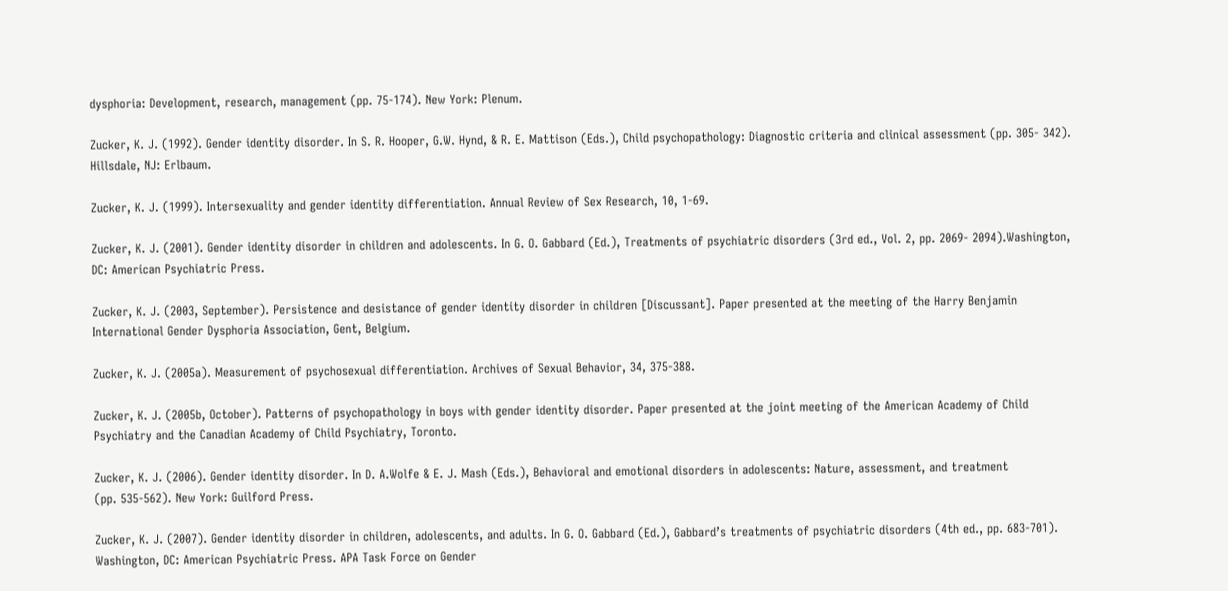dysphoria: Development, research, management (pp. 75-174). New York: Plenum.

Zucker, K. J. (1992). Gender identity disorder. In S. R. Hooper, G.W. Hynd, & R. E. Mattison (Eds.), Child psychopathology: Diagnostic criteria and clinical assessment (pp. 305- 342). Hillsdale, NJ: Erlbaum.

Zucker, K. J. (1999). Intersexuality and gender identity differentiation. Annual Review of Sex Research, 10, 1-69.

Zucker, K. J. (2001). Gender identity disorder in children and adolescents. In G. O. Gabbard (Ed.), Treatments of psychiatric disorders (3rd ed., Vol. 2, pp. 2069- 2094).Washington, DC: American Psychiatric Press.

Zucker, K. J. (2003, September). Persistence and desistance of gender identity disorder in children [Discussant]. Paper presented at the meeting of the Harry Benjamin International Gender Dysphoria Association, Gent, Belgium.

Zucker, K. J. (2005a). Measurement of psychosexual differentiation. Archives of Sexual Behavior, 34, 375-388.

Zucker, K. J. (2005b, October). Patterns of psychopathology in boys with gender identity disorder. Paper presented at the joint meeting of the American Academy of Child Psychiatry and the Canadian Academy of Child Psychiatry, Toronto.

Zucker, K. J. (2006). Gender identity disorder. In D. A.Wolfe & E. J. Mash (Eds.), Behavioral and emotional disorders in adolescents: Nature, assessment, and treatment
(pp. 535-562). New York: Guilford Press.

Zucker, K. J. (2007). Gender identity disorder in children, adolescents, and adults. In G. O. Gabbard (Ed.), Gabbard’s treatments of psychiatric disorders (4th ed., pp. 683-701). Washington, DC: American Psychiatric Press. APA Task Force on Gender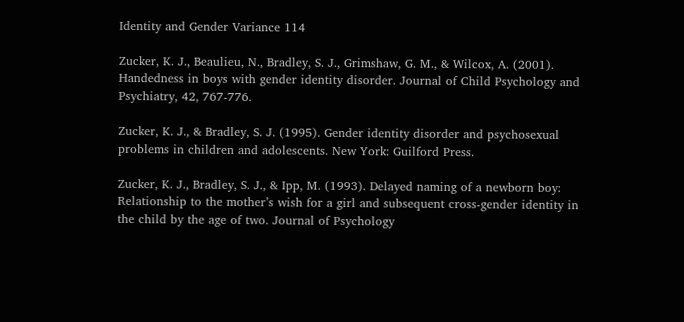Identity and Gender Variance 114

Zucker, K. J., Beaulieu, N., Bradley, S. J., Grimshaw, G. M., & Wilcox, A. (2001). Handedness in boys with gender identity disorder. Journal of Child Psychology and Psychiatry, 42, 767-776.

Zucker, K. J., & Bradley, S. J. (1995). Gender identity disorder and psychosexual problems in children and adolescents. New York: Guilford Press.

Zucker, K. J., Bradley, S. J., & Ipp, M. (1993). Delayed naming of a newborn boy: Relationship to the mother’s wish for a girl and subsequent cross-gender identity in the child by the age of two. Journal of Psychology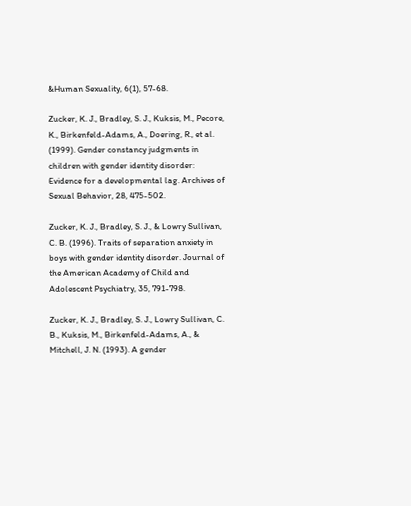&Human Sexuality, 6(1), 57-68.

Zucker, K. J., Bradley, S. J., Kuksis, M., Pecore, K., Birkenfeld-Adams, A., Doering, R., et al. (1999). Gender constancy judgments in children with gender identity disorder: Evidence for a developmental lag. Archives of Sexual Behavior, 28, 475-502.

Zucker, K. J., Bradley, S. J., & Lowry Sullivan, C. B. (1996). Traits of separation anxiety in boys with gender identity disorder. Journal of the American Academy of Child and Adolescent Psychiatry, 35, 791-798.

Zucker, K. J., Bradley, S. J., Lowry Sullivan, C. B., Kuksis, M., Birkenfeld-Adams, A., & Mitchell, J. N. (1993). A gender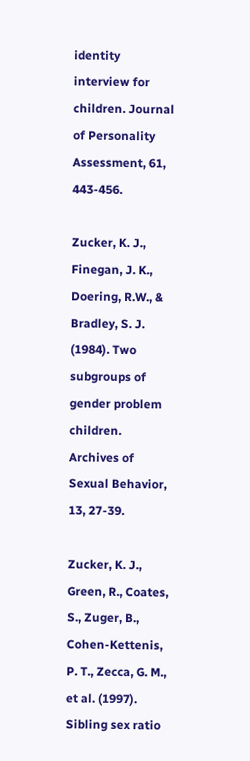identity interview for children. Journal of Personality
Assessment, 61, 443-456.

Zucker, K. J., Finegan, J. K., Doering, R.W., & Bradley, S. J. (1984). Two subgroups of gender problem children. Archives of Sexual Behavior, 13, 27-39.

Zucker, K. J., Green, R., Coates, S., Zuger, B., Cohen-Kettenis, P. T., Zecca, G. M., et al. (1997). Sibling sex ratio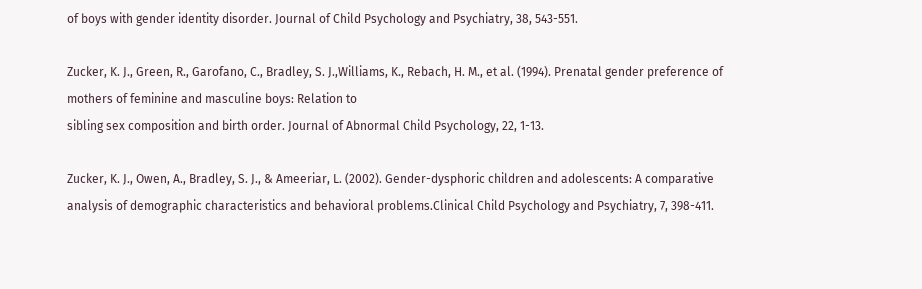of boys with gender identity disorder. Journal of Child Psychology and Psychiatry, 38, 543-551.

Zucker, K. J., Green, R., Garofano, C., Bradley, S. J.,Williams, K., Rebach, H. M., et al. (1994). Prenatal gender preference of mothers of feminine and masculine boys: Relation to
sibling sex composition and birth order. Journal of Abnormal Child Psychology, 22, 1-13.

Zucker, K. J., Owen, A., Bradley, S. J., & Ameeriar, L. (2002). Gender-dysphoric children and adolescents: A comparative analysis of demographic characteristics and behavioral problems.Clinical Child Psychology and Psychiatry, 7, 398-411.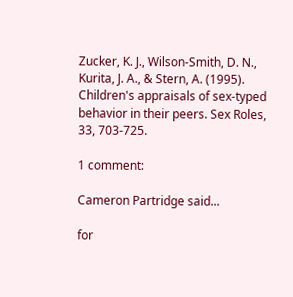Zucker, K. J., Wilson-Smith, D. N., Kurita, J. A., & Stern, A. (1995). Children's appraisals of sex-typed behavior in their peers. Sex Roles, 33, 703-725.

1 comment:

Cameron Partridge said...

for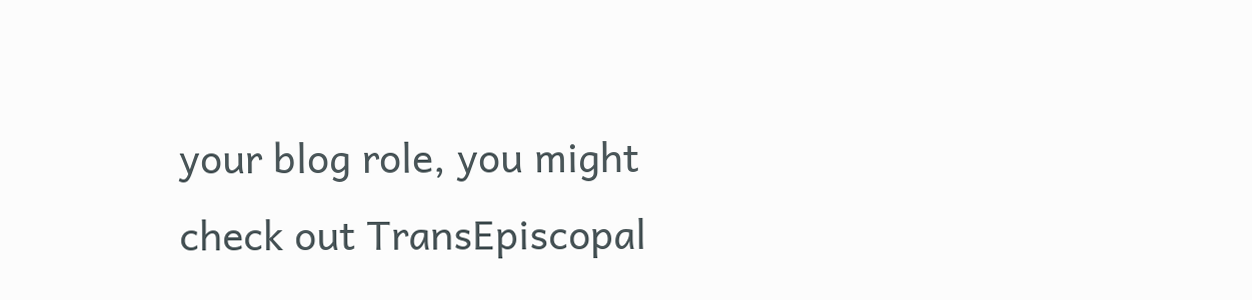your blog role, you might check out TransEpiscopal